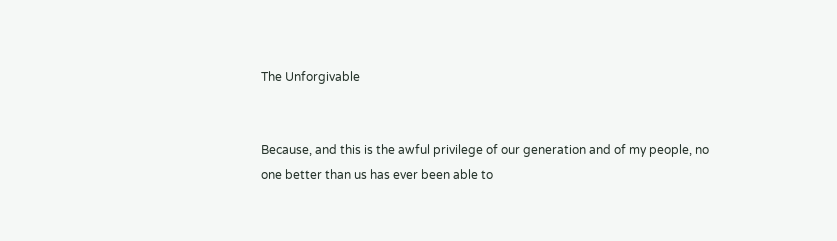The Unforgivable


Because, and this is the awful privilege of our generation and of my people, no one better than us has ever been able to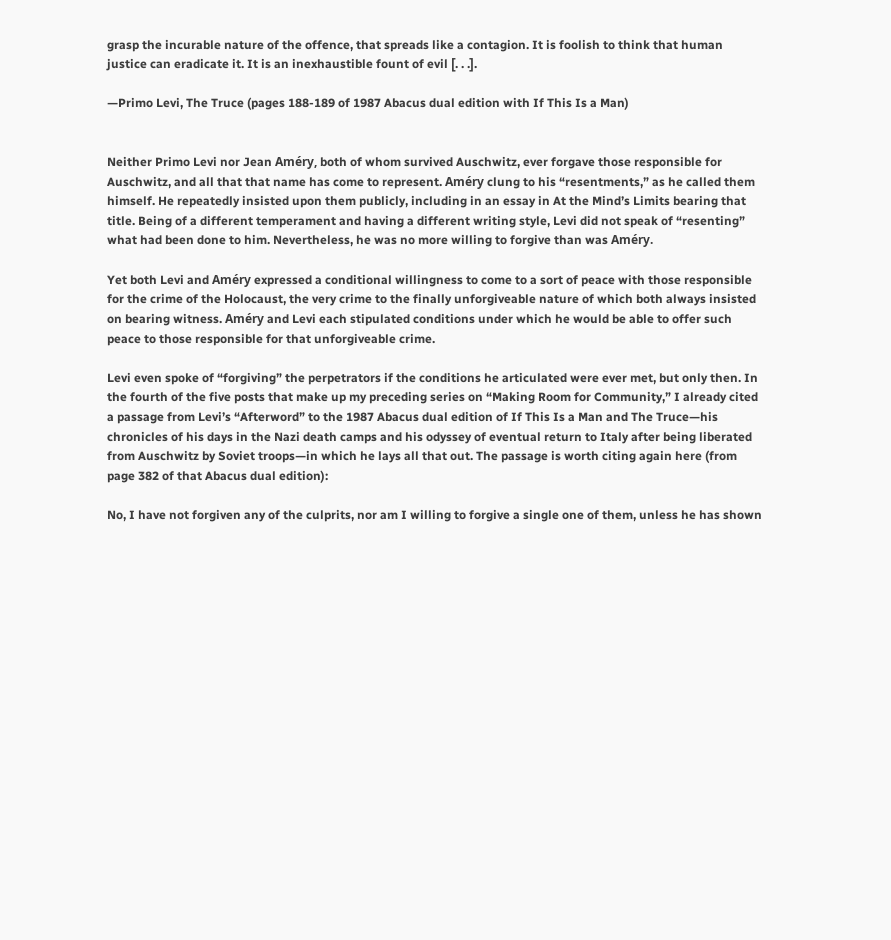grasp the incurable nature of the offence, that spreads like a contagion. It is foolish to think that human justice can eradicate it. It is an inexhaustible fount of evil [. . .].

—Primo Levi, The Truce (pages 188-189 of 1987 Abacus dual edition with If This Is a Man)


Neither Primo Levi nor Jean Améry, both of whom survived Auschwitz, ever forgave those responsible for Auschwitz, and all that that name has come to represent. Améry clung to his “resentments,” as he called them himself. He repeatedly insisted upon them publicly, including in an essay in At the Mind’s Limits bearing that title. Being of a different temperament and having a different writing style, Levi did not speak of “resenting” what had been done to him. Nevertheless, he was no more willing to forgive than was Améry.

Yet both Levi and Améry expressed a conditional willingness to come to a sort of peace with those responsible for the crime of the Holocaust, the very crime to the finally unforgiveable nature of which both always insisted on bearing witness. Améry and Levi each stipulated conditions under which he would be able to offer such peace to those responsible for that unforgiveable crime.

Levi even spoke of “forgiving” the perpetrators if the conditions he articulated were ever met, but only then. In the fourth of the five posts that make up my preceding series on “Making Room for Community,” I already cited a passage from Levi’s “Afterword” to the 1987 Abacus dual edition of If This Is a Man and The Truce—his chronicles of his days in the Nazi death camps and his odyssey of eventual return to Italy after being liberated from Auschwitz by Soviet troops—in which he lays all that out. The passage is worth citing again here (from page 382 of that Abacus dual edition):

No, I have not forgiven any of the culprits, nor am I willing to forgive a single one of them, unless he has shown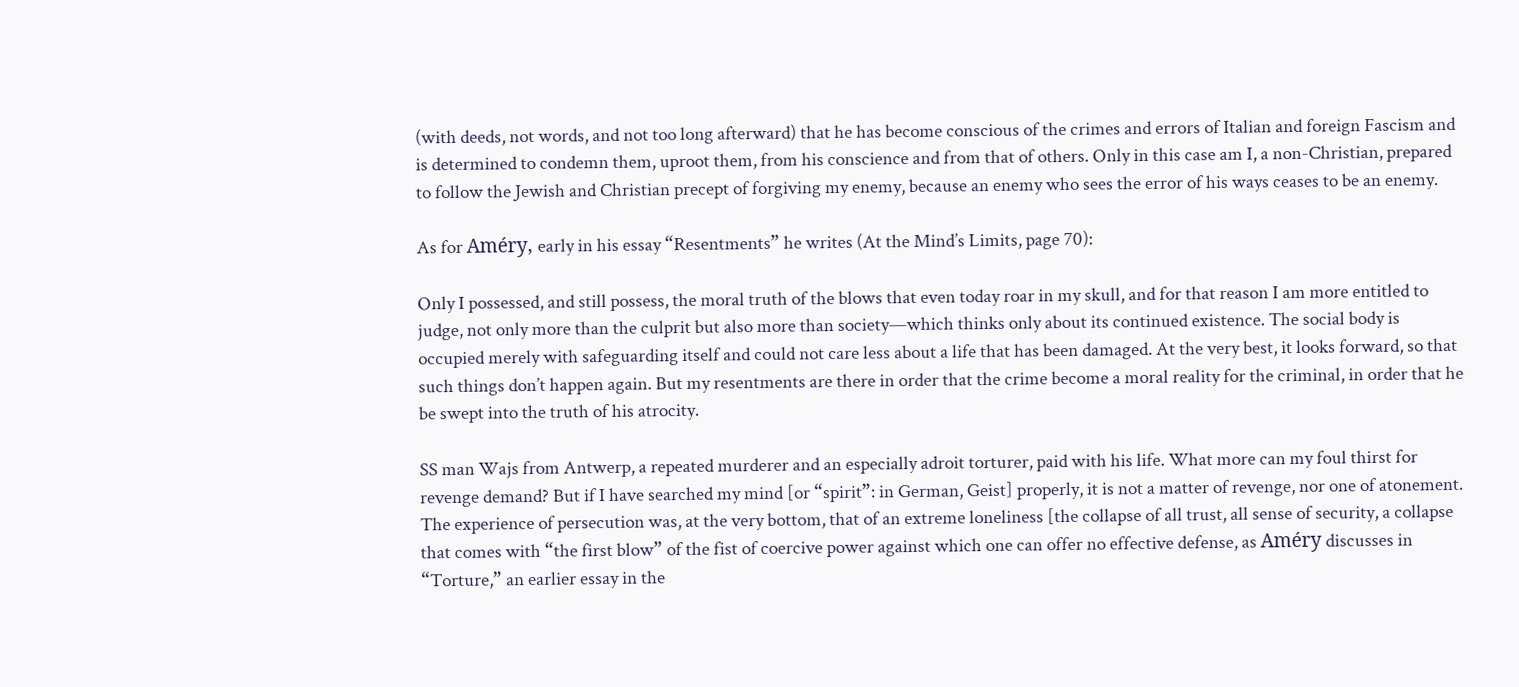(with deeds, not words, and not too long afterward) that he has become conscious of the crimes and errors of Italian and foreign Fascism and is determined to condemn them, uproot them, from his conscience and from that of others. Only in this case am I, a non-Christian, prepared to follow the Jewish and Christian precept of forgiving my enemy, because an enemy who sees the error of his ways ceases to be an enemy.

As for Améry, early in his essay “Resentments” he writes (At the Mind’s Limits, page 70):

Only I possessed, and still possess, the moral truth of the blows that even today roar in my skull, and for that reason I am more entitled to judge, not only more than the culprit but also more than society—which thinks only about its continued existence. The social body is occupied merely with safeguarding itself and could not care less about a life that has been damaged. At the very best, it looks forward, so that such things don’t happen again. But my resentments are there in order that the crime become a moral reality for the criminal, in order that he be swept into the truth of his atrocity.

SS man Wajs from Antwerp, a repeated murderer and an especially adroit torturer, paid with his life. What more can my foul thirst for revenge demand? But if I have searched my mind [or “spirit”: in German, Geist] properly, it is not a matter of revenge, nor one of atonement. The experience of persecution was, at the very bottom, that of an extreme loneliness [the collapse of all trust, all sense of security, a collapse that comes with “the first blow” of the fist of coercive power against which one can offer no effective defense, as Améry discusses in “Torture,” an earlier essay in the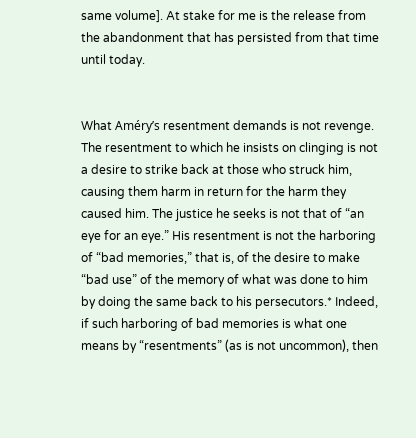same volume]. At stake for me is the release from the abandonment that has persisted from that time until today.


What Améry’s resentment demands is not revenge. The resentment to which he insists on clinging is not a desire to strike back at those who struck him, causing them harm in return for the harm they caused him. The justice he seeks is not that of “an eye for an eye.” His resentment is not the harboring of “bad memories,” that is, of the desire to make “bad use” of the memory of what was done to him by doing the same back to his persecutors.* Indeed, if such harboring of bad memories is what one means by “resentments” (as is not uncommon), then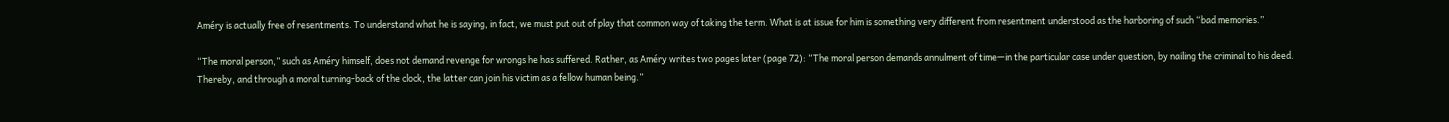Améry is actually free of resentments. To understand what he is saying, in fact, we must put out of play that common way of taking the term. What is at issue for him is something very different from resentment understood as the harboring of such “bad memories.”

“The moral person,” such as Améry himself, does not demand revenge for wrongs he has suffered. Rather, as Améry writes two pages later (page 72): “The moral person demands annulment of time—in the particular case under question, by nailing the criminal to his deed. Thereby, and through a moral turning-back of the clock, the latter can join his victim as a fellow human being.”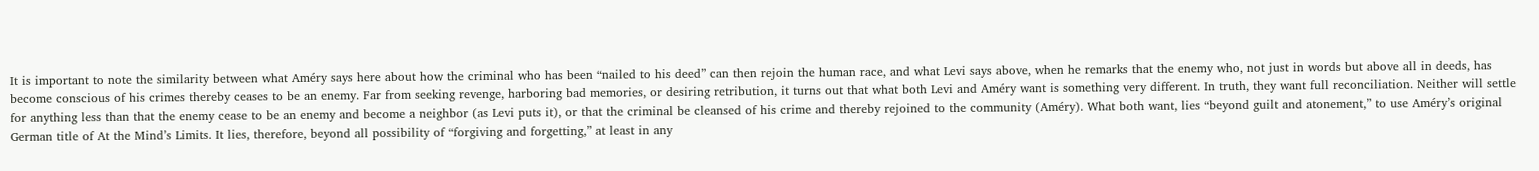It is important to note the similarity between what Améry says here about how the criminal who has been “nailed to his deed” can then rejoin the human race, and what Levi says above, when he remarks that the enemy who, not just in words but above all in deeds, has become conscious of his crimes thereby ceases to be an enemy. Far from seeking revenge, harboring bad memories, or desiring retribution, it turns out that what both Levi and Améry want is something very different. In truth, they want full reconciliation. Neither will settle for anything less than that the enemy cease to be an enemy and become a neighbor (as Levi puts it), or that the criminal be cleansed of his crime and thereby rejoined to the community (Améry). What both want, lies “beyond guilt and atonement,” to use Améry’s original German title of At the Mind’s Limits. It lies, therefore, beyond all possibility of “forgiving and forgetting,” at least in any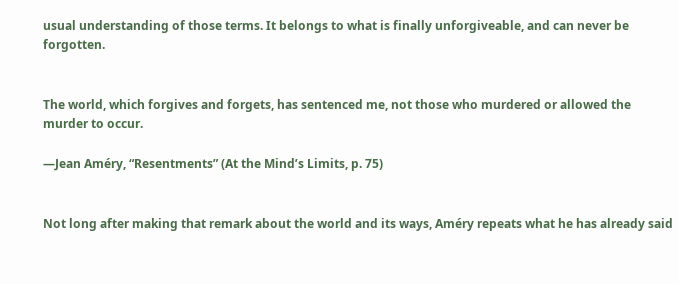usual understanding of those terms. It belongs to what is finally unforgiveable, and can never be forgotten.


The world, which forgives and forgets, has sentenced me, not those who murdered or allowed the murder to occur.

—Jean Améry, “Resentments” (At the Mind’s Limits, p. 75)


Not long after making that remark about the world and its ways, Améry repeats what he has already said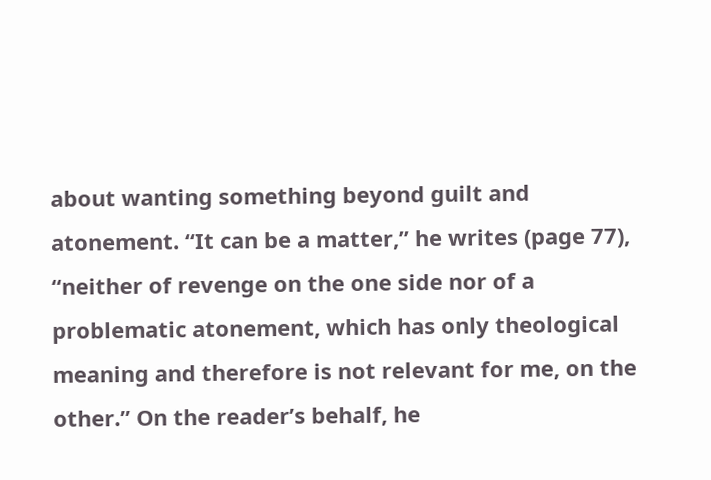about wanting something beyond guilt and atonement. “It can be a matter,” he writes (page 77), “neither of revenge on the one side nor of a problematic atonement, which has only theological meaning and therefore is not relevant for me, on the other.” On the reader’s behalf, he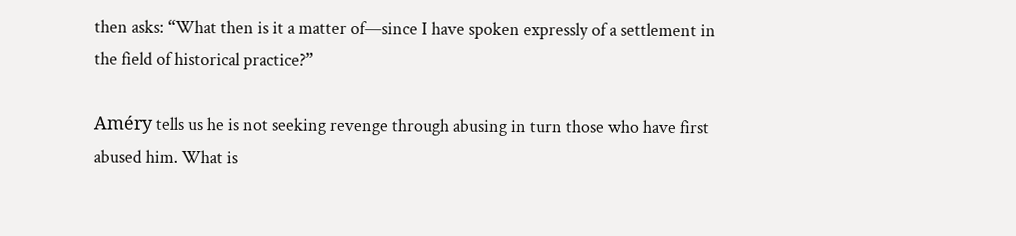then asks: “What then is it a matter of—since I have spoken expressly of a settlement in the field of historical practice?”

Améry tells us he is not seeking revenge through abusing in turn those who have first abused him. What is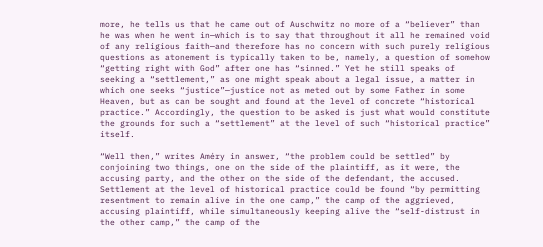more, he tells us that he came out of Auschwitz no more of a “believer” than he was when he went in—which is to say that throughout it all he remained void of any religious faith—and therefore has no concern with such purely religious questions as atonement is typically taken to be, namely, a question of somehow “getting right with God” after one has “sinned.” Yet he still speaks of seeking a “settlement,” as one might speak about a legal issue, a matter in which one seeks “justice”—justice not as meted out by some Father in some Heaven, but as can be sought and found at the level of concrete “historical practice.” Accordingly, the question to be asked is just what would constitute the grounds for such a “settlement” at the level of such “historical practice” itself.

“Well then,” writes Améry in answer, “the problem could be settled” by conjoining two things, one on the side of the plaintiff, as it were, the accusing party, and the other on the side of the defendant, the accused. Settlement at the level of historical practice could be found “by permitting resentment to remain alive in the one camp,” the camp of the aggrieved, accusing plaintiff, while simultaneously keeping alive the “self-distrust in the other camp,” the camp of the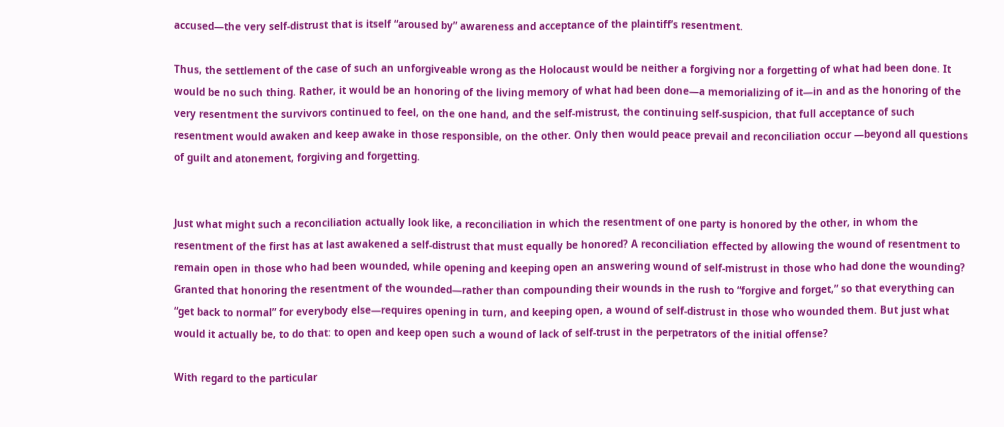accused—the very self-distrust that is itself “aroused by” awareness and acceptance of the plaintiff’s resentment.

Thus, the settlement of the case of such an unforgiveable wrong as the Holocaust would be neither a forgiving nor a forgetting of what had been done. It would be no such thing. Rather, it would be an honoring of the living memory of what had been done—a memorializing of it—in and as the honoring of the very resentment the survivors continued to feel, on the one hand, and the self-mistrust, the continuing self-suspicion, that full acceptance of such resentment would awaken and keep awake in those responsible, on the other. Only then would peace prevail and reconciliation occur —beyond all questions of guilt and atonement, forgiving and forgetting.


Just what might such a reconciliation actually look like, a reconciliation in which the resentment of one party is honored by the other, in whom the resentment of the first has at last awakened a self-distrust that must equally be honored? A reconciliation effected by allowing the wound of resentment to remain open in those who had been wounded, while opening and keeping open an answering wound of self-mistrust in those who had done the wounding? Granted that honoring the resentment of the wounded—rather than compounding their wounds in the rush to “forgive and forget,” so that everything can “get back to normal” for everybody else—requires opening in turn, and keeping open, a wound of self-distrust in those who wounded them. But just what would it actually be, to do that: to open and keep open such a wound of lack of self-trust in the perpetrators of the initial offense?

With regard to the particular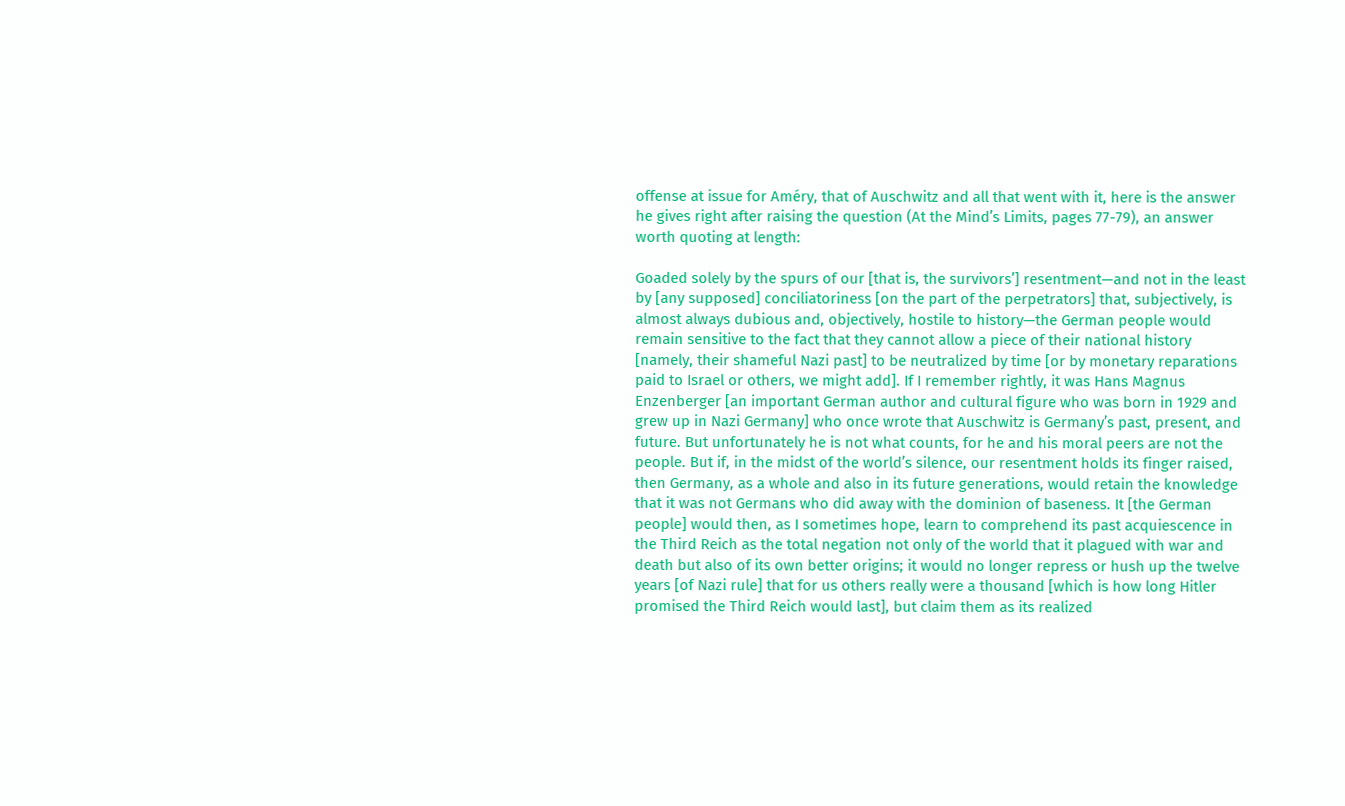offense at issue for Améry, that of Auschwitz and all that went with it, here is the answer he gives right after raising the question (At the Mind’s Limits, pages 77-79), an answer worth quoting at length:

Goaded solely by the spurs of our [that is, the survivors’] resentment—and not in the least by [any supposed] conciliatoriness [on the part of the perpetrators] that, subjectively, is almost always dubious and, objectively, hostile to history—the German people would remain sensitive to the fact that they cannot allow a piece of their national history [namely, their shameful Nazi past] to be neutralized by time [or by monetary reparations paid to Israel or others, we might add]. If I remember rightly, it was Hans Magnus Enzenberger [an important German author and cultural figure who was born in 1929 and grew up in Nazi Germany] who once wrote that Auschwitz is Germany’s past, present, and future. But unfortunately he is not what counts, for he and his moral peers are not the people. But if, in the midst of the world’s silence, our resentment holds its finger raised, then Germany, as a whole and also in its future generations, would retain the knowledge that it was not Germans who did away with the dominion of baseness. It [the German people] would then, as I sometimes hope, learn to comprehend its past acquiescence in the Third Reich as the total negation not only of the world that it plagued with war and death but also of its own better origins; it would no longer repress or hush up the twelve years [of Nazi rule] that for us others really were a thousand [which is how long Hitler promised the Third Reich would last], but claim them as its realized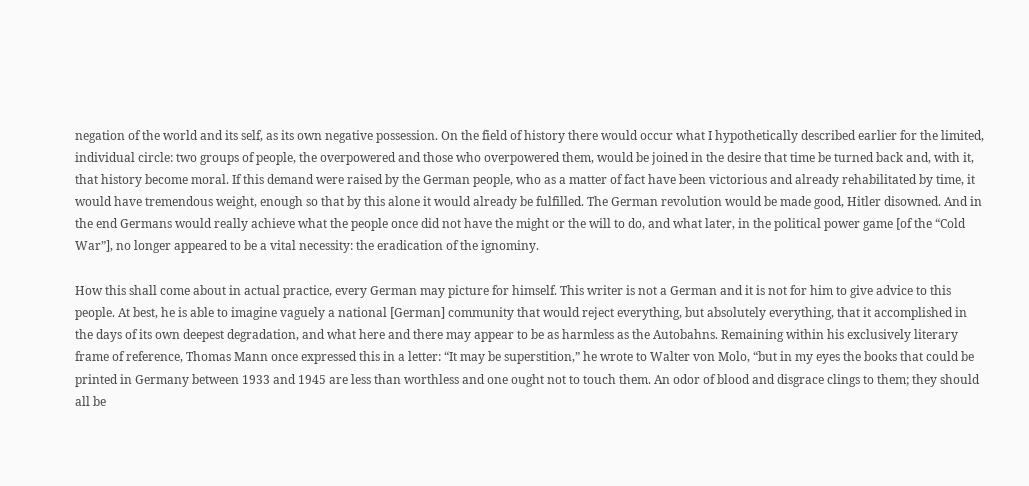negation of the world and its self, as its own negative possession. On the field of history there would occur what I hypothetically described earlier for the limited, individual circle: two groups of people, the overpowered and those who overpowered them, would be joined in the desire that time be turned back and, with it, that history become moral. If this demand were raised by the German people, who as a matter of fact have been victorious and already rehabilitated by time, it would have tremendous weight, enough so that by this alone it would already be fulfilled. The German revolution would be made good, Hitler disowned. And in the end Germans would really achieve what the people once did not have the might or the will to do, and what later, in the political power game [of the “Cold War”], no longer appeared to be a vital necessity: the eradication of the ignominy.

How this shall come about in actual practice, every German may picture for himself. This writer is not a German and it is not for him to give advice to this people. At best, he is able to imagine vaguely a national [German] community that would reject everything, but absolutely everything, that it accomplished in the days of its own deepest degradation, and what here and there may appear to be as harmless as the Autobahns. Remaining within his exclusively literary frame of reference, Thomas Mann once expressed this in a letter: “It may be superstition,” he wrote to Walter von Molo, “but in my eyes the books that could be printed in Germany between 1933 and 1945 are less than worthless and one ought not to touch them. An odor of blood and disgrace clings to them; they should all be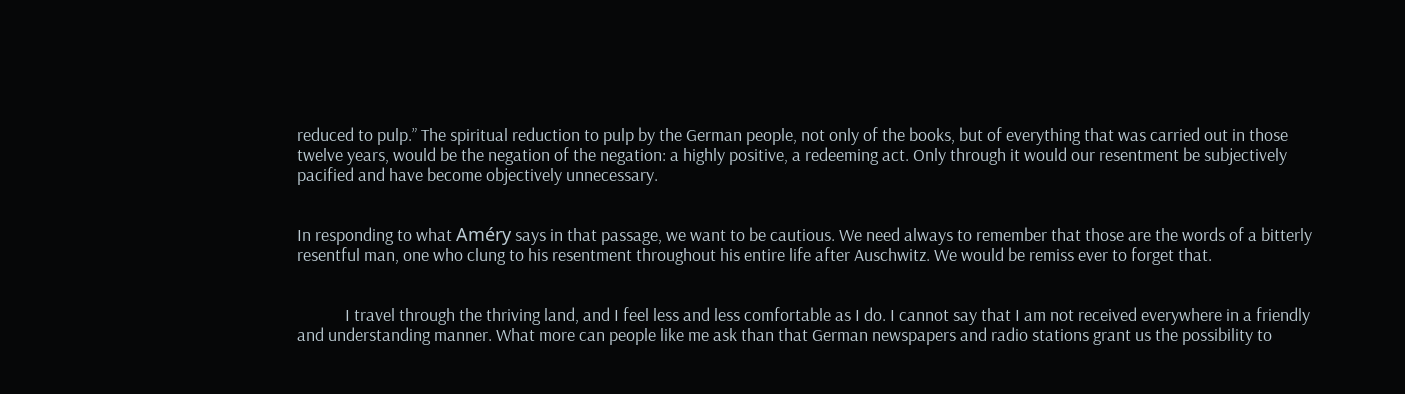reduced to pulp.” The spiritual reduction to pulp by the German people, not only of the books, but of everything that was carried out in those twelve years, would be the negation of the negation: a highly positive, a redeeming act. Only through it would our resentment be subjectively pacified and have become objectively unnecessary.


In responding to what Améry says in that passage, we want to be cautious. We need always to remember that those are the words of a bitterly resentful man, one who clung to his resentment throughout his entire life after Auschwitz. We would be remiss ever to forget that.


            I travel through the thriving land, and I feel less and less comfortable as I do. I cannot say that I am not received everywhere in a friendly and understanding manner. What more can people like me ask than that German newspapers and radio stations grant us the possibility to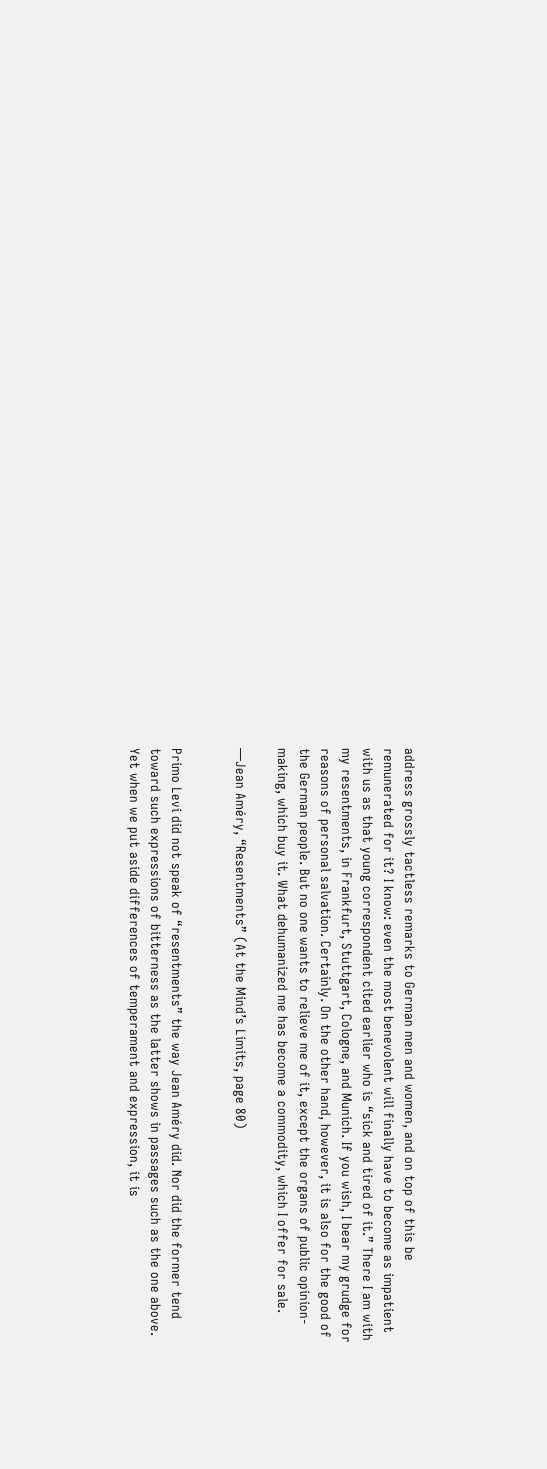address grossly tactless remarks to German men and women, and on top of this be remunerated for it? I know: even the most benevolent will finally have to become as impatient with us as that young correspondent cited earlier who is “sick and tired of it.” There I am with my resentments, in Frankfurt, Stuttgart, Cologne, and Munich. If you wish, I bear my grudge for reasons of personal salvation. Certainly. On the other hand, however, it is also for the good of the German people. But no one wants to relieve me of it, except the organs of public opinion-making, which buy it. What dehumanized me has become a commodity, which I offer for sale.

—Jean Améry, “Resentments” (At the Mind’s Limits, page 80)


Primo Levi did not speak of “resentments” the way Jean Améry did. Nor did the former tend toward such expressions of bitterness as the latter shows in passages such as the one above. Yet when we put aside differences of temperament and expression, it is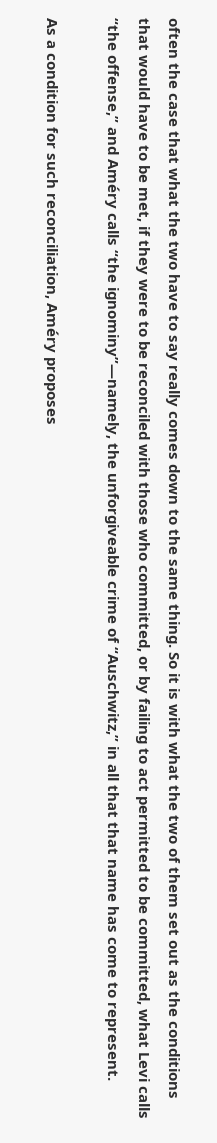often the case that what the two have to say really comes down to the same thing. So it is with what the two of them set out as the conditions that would have to be met, if they were to be reconciled with those who committed, or by failing to act permitted to be committed, what Levi calls “the offense,” and Améry calls “the ignominy”—namely, the unforgiveable crime of “Auschwitz,” in all that that name has come to represent.

As a condition for such reconciliation, Améry proposes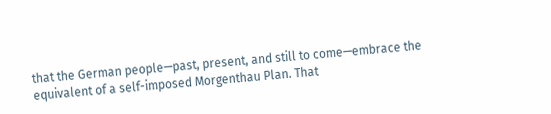that the German people—past, present, and still to come—embrace the equivalent of a self-imposed Morgenthau Plan. That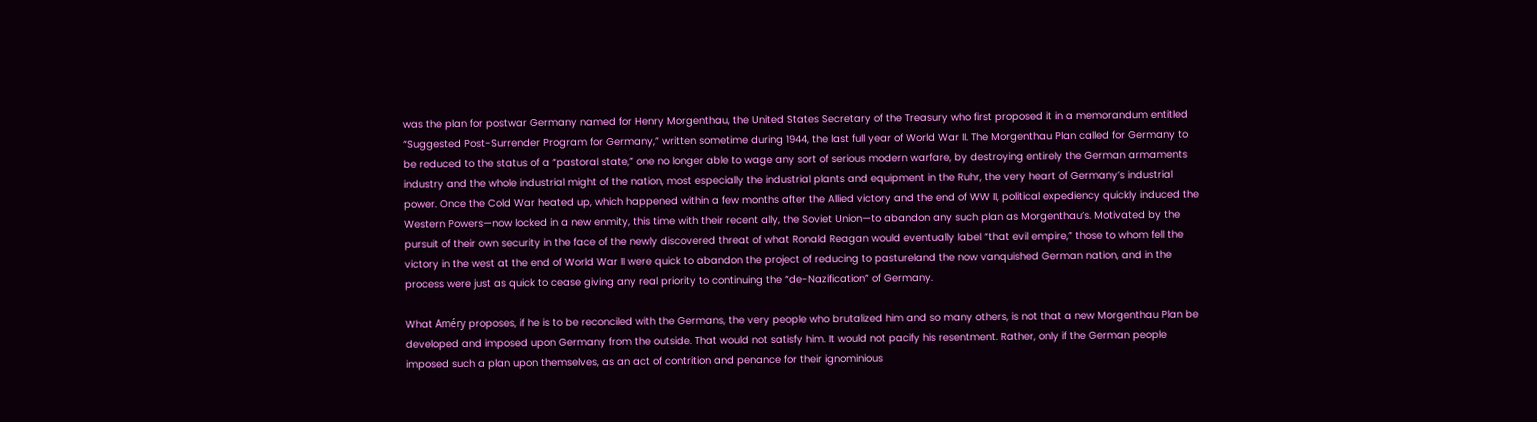was the plan for postwar Germany named for Henry Morgenthau, the United States Secretary of the Treasury who first proposed it in a memorandum entitled “Suggested Post-Surrender Program for Germany,” written sometime during 1944, the last full year of World War II. The Morgenthau Plan called for Germany to be reduced to the status of a “pastoral state,” one no longer able to wage any sort of serious modern warfare, by destroying entirely the German armaments industry and the whole industrial might of the nation, most especially the industrial plants and equipment in the Ruhr, the very heart of Germany’s industrial power. Once the Cold War heated up, which happened within a few months after the Allied victory and the end of WW II, political expediency quickly induced the Western Powers—now locked in a new enmity, this time with their recent ally, the Soviet Union—to abandon any such plan as Morgenthau’s. Motivated by the pursuit of their own security in the face of the newly discovered threat of what Ronald Reagan would eventually label “that evil empire,” those to whom fell the victory in the west at the end of World War II were quick to abandon the project of reducing to pastureland the now vanquished German nation, and in the process were just as quick to cease giving any real priority to continuing the “de-Nazification” of Germany.

What Améry proposes, if he is to be reconciled with the Germans, the very people who brutalized him and so many others, is not that a new Morgenthau Plan be developed and imposed upon Germany from the outside. That would not satisfy him. It would not pacify his resentment. Rather, only if the German people imposed such a plan upon themselves, as an act of contrition and penance for their ignominious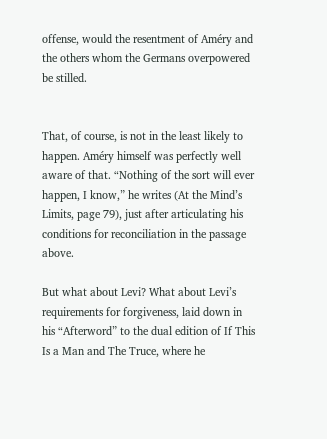offense, would the resentment of Améry and the others whom the Germans overpowered be stilled.


That, of course, is not in the least likely to happen. Améry himself was perfectly well aware of that. “Nothing of the sort will ever happen, I know,” he writes (At the Mind’s Limits, page 79), just after articulating his conditions for reconciliation in the passage above.

But what about Levi? What about Levi’s requirements for forgiveness, laid down in his “Afterword” to the dual edition of If This Is a Man and The Truce, where he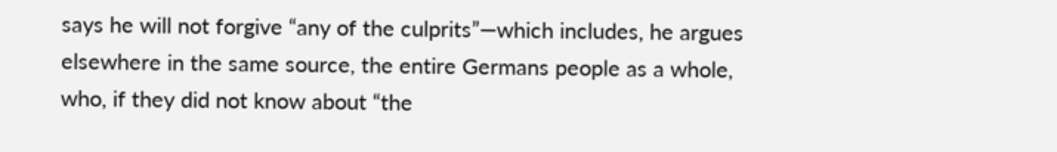says he will not forgive “any of the culprits”—which includes, he argues elsewhere in the same source, the entire Germans people as a whole, who, if they did not know about “the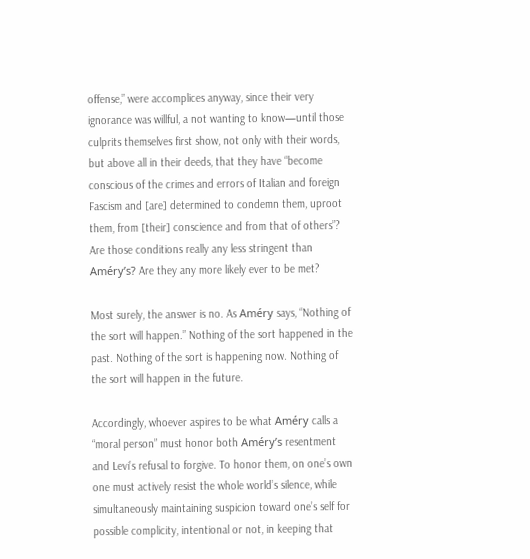offense,” were accomplices anyway, since their very ignorance was willful, a not wanting to know—until those culprits themselves first show, not only with their words, but above all in their deeds, that they have “become conscious of the crimes and errors of Italian and foreign Fascism and [are] determined to condemn them, uproot them, from [their] conscience and from that of others”? Are those conditions really any less stringent than Améry’s? Are they any more likely ever to be met?

Most surely, the answer is no. As Améry says, “Nothing of the sort will happen.” Nothing of the sort happened in the past. Nothing of the sort is happening now. Nothing of the sort will happen in the future.

Accordingly, whoever aspires to be what Améry calls a “moral person” must honor both Améry’s resentment and Levi’s refusal to forgive. To honor them, on one’s own one must actively resist the whole world’s silence, while simultaneously maintaining suspicion toward one’s self for possible complicity, intentional or not, in keeping that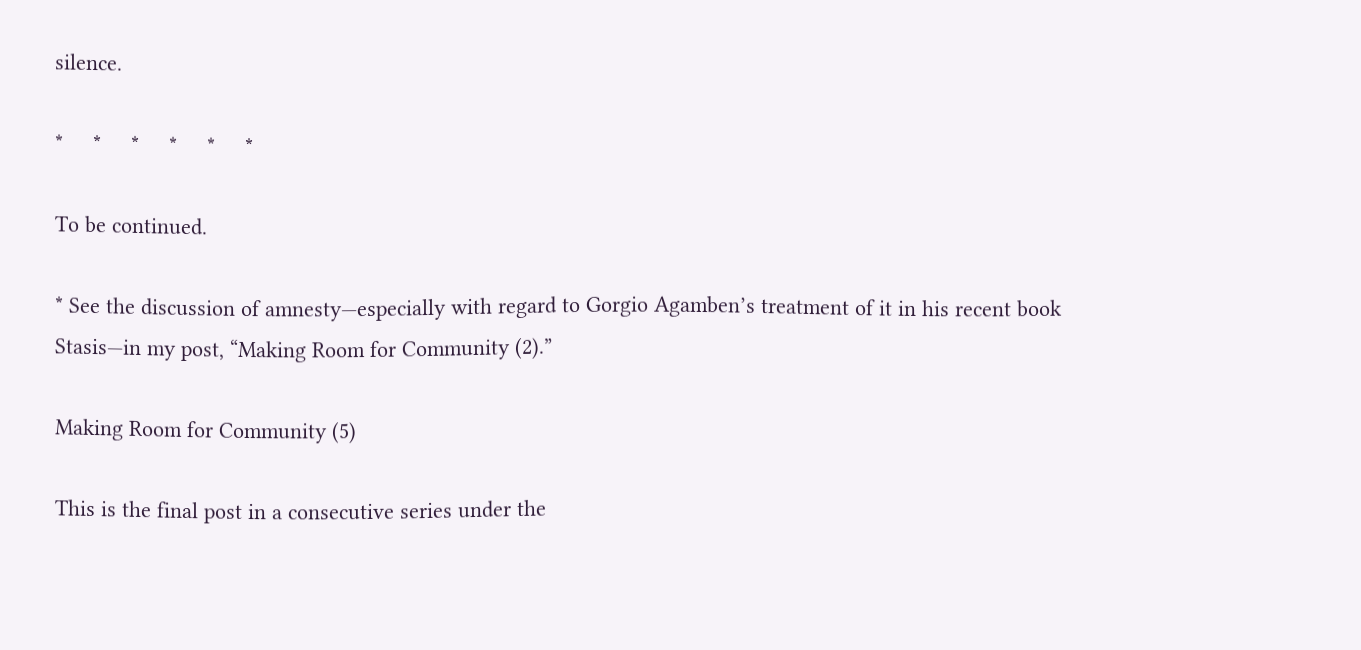silence.

*     *     *     *     *     *

To be continued.

* See the discussion of amnesty—especially with regard to Gorgio Agamben’s treatment of it in his recent book Stasis—in my post, “Making Room for Community (2).”

Making Room for Community (5)

This is the final post in a consecutive series under the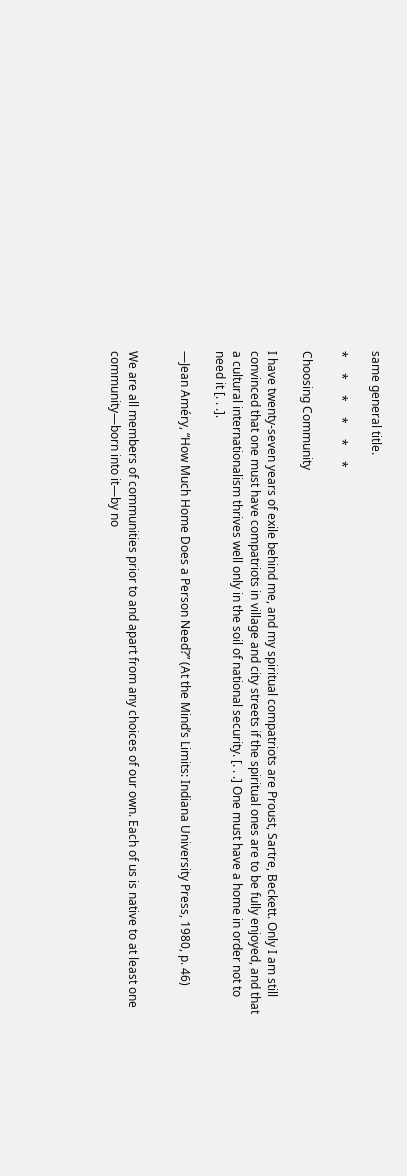same general title.

*     *     *     *     *     *

Choosing Community

I have twenty-seven years of exile behind me, and my spiritual compatriots are Proust, Sartre, Beckett. Only I am still convinced that one must have compatriots in village and city streets if the spiritual ones are to be fully enjoyed, and that a cultural internationalism thrives well only in the soil of national security. [. . .] One must have a home in order not to need it [. . .].

—Jean Améry, “How Much Home Does a Person Need?” (At the Mind’s Limits: Indiana University Press, 1980, p. 46)


We are all members of communities prior to and apart from any choices of our own. Each of us is native to at least one community—born into it—by no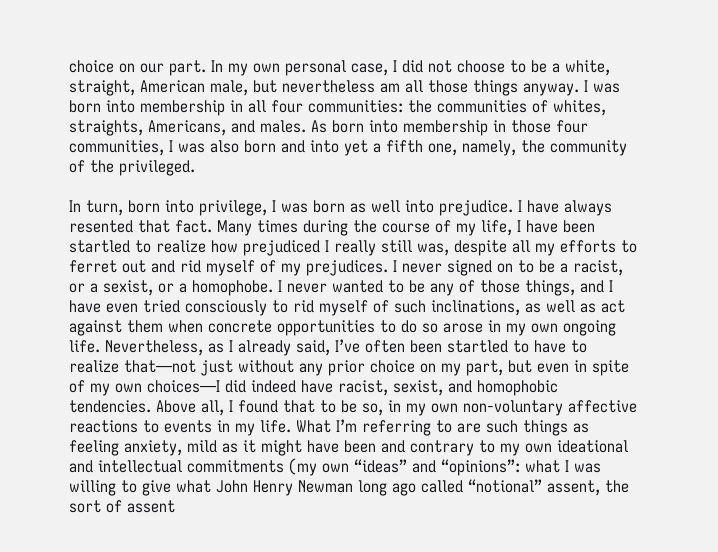choice on our part. In my own personal case, I did not choose to be a white, straight, American male, but nevertheless am all those things anyway. I was born into membership in all four communities: the communities of whites, straights, Americans, and males. As born into membership in those four communities, I was also born and into yet a fifth one, namely, the community of the privileged.

In turn, born into privilege, I was born as well into prejudice. I have always resented that fact. Many times during the course of my life, I have been startled to realize how prejudiced I really still was, despite all my efforts to ferret out and rid myself of my prejudices. I never signed on to be a racist, or a sexist, or a homophobe. I never wanted to be any of those things, and I have even tried consciously to rid myself of such inclinations, as well as act against them when concrete opportunities to do so arose in my own ongoing life. Nevertheless, as I already said, I’ve often been startled to have to realize that—not just without any prior choice on my part, but even in spite of my own choices—I did indeed have racist, sexist, and homophobic tendencies. Above all, I found that to be so, in my own non-voluntary affective reactions to events in my life. What I’m referring to are such things as feeling anxiety, mild as it might have been and contrary to my own ideational and intellectual commitments (my own “ideas” and “opinions”: what I was willing to give what John Henry Newman long ago called “notional” assent, the sort of assent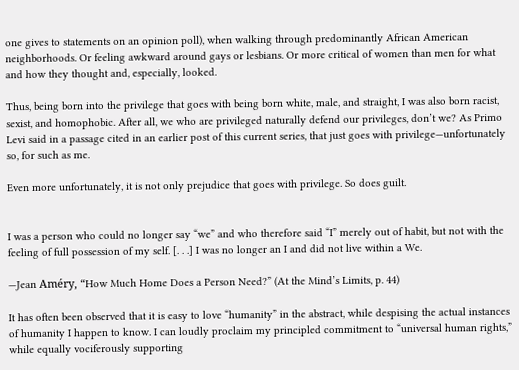one gives to statements on an opinion poll), when walking through predominantly African American neighborhoods. Or feeling awkward around gays or lesbians. Or more critical of women than men for what and how they thought and, especially, looked.

Thus, being born into the privilege that goes with being born white, male, and straight, I was also born racist, sexist, and homophobic. After all, we who are privileged naturally defend our privileges, don’t we? As Primo Levi said in a passage cited in an earlier post of this current series, that just goes with privilege—unfortunately so, for such as me.

Even more unfortunately, it is not only prejudice that goes with privilege. So does guilt.


I was a person who could no longer say “we” and who therefore said “I” merely out of habit, but not with the feeling of full possession of my self. [. . .] I was no longer an I and did not live within a We.

—Jean Améry, “How Much Home Does a Person Need?” (At the Mind’s Limits, p. 44)

It has often been observed that it is easy to love “humanity” in the abstract, while despising the actual instances of humanity I happen to know. I can loudly proclaim my principled commitment to “universal human rights,” while equally vociferously supporting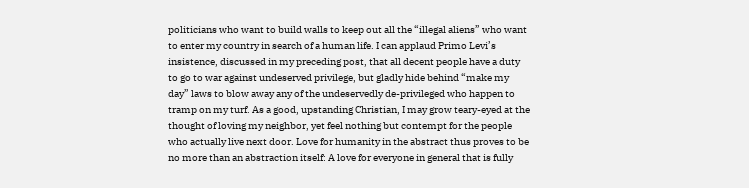politicians who want to build walls to keep out all the “illegal aliens” who want to enter my country in search of a human life. I can applaud Primo Levi’s insistence, discussed in my preceding post, that all decent people have a duty to go to war against undeserved privilege, but gladly hide behind “make my day” laws to blow away any of the undeservedly de-privileged who happen to tramp on my turf. As a good, upstanding Christian, I may grow teary-eyed at the thought of loving my neighbor, yet feel nothing but contempt for the people who actually live next door. Love for humanity in the abstract thus proves to be no more than an abstraction itself: A love for everyone in general that is fully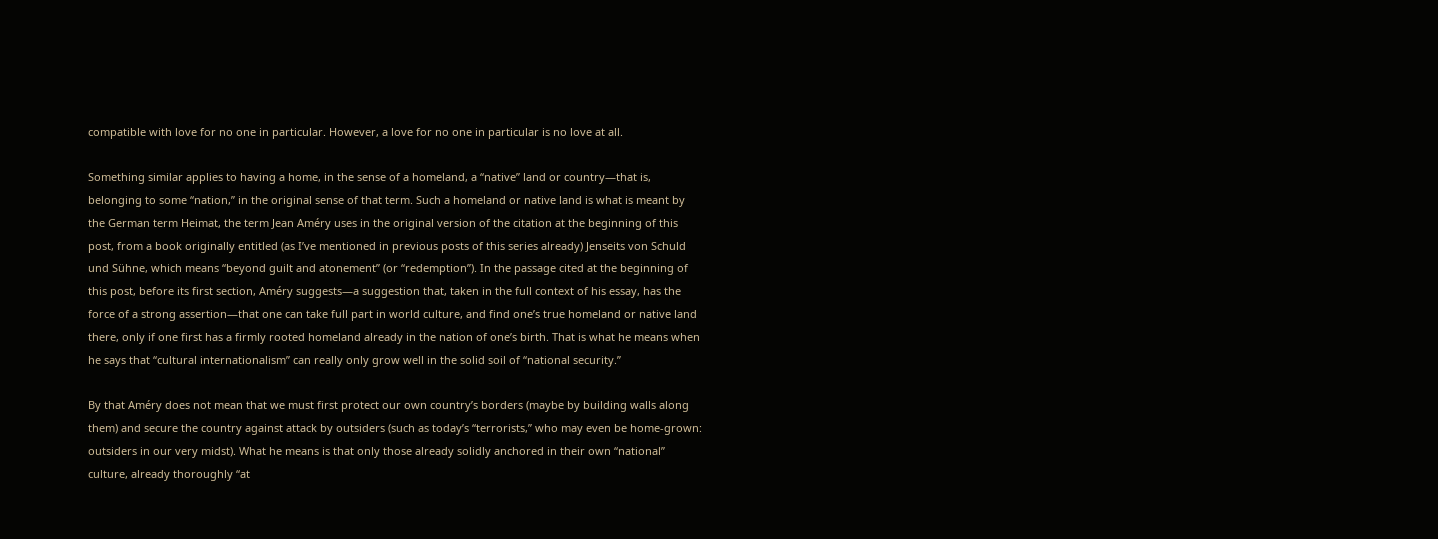compatible with love for no one in particular. However, a love for no one in particular is no love at all.

Something similar applies to having a home, in the sense of a homeland, a “native” land or country—that is, belonging to some “nation,” in the original sense of that term. Such a homeland or native land is what is meant by the German term Heimat, the term Jean Améry uses in the original version of the citation at the beginning of this post, from a book originally entitled (as I’ve mentioned in previous posts of this series already) Jenseits von Schuld und Sühne, which means “beyond guilt and atonement” (or “redemption”). In the passage cited at the beginning of this post, before its first section, Améry suggests—a suggestion that, taken in the full context of his essay, has the force of a strong assertion—that one can take full part in world culture, and find one’s true homeland or native land there, only if one first has a firmly rooted homeland already in the nation of one’s birth. That is what he means when he says that “cultural internationalism” can really only grow well in the solid soil of “national security.”

By that Améry does not mean that we must first protect our own country’s borders (maybe by building walls along them) and secure the country against attack by outsiders (such as today’s “terrorists,” who may even be home-grown: outsiders in our very midst). What he means is that only those already solidly anchored in their own “national” culture, already thoroughly “at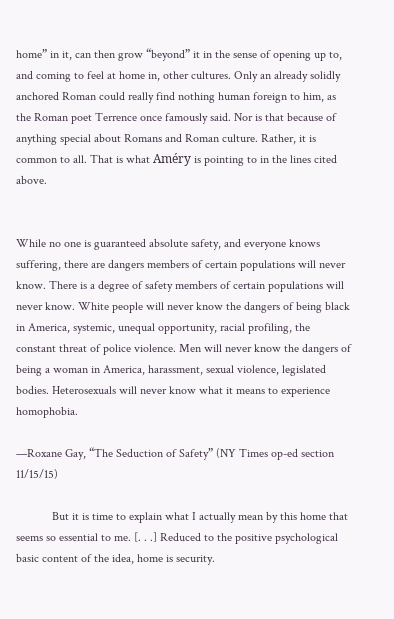home” in it, can then grow “beyond” it in the sense of opening up to, and coming to feel at home in, other cultures. Only an already solidly anchored Roman could really find nothing human foreign to him, as the Roman poet Terrence once famously said. Nor is that because of anything special about Romans and Roman culture. Rather, it is common to all. That is what Améry is pointing to in the lines cited above.


While no one is guaranteed absolute safety, and everyone knows suffering, there are dangers members of certain populations will never know. There is a degree of safety members of certain populations will never know. White people will never know the dangers of being black in America, systemic, unequal opportunity, racial profiling, the constant threat of police violence. Men will never know the dangers of being a woman in America, harassment, sexual violence, legislated bodies. Heterosexuals will never know what it means to experience homophobia.

—Roxane Gay, “The Seduction of Safety” (NY Times op-ed section 11/15/15)

            But it is time to explain what I actually mean by this home that seems so essential to me. [. . .] Reduced to the positive psychological basic content of the idea, home is security.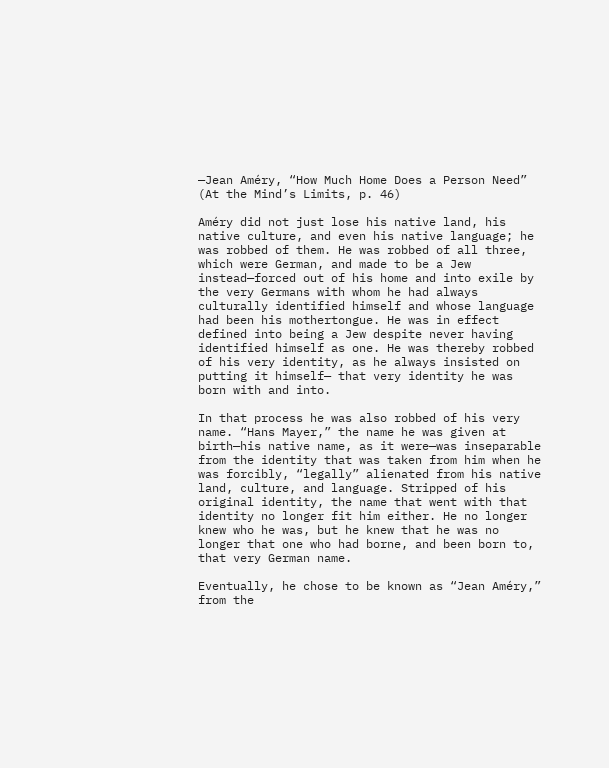—Jean Améry, “How Much Home Does a Person Need” (At the Mind’s Limits, p. 46)

Améry did not just lose his native land, his native culture, and even his native language; he was robbed of them. He was robbed of all three, which were German, and made to be a Jew instead—forced out of his home and into exile by the very Germans with whom he had always culturally identified himself and whose language had been his mothertongue. He was in effect defined into being a Jew despite never having identified himself as one. He was thereby robbed of his very identity, as he always insisted on putting it himself— that very identity he was born with and into.

In that process he was also robbed of his very name. “Hans Mayer,” the name he was given at birth—his native name, as it were—was inseparable from the identity that was taken from him when he was forcibly, “legally” alienated from his native land, culture, and language. Stripped of his original identity, the name that went with that identity no longer fit him either. He no longer knew who he was, but he knew that he was no longer that one who had borne, and been born to, that very German name.

Eventually, he chose to be known as “Jean Améry,” from the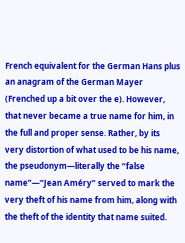French equivalent for the German Hans plus an anagram of the German Mayer (Frenched up a bit over the e). However, that never became a true name for him, in the full and proper sense. Rather, by its very distortion of what used to be his name, the pseudonym—literally the “false name”—“Jean Améry” served to mark the very theft of his name from him, along with the theft of the identity that name suited.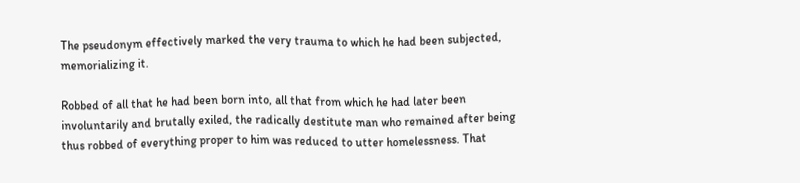The pseudonym effectively marked the very trauma to which he had been subjected, memorializing it.

Robbed of all that he had been born into, all that from which he had later been involuntarily and brutally exiled, the radically destitute man who remained after being thus robbed of everything proper to him was reduced to utter homelessness. That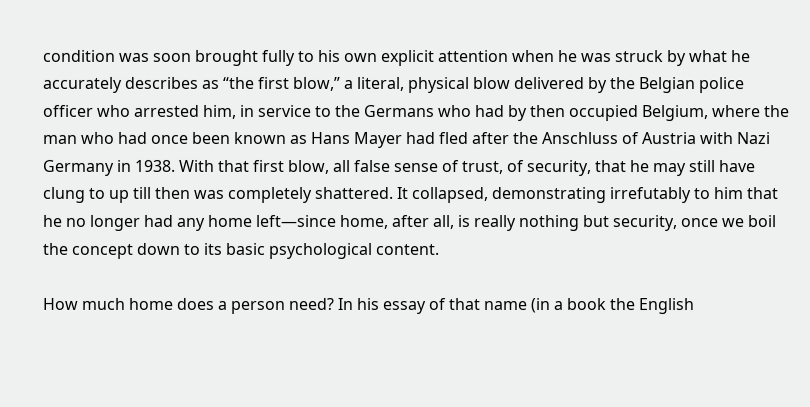condition was soon brought fully to his own explicit attention when he was struck by what he accurately describes as “the first blow,” a literal, physical blow delivered by the Belgian police officer who arrested him, in service to the Germans who had by then occupied Belgium, where the man who had once been known as Hans Mayer had fled after the Anschluss of Austria with Nazi Germany in 1938. With that first blow, all false sense of trust, of security, that he may still have clung to up till then was completely shattered. It collapsed, demonstrating irrefutably to him that he no longer had any home left—since home, after all, is really nothing but security, once we boil the concept down to its basic psychological content.

How much home does a person need? In his essay of that name (in a book the English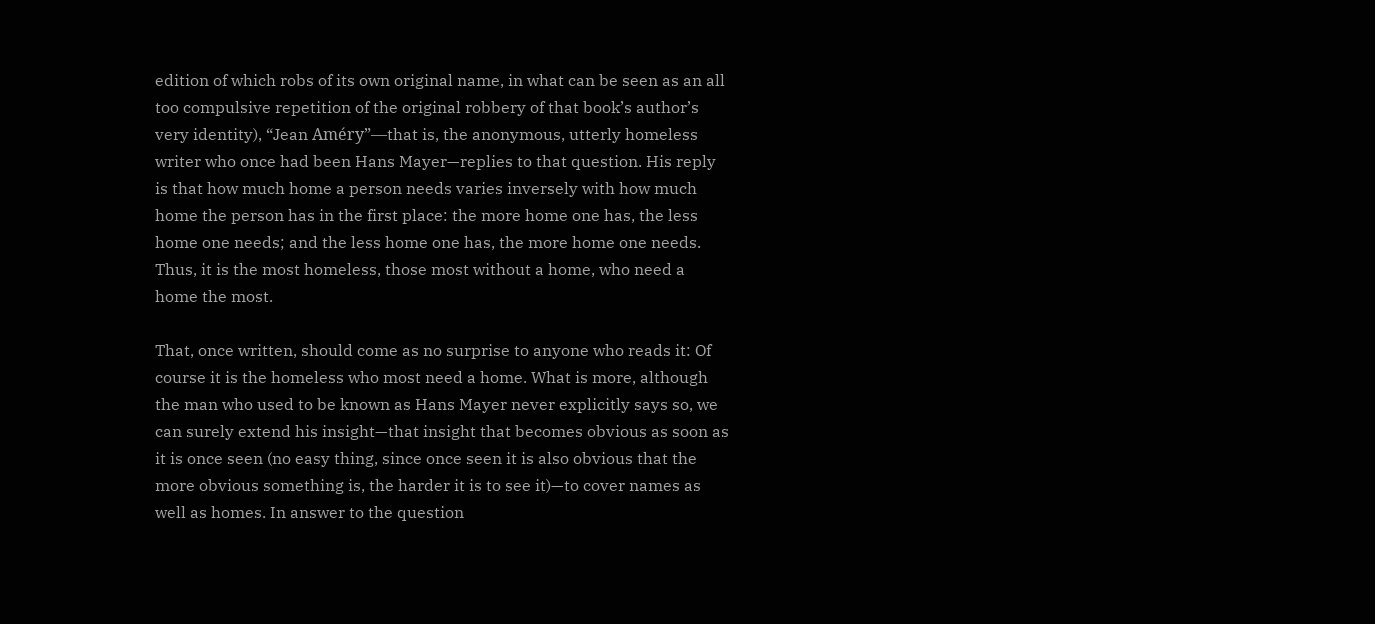edition of which robs of its own original name, in what can be seen as an all too compulsive repetition of the original robbery of that book’s author’s very identity), “Jean Améry”—that is, the anonymous, utterly homeless writer who once had been Hans Mayer—replies to that question. His reply is that how much home a person needs varies inversely with how much home the person has in the first place: the more home one has, the less home one needs; and the less home one has, the more home one needs. Thus, it is the most homeless, those most without a home, who need a home the most.

That, once written, should come as no surprise to anyone who reads it: Of course it is the homeless who most need a home. What is more, although the man who used to be known as Hans Mayer never explicitly says so, we can surely extend his insight—that insight that becomes obvious as soon as it is once seen (no easy thing, since once seen it is also obvious that the more obvious something is, the harder it is to see it)—to cover names as well as homes. In answer to the question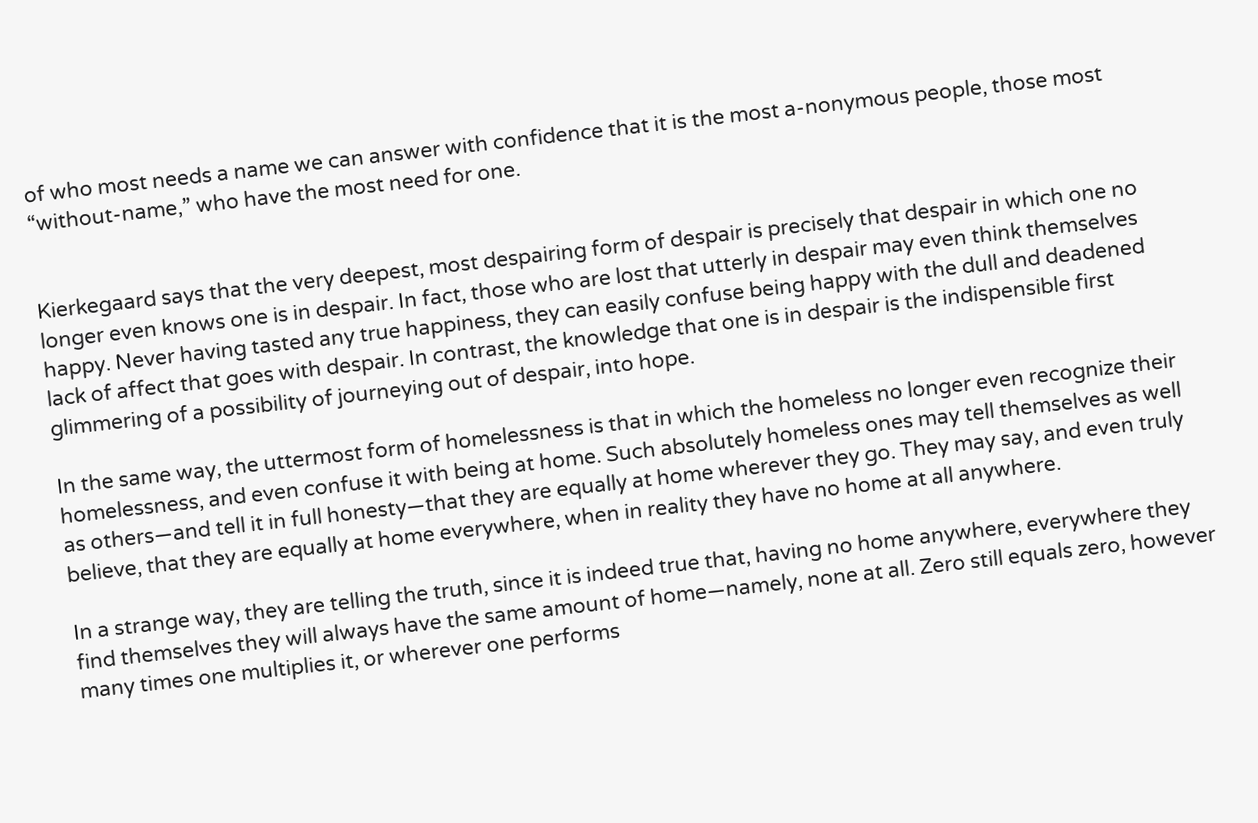of who most needs a name we can answer with confidence that it is the most a-nonymous people, those most “without-name,” who have the most need for one.


Kierkegaard says that the very deepest, most despairing form of despair is precisely that despair in which one no longer even knows one is in despair. In fact, those who are lost that utterly in despair may even think themselves happy. Never having tasted any true happiness, they can easily confuse being happy with the dull and deadened lack of affect that goes with despair. In contrast, the knowledge that one is in despair is the indispensible first glimmering of a possibility of journeying out of despair, into hope.

In the same way, the uttermost form of homelessness is that in which the homeless no longer even recognize their homelessness, and even confuse it with being at home. Such absolutely homeless ones may tell themselves as well as others—and tell it in full honesty—that they are equally at home wherever they go. They may say, and even truly believe, that they are equally at home everywhere, when in reality they have no home at all anywhere.

In a strange way, they are telling the truth, since it is indeed true that, having no home anywhere, everywhere they find themselves they will always have the same amount of home—namely, none at all. Zero still equals zero, however many times one multiplies it, or wherever one performs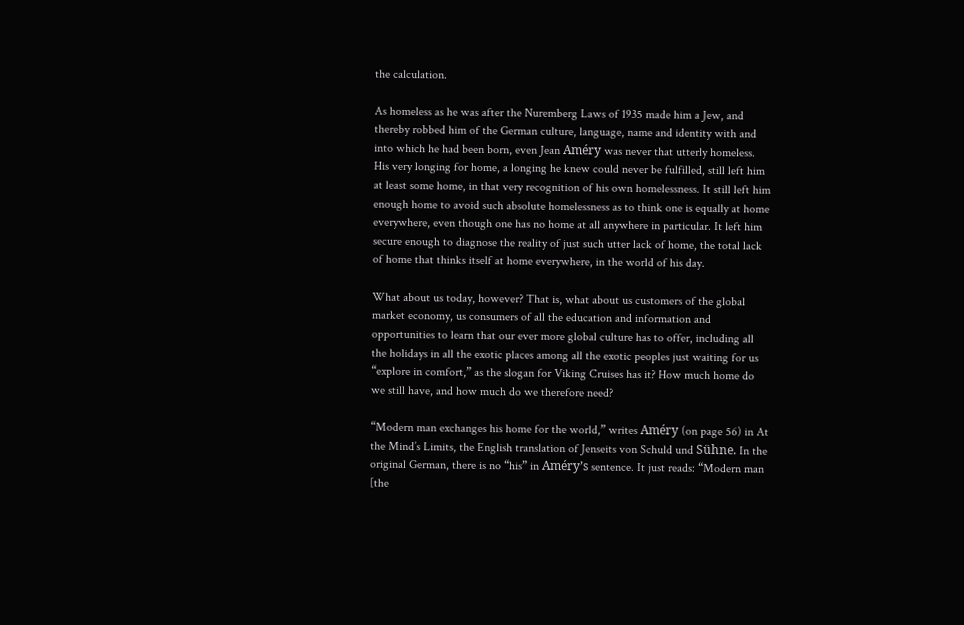the calculation.

As homeless as he was after the Nuremberg Laws of 1935 made him a Jew, and thereby robbed him of the German culture, language, name and identity with and into which he had been born, even Jean Améry was never that utterly homeless. His very longing for home, a longing he knew could never be fulfilled, still left him at least some home, in that very recognition of his own homelessness. It still left him enough home to avoid such absolute homelessness as to think one is equally at home everywhere, even though one has no home at all anywhere in particular. It left him secure enough to diagnose the reality of just such utter lack of home, the total lack of home that thinks itself at home everywhere, in the world of his day.

What about us today, however? That is, what about us customers of the global market economy, us consumers of all the education and information and opportunities to learn that our ever more global culture has to offer, including all the holidays in all the exotic places among all the exotic peoples just waiting for us “explore in comfort,” as the slogan for Viking Cruises has it? How much home do we still have, and how much do we therefore need?

“Modern man exchanges his home for the world,” writes Améry (on page 56) in At the Mind’s Limits, the English translation of Jenseits von Schuld und Sühne. In the original German, there is no “his” in Améry’s sentence. It just reads: “Modern man [the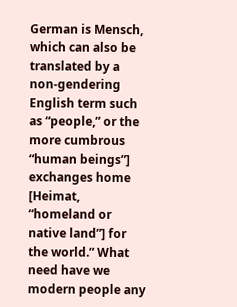German is Mensch, which can also be translated by a non-gendering English term such as “people,” or the more cumbrous “human beings”] exchanges home [Heimat, “homeland or native land”] for the world.” What need have we modern people any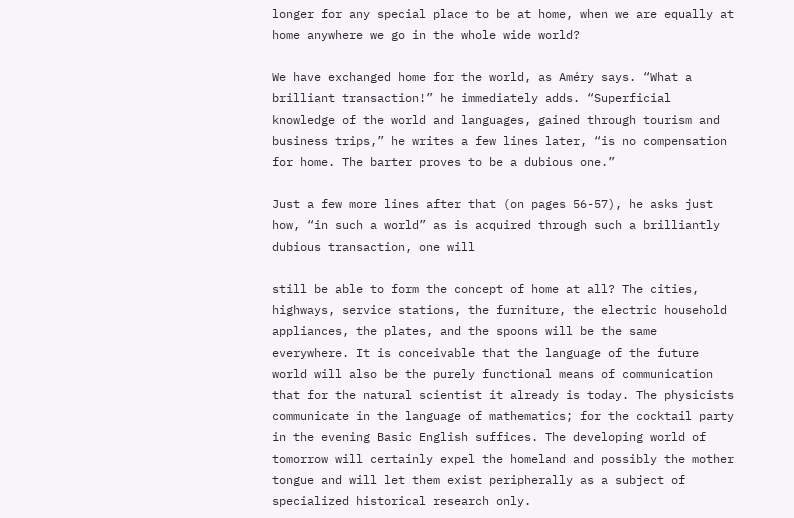longer for any special place to be at home, when we are equally at home anywhere we go in the whole wide world?

We have exchanged home for the world, as Améry says. “What a brilliant transaction!” he immediately adds. “Superficial knowledge of the world and languages, gained through tourism and business trips,” he writes a few lines later, “is no compensation for home. The barter proves to be a dubious one.”

Just a few more lines after that (on pages 56-57), he asks just how, “in such a world” as is acquired through such a brilliantly dubious transaction, one will

still be able to form the concept of home at all? The cities, highways, service stations, the furniture, the electric household appliances, the plates, and the spoons will be the same everywhere. It is conceivable that the language of the future world will also be the purely functional means of communication that for the natural scientist it already is today. The physicists communicate in the language of mathematics; for the cocktail party in the evening Basic English suffices. The developing world of tomorrow will certainly expel the homeland and possibly the mother tongue and will let them exist peripherally as a subject of specialized historical research only.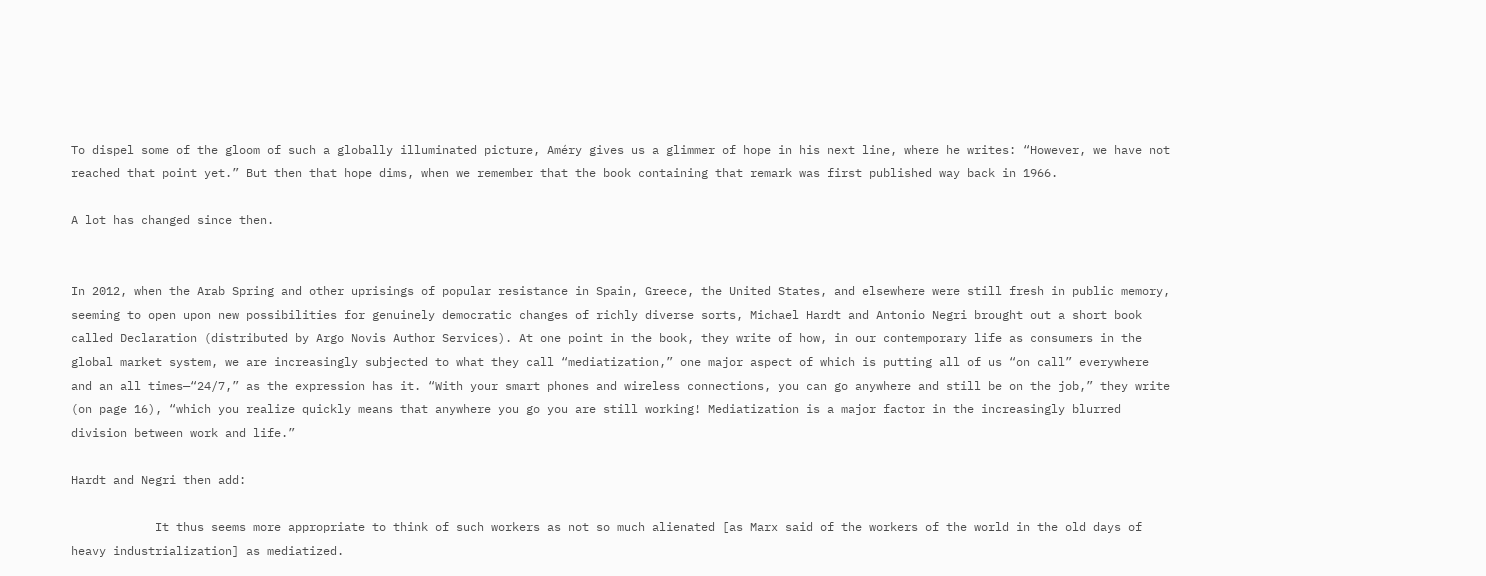To dispel some of the gloom of such a globally illuminated picture, Améry gives us a glimmer of hope in his next line, where he writes: “However, we have not reached that point yet.” But then that hope dims, when we remember that the book containing that remark was first published way back in 1966.

A lot has changed since then.


In 2012, when the Arab Spring and other uprisings of popular resistance in Spain, Greece, the United States, and elsewhere were still fresh in public memory, seeming to open upon new possibilities for genuinely democratic changes of richly diverse sorts, Michael Hardt and Antonio Negri brought out a short book called Declaration (distributed by Argo Novis Author Services). At one point in the book, they write of how, in our contemporary life as consumers in the global market system, we are increasingly subjected to what they call “mediatization,” one major aspect of which is putting all of us “on call” everywhere and an all times—“24/7,” as the expression has it. “With your smart phones and wireless connections, you can go anywhere and still be on the job,” they write (on page 16), “which you realize quickly means that anywhere you go you are still working! Mediatization is a major factor in the increasingly blurred division between work and life.”

Hardt and Negri then add:

            It thus seems more appropriate to think of such workers as not so much alienated [as Marx said of the workers of the world in the old days of heavy industrialization] as mediatized.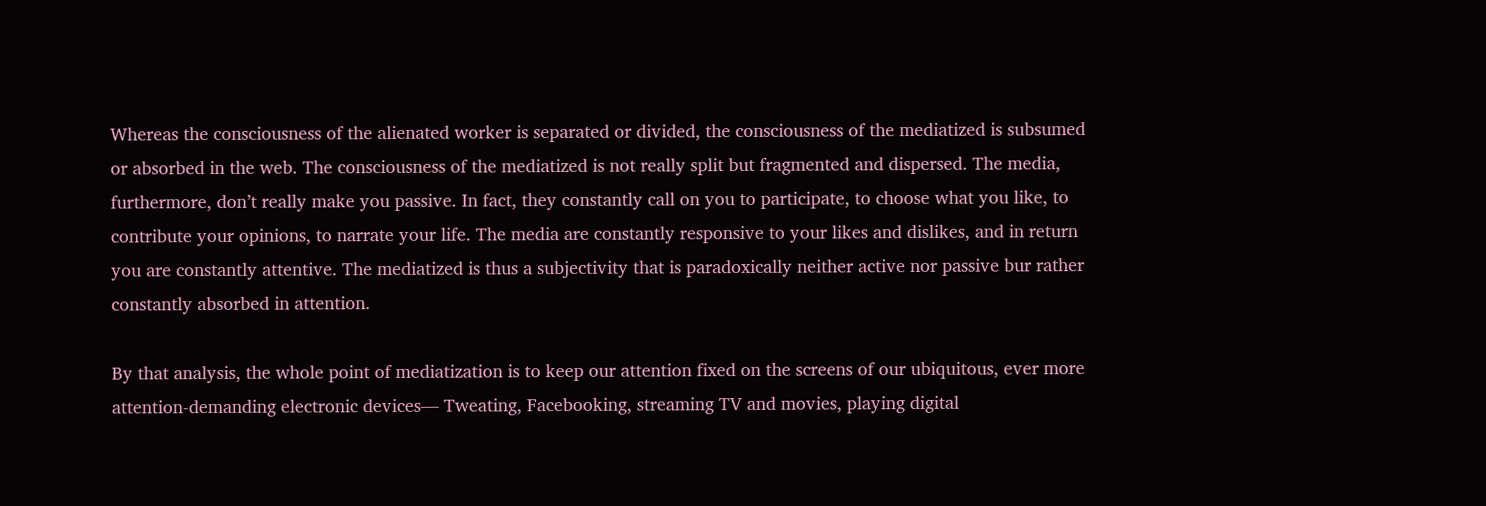Whereas the consciousness of the alienated worker is separated or divided, the consciousness of the mediatized is subsumed or absorbed in the web. The consciousness of the mediatized is not really split but fragmented and dispersed. The media, furthermore, don’t really make you passive. In fact, they constantly call on you to participate, to choose what you like, to contribute your opinions, to narrate your life. The media are constantly responsive to your likes and dislikes, and in return you are constantly attentive. The mediatized is thus a subjectivity that is paradoxically neither active nor passive bur rather constantly absorbed in attention.

By that analysis, the whole point of mediatization is to keep our attention fixed on the screens of our ubiquitous, ever more attention-demanding electronic devices— Tweating, Facebooking, streaming TV and movies, playing digital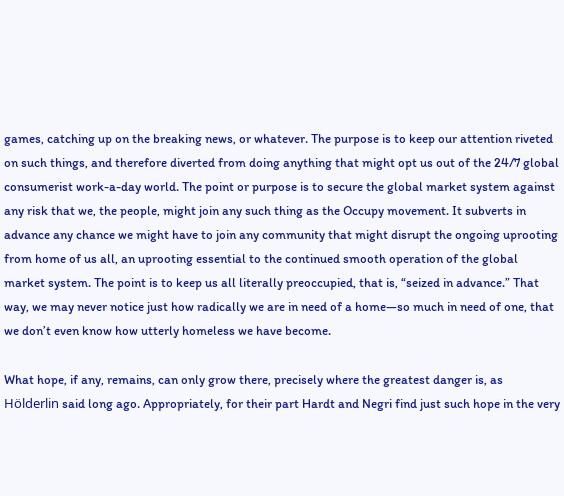games, catching up on the breaking news, or whatever. The purpose is to keep our attention riveted on such things, and therefore diverted from doing anything that might opt us out of the 24/7 global consumerist work-a-day world. The point or purpose is to secure the global market system against any risk that we, the people, might join any such thing as the Occupy movement. It subverts in advance any chance we might have to join any community that might disrupt the ongoing uprooting from home of us all, an uprooting essential to the continued smooth operation of the global market system. The point is to keep us all literally preoccupied, that is, “seized in advance.” That way, we may never notice just how radically we are in need of a home—so much in need of one, that we don’t even know how utterly homeless we have become.

What hope, if any, remains, can only grow there, precisely where the greatest danger is, as Hölderlin said long ago. Appropriately, for their part Hardt and Negri find just such hope in the very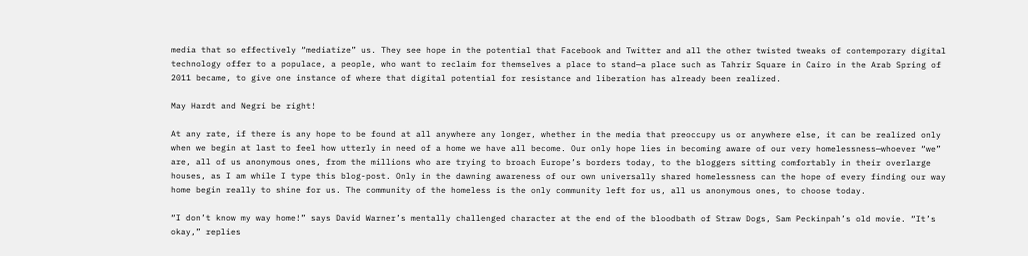media that so effectively “mediatize” us. They see hope in the potential that Facebook and Twitter and all the other twisted tweaks of contemporary digital technology offer to a populace, a people, who want to reclaim for themselves a place to stand—a place such as Tahrir Square in Cairo in the Arab Spring of 2011 became, to give one instance of where that digital potential for resistance and liberation has already been realized.

May Hardt and Negri be right!

At any rate, if there is any hope to be found at all anywhere any longer, whether in the media that preoccupy us or anywhere else, it can be realized only when we begin at last to feel how utterly in need of a home we have all become. Our only hope lies in becoming aware of our very homelessness—whoever “we” are, all of us anonymous ones, from the millions who are trying to broach Europe’s borders today, to the bloggers sitting comfortably in their overlarge houses, as I am while I type this blog-post. Only in the dawning awareness of our own universally shared homelessness can the hope of every finding our way home begin really to shine for us. The community of the homeless is the only community left for us, all us anonymous ones, to choose today.

“I don’t know my way home!” says David Warner’s mentally challenged character at the end of the bloodbath of Straw Dogs, Sam Peckinpah’s old movie. “It’s okay,” replies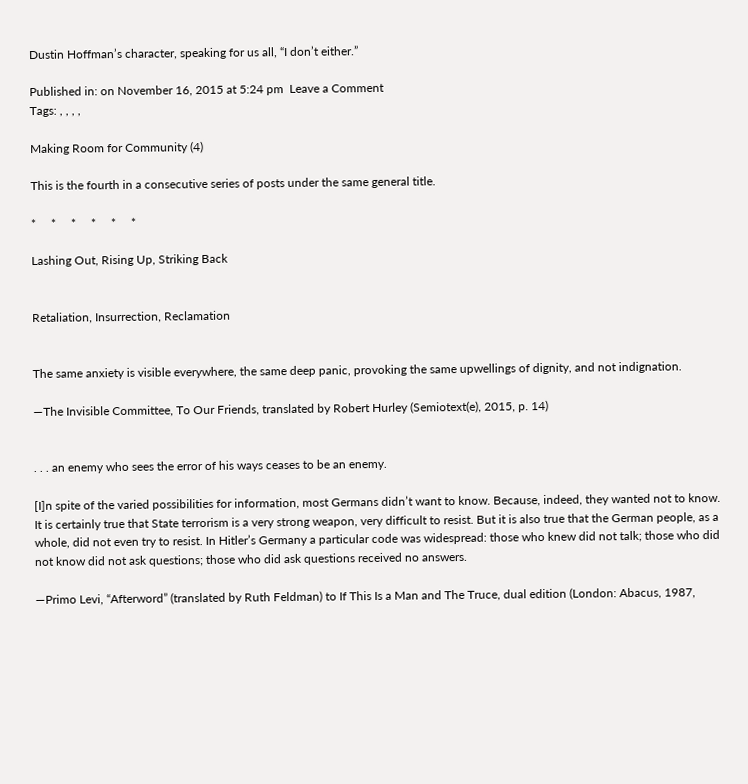Dustin Hoffman’s character, speaking for us all, “I don’t either.”

Published in: on November 16, 2015 at 5:24 pm  Leave a Comment
Tags: , , , ,

Making Room for Community (4)

This is the fourth in a consecutive series of posts under the same general title.

*     *     *     *     *     *

Lashing Out, Rising Up, Striking Back


Retaliation, Insurrection, Reclamation


The same anxiety is visible everywhere, the same deep panic, provoking the same upwellings of dignity, and not indignation.

—The Invisible Committee, To Our Friends, translated by Robert Hurley (Semiotext(e), 2015, p. 14)


. . . an enemy who sees the error of his ways ceases to be an enemy.

[I]n spite of the varied possibilities for information, most Germans didn’t want to know. Because, indeed, they wanted not to know. It is certainly true that State terrorism is a very strong weapon, very difficult to resist. But it is also true that the German people, as a whole, did not even try to resist. In Hitler’s Germany a particular code was widespread: those who knew did not talk; those who did not know did not ask questions; those who did ask questions received no answers.

—Primo Levi, “Afterword” (translated by Ruth Feldman) to If This Is a Man and The Truce, dual edition (London: Abacus, 1987,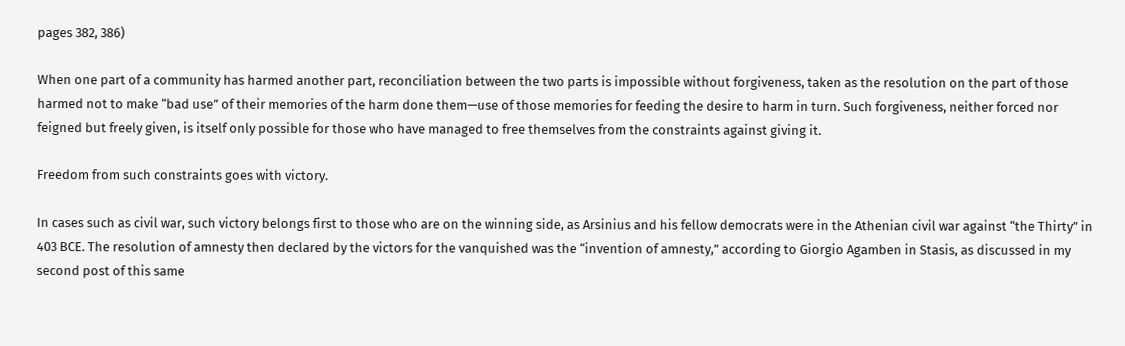pages 382, 386)

When one part of a community has harmed another part, reconciliation between the two parts is impossible without forgiveness, taken as the resolution on the part of those harmed not to make “bad use” of their memories of the harm done them—use of those memories for feeding the desire to harm in turn. Such forgiveness, neither forced nor feigned but freely given, is itself only possible for those who have managed to free themselves from the constraints against giving it.

Freedom from such constraints goes with victory.

In cases such as civil war, such victory belongs first to those who are on the winning side, as Arsinius and his fellow democrats were in the Athenian civil war against “the Thirty” in 403 BCE. The resolution of amnesty then declared by the victors for the vanquished was the “invention of amnesty,” according to Giorgio Agamben in Stasis, as discussed in my second post of this same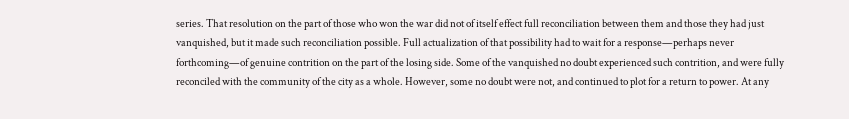series. That resolution on the part of those who won the war did not of itself effect full reconciliation between them and those they had just vanquished, but it made such reconciliation possible. Full actualization of that possibility had to wait for a response—perhaps never forthcoming—of genuine contrition on the part of the losing side. Some of the vanquished no doubt experienced such contrition, and were fully reconciled with the community of the city as a whole. However, some no doubt were not, and continued to plot for a return to power. At any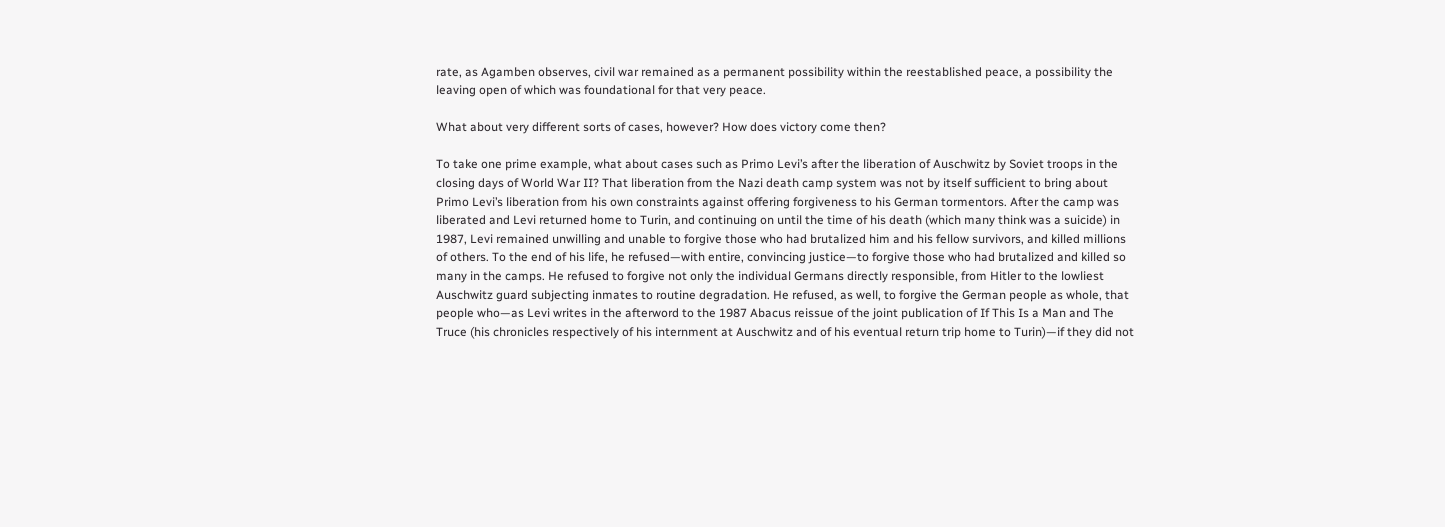rate, as Agamben observes, civil war remained as a permanent possibility within the reestablished peace, a possibility the leaving open of which was foundational for that very peace.

What about very different sorts of cases, however? How does victory come then?

To take one prime example, what about cases such as Primo Levi’s after the liberation of Auschwitz by Soviet troops in the closing days of World War II? That liberation from the Nazi death camp system was not by itself sufficient to bring about Primo Levi’s liberation from his own constraints against offering forgiveness to his German tormentors. After the camp was liberated and Levi returned home to Turin, and continuing on until the time of his death (which many think was a suicide) in 1987, Levi remained unwilling and unable to forgive those who had brutalized him and his fellow survivors, and killed millions of others. To the end of his life, he refused—with entire, convincing justice—to forgive those who had brutalized and killed so many in the camps. He refused to forgive not only the individual Germans directly responsible, from Hitler to the lowliest Auschwitz guard subjecting inmates to routine degradation. He refused, as well, to forgive the German people as whole, that people who—as Levi writes in the afterword to the 1987 Abacus reissue of the joint publication of If This Is a Man and The Truce (his chronicles respectively of his internment at Auschwitz and of his eventual return trip home to Turin)—if they did not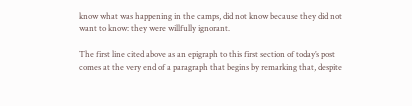know what was happening in the camps, did not know because they did not want to know: they were willfully ignorant.

The first line cited above as an epigraph to this first section of today’s post comes at the very end of a paragraph that begins by remarking that, despite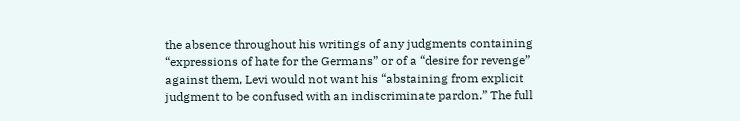the absence throughout his writings of any judgments containing “expressions of hate for the Germans” or of a “desire for revenge” against them, Levi would not want his “abstaining from explicit judgment to be confused with an indiscriminate pardon.” The full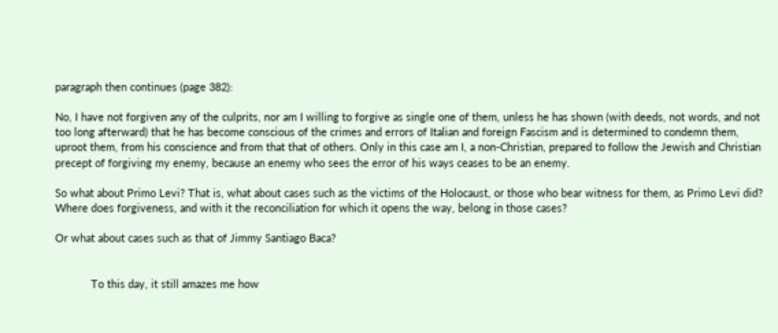paragraph then continues (page 382):

No, I have not forgiven any of the culprits, nor am I willing to forgive as single one of them, unless he has shown (with deeds, not words, and not too long afterward) that he has become conscious of the crimes and errors of Italian and foreign Fascism and is determined to condemn them, uproot them, from his conscience and from that that of others. Only in this case am I, a non-Christian, prepared to follow the Jewish and Christian precept of forgiving my enemy, because an enemy who sees the error of his ways ceases to be an enemy.

So what about Primo Levi? That is, what about cases such as the victims of the Holocaust, or those who bear witness for them, as Primo Levi did? Where does forgiveness, and with it the reconciliation for which it opens the way, belong in those cases?

Or what about cases such as that of Jimmy Santiago Baca?


            To this day, it still amazes me how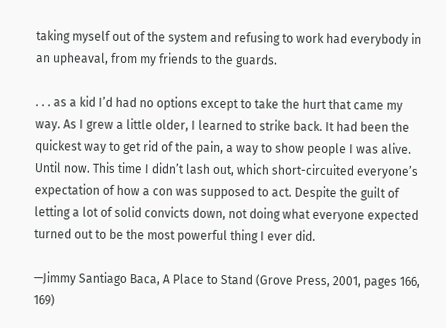taking myself out of the system and refusing to work had everybody in an upheaval, from my friends to the guards.

. . . as a kid I’d had no options except to take the hurt that came my way. As I grew a little older, I learned to strike back. It had been the quickest way to get rid of the pain, a way to show people I was alive. Until now. This time I didn’t lash out, which short-circuited everyone’s expectation of how a con was supposed to act. Despite the guilt of letting a lot of solid convicts down, not doing what everyone expected turned out to be the most powerful thing I ever did.

—Jimmy Santiago Baca, A Place to Stand (Grove Press, 2001, pages 166, 169)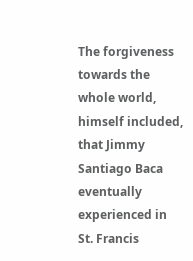The forgiveness towards the whole world, himself included, that Jimmy Santiago Baca eventually experienced in St. Francis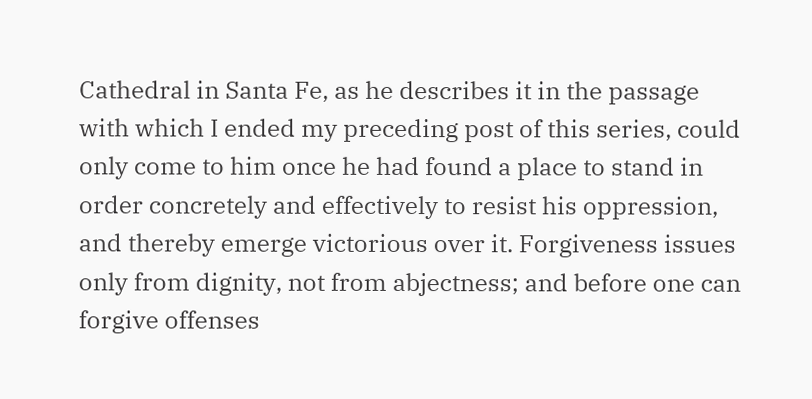Cathedral in Santa Fe, as he describes it in the passage with which I ended my preceding post of this series, could only come to him once he had found a place to stand in order concretely and effectively to resist his oppression, and thereby emerge victorious over it. Forgiveness issues only from dignity, not from abjectness; and before one can forgive offenses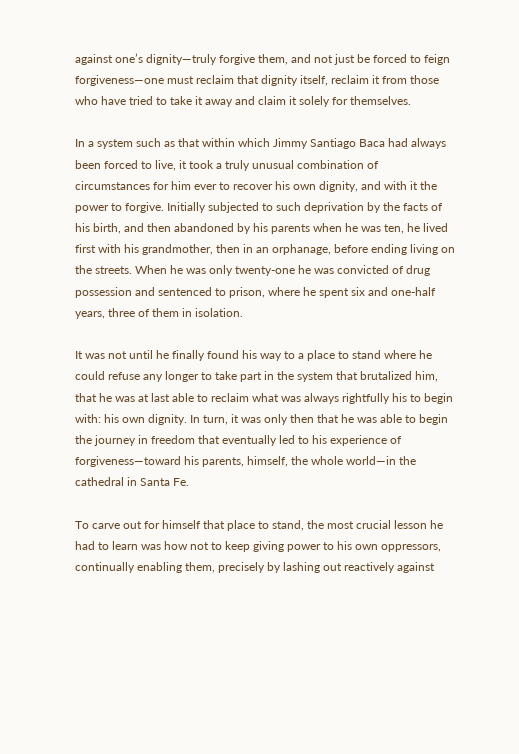against one’s dignity—truly forgive them, and not just be forced to feign forgiveness—one must reclaim that dignity itself, reclaim it from those who have tried to take it away and claim it solely for themselves.

In a system such as that within which Jimmy Santiago Baca had always been forced to live, it took a truly unusual combination of circumstances for him ever to recover his own dignity, and with it the power to forgive. Initially subjected to such deprivation by the facts of his birth, and then abandoned by his parents when he was ten, he lived first with his grandmother, then in an orphanage, before ending living on the streets. When he was only twenty-one he was convicted of drug possession and sentenced to prison, where he spent six and one-half years, three of them in isolation.

It was not until he finally found his way to a place to stand where he could refuse any longer to take part in the system that brutalized him, that he was at last able to reclaim what was always rightfully his to begin with: his own dignity. In turn, it was only then that he was able to begin the journey in freedom that eventually led to his experience of forgiveness—toward his parents, himself, the whole world—in the cathedral in Santa Fe.

To carve out for himself that place to stand, the most crucial lesson he had to learn was how not to keep giving power to his own oppressors, continually enabling them, precisely by lashing out reactively against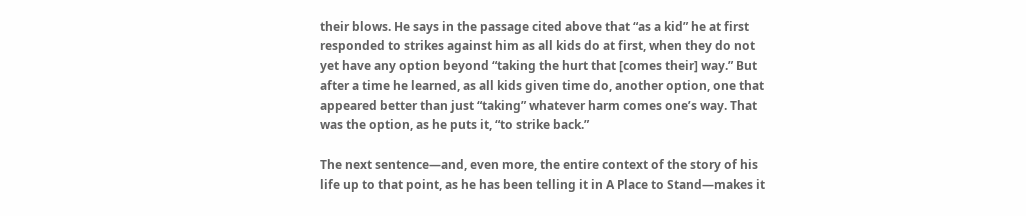their blows. He says in the passage cited above that “as a kid” he at first responded to strikes against him as all kids do at first, when they do not yet have any option beyond “taking the hurt that [comes their] way.” But after a time he learned, as all kids given time do, another option, one that appeared better than just “taking” whatever harm comes one’s way. That was the option, as he puts it, “to strike back.”

The next sentence—and, even more, the entire context of the story of his life up to that point, as he has been telling it in A Place to Stand—makes it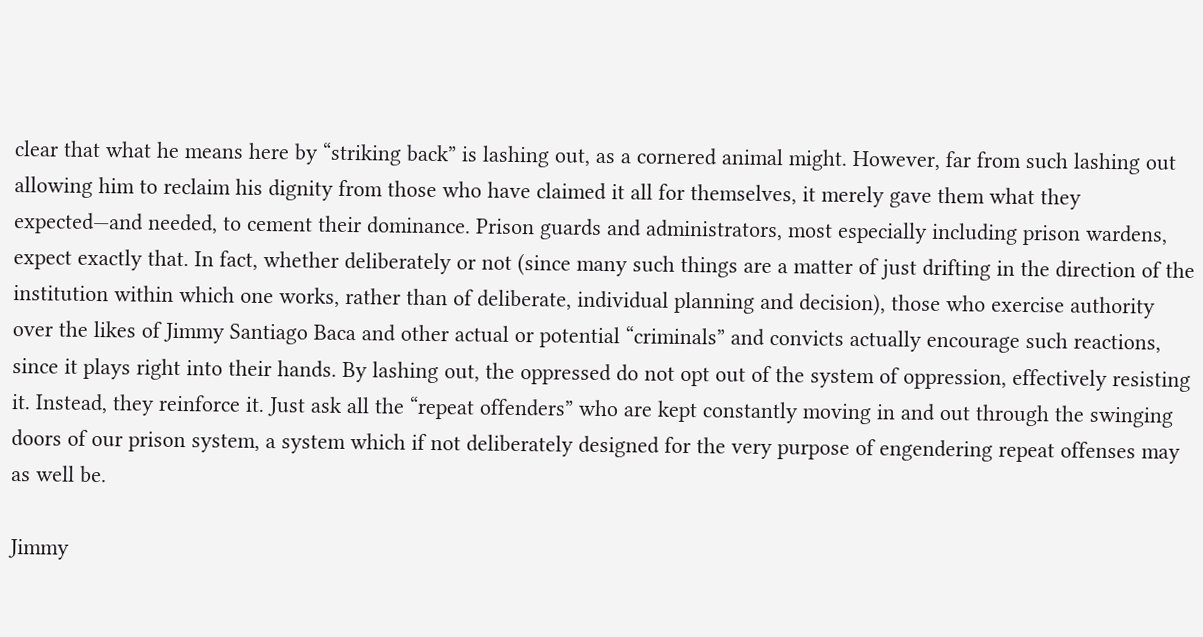clear that what he means here by “striking back” is lashing out, as a cornered animal might. However, far from such lashing out allowing him to reclaim his dignity from those who have claimed it all for themselves, it merely gave them what they expected—and needed, to cement their dominance. Prison guards and administrators, most especially including prison wardens, expect exactly that. In fact, whether deliberately or not (since many such things are a matter of just drifting in the direction of the institution within which one works, rather than of deliberate, individual planning and decision), those who exercise authority over the likes of Jimmy Santiago Baca and other actual or potential “criminals” and convicts actually encourage such reactions, since it plays right into their hands. By lashing out, the oppressed do not opt out of the system of oppression, effectively resisting it. Instead, they reinforce it. Just ask all the “repeat offenders” who are kept constantly moving in and out through the swinging doors of our prison system, a system which if not deliberately designed for the very purpose of engendering repeat offenses may as well be.

Jimmy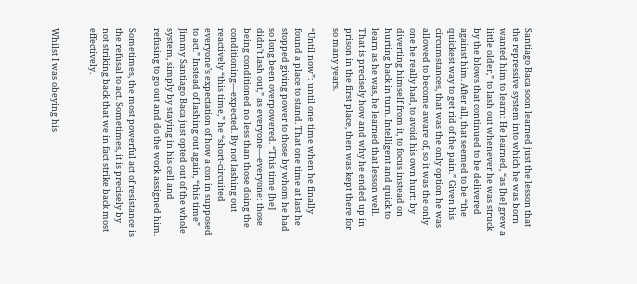Santiago Baca soon learned just the lesson that the repressive system into which he was born wanted him to learn: He learned, “as [he] grew a little older,” to lash out whenever he was struck by the blows that continued to be delivered against him. After all, that seemed to be “the quickest way to get rid of the pain.” Given his circumstances, that was the only option he was allowed to become aware of, so it was the only one he really had, to avoid his own hurt: by diverting himself from it, to focus instead on hurting back in turn. Intelligent and quick to learn as he was, he learned that lesson well. That is precisely how and why he ended up in prison in the first place, then was kept there for so many years.

“Until now”: until one time when he finally found a place to stand. That one time at last he stopped giving power to those by whom he had so long been overpowered. “This time [he] didn’t lash out,” as everyone—everyone: those being conditioned no less than those doing the conditioning—expected. By not lashing out reactively “this time,” he “short-circuited everyone’s expectation of how a con in supposed to act.” Instead of lashing out again, “this time” Jimmy Santiago Baca just opted out of the whole system, simply by staying in his cell and refusing to go out and do the work assigned him.

Sometimes, the most powerful act of resistance is the refusal to act. Sometimes, it is precisely by not striking back that we in fact strike back most effectively.


Whilst I was obeying his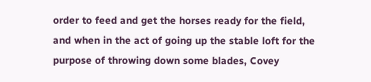order to feed and get the horses ready for the field, and when in the act of going up the stable loft for the purpose of throwing down some blades, Covey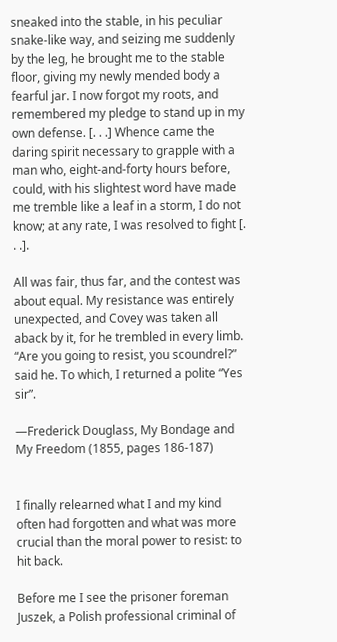sneaked into the stable, in his peculiar snake-like way, and seizing me suddenly by the leg, he brought me to the stable floor, giving my newly mended body a fearful jar. I now forgot my roots, and remembered my pledge to stand up in my own defense. [. . .] Whence came the daring spirit necessary to grapple with a man who, eight-and-forty hours before, could, with his slightest word have made me tremble like a leaf in a storm, I do not know; at any rate, I was resolved to fight [. . .].

All was fair, thus far, and the contest was about equal. My resistance was entirely unexpected, and Covey was taken all aback by it, for he trembled in every limb. “Are you going to resist, you scoundrel?” said he. To which, I returned a polite “Yes sir”.

—Frederick Douglass, My Bondage and My Freedom (1855, pages 186-187)


I finally relearned what I and my kind often had forgotten and what was more crucial than the moral power to resist: to hit back.

Before me I see the prisoner foreman Juszek, a Polish professional criminal of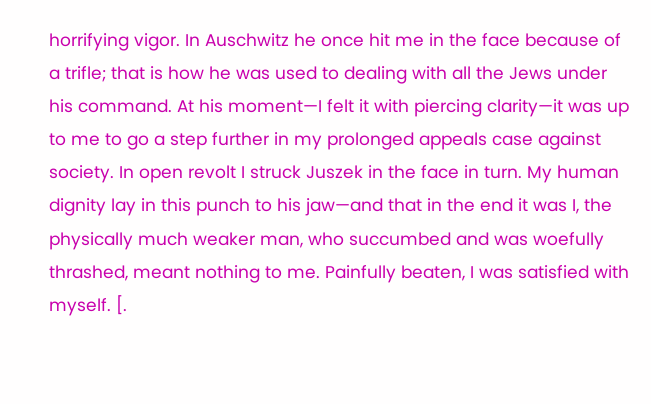horrifying vigor. In Auschwitz he once hit me in the face because of a trifle; that is how he was used to dealing with all the Jews under his command. At his moment—I felt it with piercing clarity—it was up to me to go a step further in my prolonged appeals case against society. In open revolt I struck Juszek in the face in turn. My human dignity lay in this punch to his jaw—and that in the end it was I, the physically much weaker man, who succumbed and was woefully thrashed, meant nothing to me. Painfully beaten, I was satisfied with myself. [.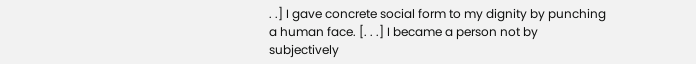. .] I gave concrete social form to my dignity by punching a human face. [. . .] I became a person not by subjectively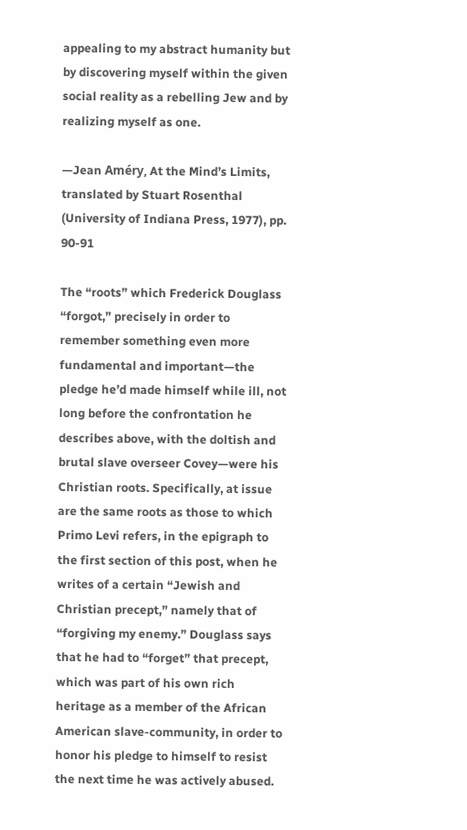appealing to my abstract humanity but by discovering myself within the given social reality as a rebelling Jew and by realizing myself as one.

—Jean Améry, At the Mind’s Limits, translated by Stuart Rosenthal (University of Indiana Press, 1977), pp. 90-91

The “roots” which Frederick Douglass “forgot,” precisely in order to remember something even more fundamental and important—the pledge he’d made himself while ill, not long before the confrontation he describes above, with the doltish and brutal slave overseer Covey—were his Christian roots. Specifically, at issue are the same roots as those to which Primo Levi refers, in the epigraph to the first section of this post, when he writes of a certain “Jewish and Christian precept,” namely that of “forgiving my enemy.” Douglass says that he had to “forget” that precept, which was part of his own rich heritage as a member of the African American slave-community, in order to honor his pledge to himself to resist the next time he was actively abused.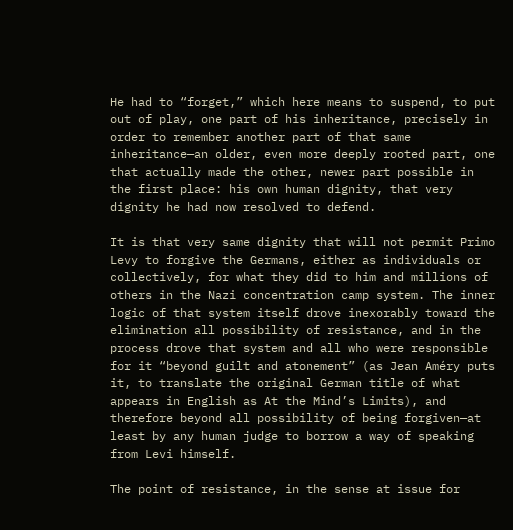He had to “forget,” which here means to suspend, to put out of play, one part of his inheritance, precisely in order to remember another part of that same inheritance—an older, even more deeply rooted part, one that actually made the other, newer part possible in the first place: his own human dignity, that very dignity he had now resolved to defend.

It is that very same dignity that will not permit Primo Levy to forgive the Germans, either as individuals or collectively, for what they did to him and millions of others in the Nazi concentration camp system. The inner logic of that system itself drove inexorably toward the elimination all possibility of resistance, and in the process drove that system and all who were responsible for it “beyond guilt and atonement” (as Jean Améry puts it, to translate the original German title of what appears in English as At the Mind’s Limits), and therefore beyond all possibility of being forgiven—at least by any human judge to borrow a way of speaking from Levi himself.

The point of resistance, in the sense at issue for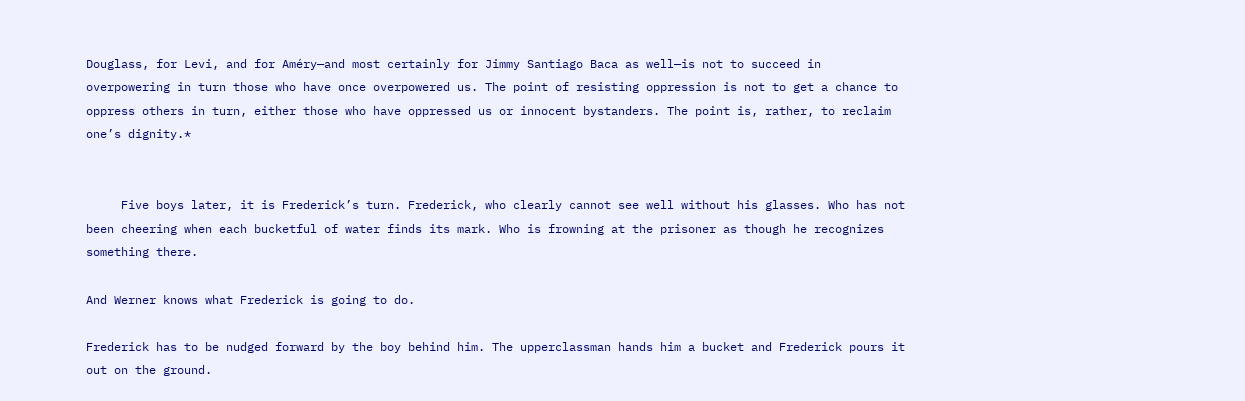Douglass, for Levi, and for Améry—and most certainly for Jimmy Santiago Baca as well—is not to succeed in overpowering in turn those who have once overpowered us. The point of resisting oppression is not to get a chance to oppress others in turn, either those who have oppressed us or innocent bystanders. The point is, rather, to reclaim one’s dignity.*


     Five boys later, it is Frederick’s turn. Frederick, who clearly cannot see well without his glasses. Who has not been cheering when each bucketful of water finds its mark. Who is frowning at the prisoner as though he recognizes something there.

And Werner knows what Frederick is going to do.

Frederick has to be nudged forward by the boy behind him. The upperclassman hands him a bucket and Frederick pours it out on the ground.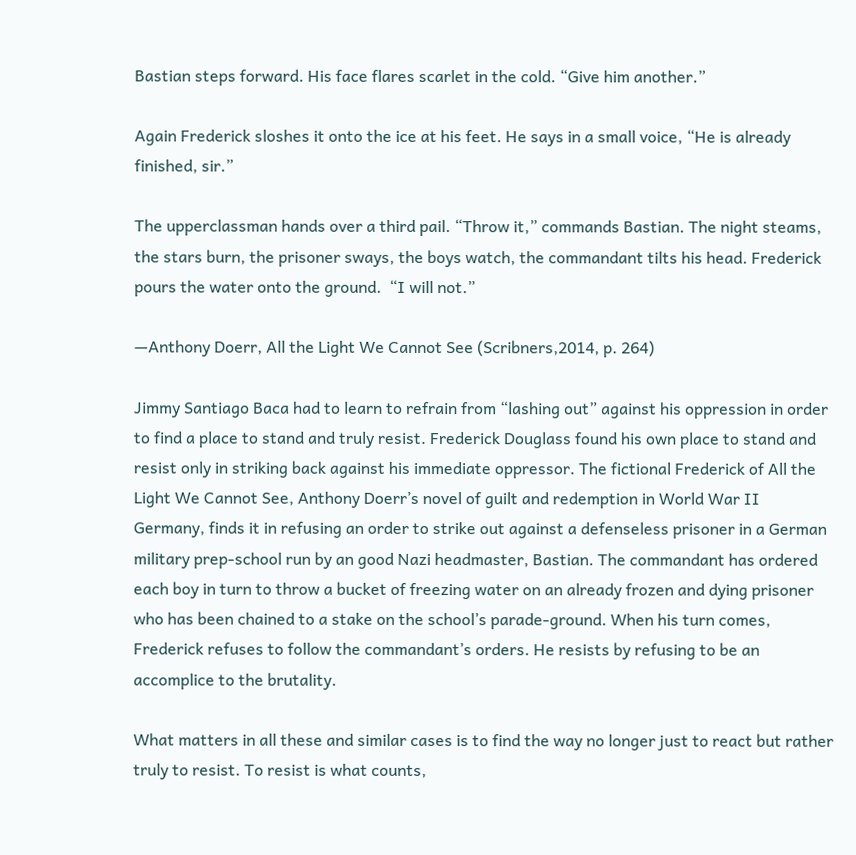Bastian steps forward. His face flares scarlet in the cold. “Give him another.”

Again Frederick sloshes it onto the ice at his feet. He says in a small voice, “He is already finished, sir.”

The upperclassman hands over a third pail. “Throw it,” commands Bastian. The night steams, the stars burn, the prisoner sways, the boys watch, the commandant tilts his head. Frederick pours the water onto the ground.  “I will not.”

—Anthony Doerr, All the Light We Cannot See (Scribners,2014, p. 264)

Jimmy Santiago Baca had to learn to refrain from “lashing out” against his oppression in order to find a place to stand and truly resist. Frederick Douglass found his own place to stand and resist only in striking back against his immediate oppressor. The fictional Frederick of All the Light We Cannot See, Anthony Doerr’s novel of guilt and redemption in World War II Germany, finds it in refusing an order to strike out against a defenseless prisoner in a German military prep-school run by an good Nazi headmaster, Bastian. The commandant has ordered each boy in turn to throw a bucket of freezing water on an already frozen and dying prisoner who has been chained to a stake on the school’s parade-ground. When his turn comes, Frederick refuses to follow the commandant’s orders. He resists by refusing to be an accomplice to the brutality.

What matters in all these and similar cases is to find the way no longer just to react but rather truly to resist. To resist is what counts,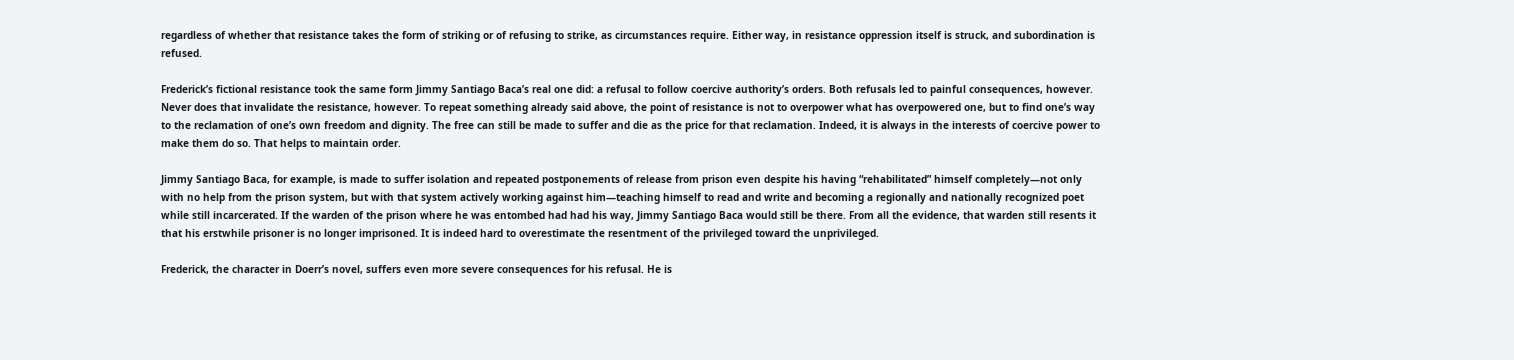regardless of whether that resistance takes the form of striking or of refusing to strike, as circumstances require. Either way, in resistance oppression itself is struck, and subordination is refused.

Frederick’s fictional resistance took the same form Jimmy Santiago Baca’s real one did: a refusal to follow coercive authority’s orders. Both refusals led to painful consequences, however. Never does that invalidate the resistance, however. To repeat something already said above, the point of resistance is not to overpower what has overpowered one, but to find one’s way to the reclamation of one’s own freedom and dignity. The free can still be made to suffer and die as the price for that reclamation. Indeed, it is always in the interests of coercive power to make them do so. That helps to maintain order.

Jimmy Santiago Baca, for example, is made to suffer isolation and repeated postponements of release from prison even despite his having “rehabilitated” himself completely—not only with no help from the prison system, but with that system actively working against him—teaching himself to read and write and becoming a regionally and nationally recognized poet while still incarcerated. If the warden of the prison where he was entombed had had his way, Jimmy Santiago Baca would still be there. From all the evidence, that warden still resents it that his erstwhile prisoner is no longer imprisoned. It is indeed hard to overestimate the resentment of the privileged toward the unprivileged.

Frederick, the character in Doerr’s novel, suffers even more severe consequences for his refusal. He is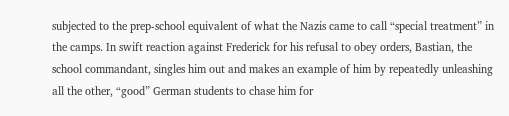subjected to the prep-school equivalent of what the Nazis came to call “special treatment” in the camps. In swift reaction against Frederick for his refusal to obey orders, Bastian, the school commandant, singles him out and makes an example of him by repeatedly unleashing all the other, “good” German students to chase him for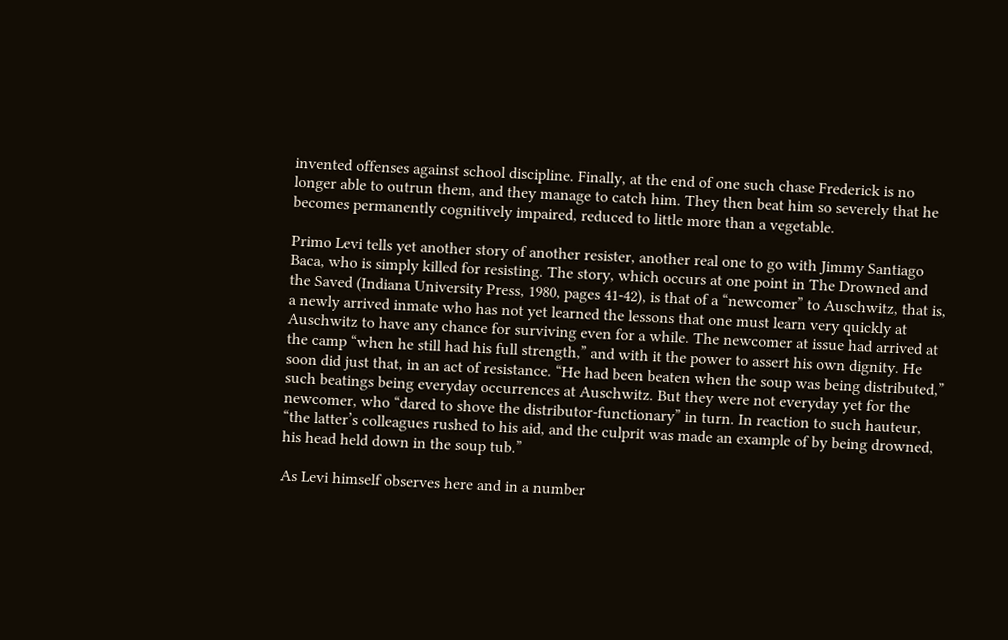invented offenses against school discipline. Finally, at the end of one such chase Frederick is no longer able to outrun them, and they manage to catch him. They then beat him so severely that he becomes permanently cognitively impaired, reduced to little more than a vegetable.

Primo Levi tells yet another story of another resister, another real one to go with Jimmy Santiago Baca, who is simply killed for resisting. The story, which occurs at one point in The Drowned and the Saved (Indiana University Press, 1980, pages 41-42), is that of a “newcomer” to Auschwitz, that is, a newly arrived inmate who has not yet learned the lessons that one must learn very quickly at Auschwitz to have any chance for surviving even for a while. The newcomer at issue had arrived at the camp “when he still had his full strength,” and with it the power to assert his own dignity. He soon did just that, in an act of resistance. “He had been beaten when the soup was being distributed,” such beatings being everyday occurrences at Auschwitz. But they were not everyday yet for the newcomer, who “dared to shove the distributor-functionary” in turn. In reaction to such hauteur, “the latter’s colleagues rushed to his aid, and the culprit was made an example of by being drowned, his head held down in the soup tub.”

As Levi himself observes here and in a number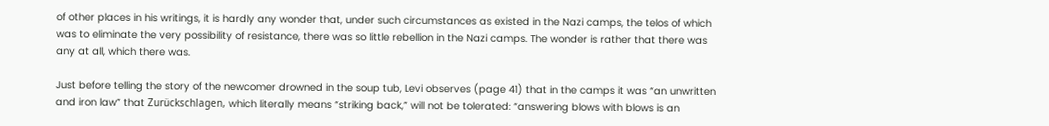of other places in his writings, it is hardly any wonder that, under such circumstances as existed in the Nazi camps, the telos of which was to eliminate the very possibility of resistance, there was so little rebellion in the Nazi camps. The wonder is rather that there was any at all, which there was.

Just before telling the story of the newcomer drowned in the soup tub, Levi observes (page 41) that in the camps it was “an unwritten and iron law” that Zurückschlagen, which literally means “striking back,” will not be tolerated: “answering blows with blows is an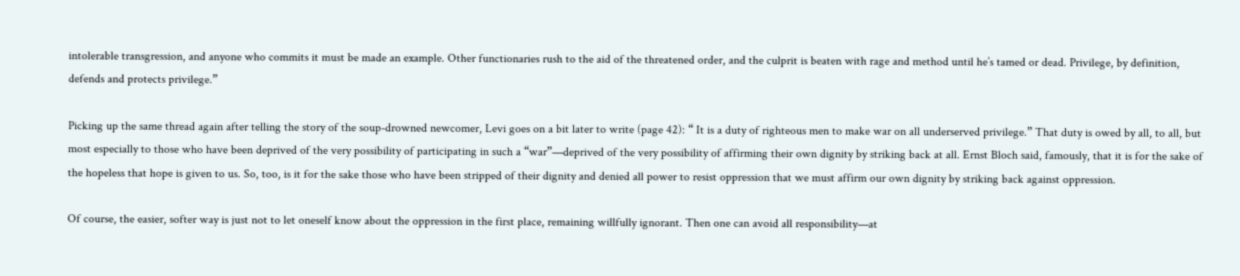intolerable transgression, and anyone who commits it must be made an example. Other functionaries rush to the aid of the threatened order, and the culprit is beaten with rage and method until he’s tamed or dead. Privilege, by definition, defends and protects privilege.”

Picking up the same thread again after telling the story of the soup-drowned newcomer, Levi goes on a bit later to write (page 42): “ It is a duty of righteous men to make war on all underserved privilege.” That duty is owed by all, to all, but most especially to those who have been deprived of the very possibility of participating in such a “war”—deprived of the very possibility of affirming their own dignity by striking back at all. Ernst Bloch said, famously, that it is for the sake of the hopeless that hope is given to us. So, too, is it for the sake those who have been stripped of their dignity and denied all power to resist oppression that we must affirm our own dignity by striking back against oppression.

Of course, the easier, softer way is just not to let oneself know about the oppression in the first place, remaining willfully ignorant. Then one can avoid all responsibility—at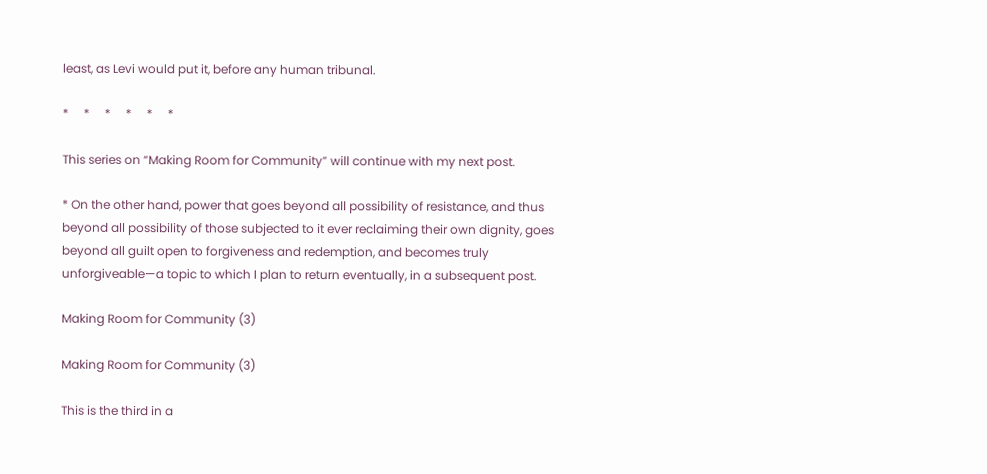least, as Levi would put it, before any human tribunal.

*     *     *     *     *     *

This series on “Making Room for Community” will continue with my next post.

* On the other hand, power that goes beyond all possibility of resistance, and thus beyond all possibility of those subjected to it ever reclaiming their own dignity, goes beyond all guilt open to forgiveness and redemption, and becomes truly unforgiveable—a topic to which I plan to return eventually, in a subsequent post.

Making Room for Community (3)

Making Room for Community (3)

This is the third in a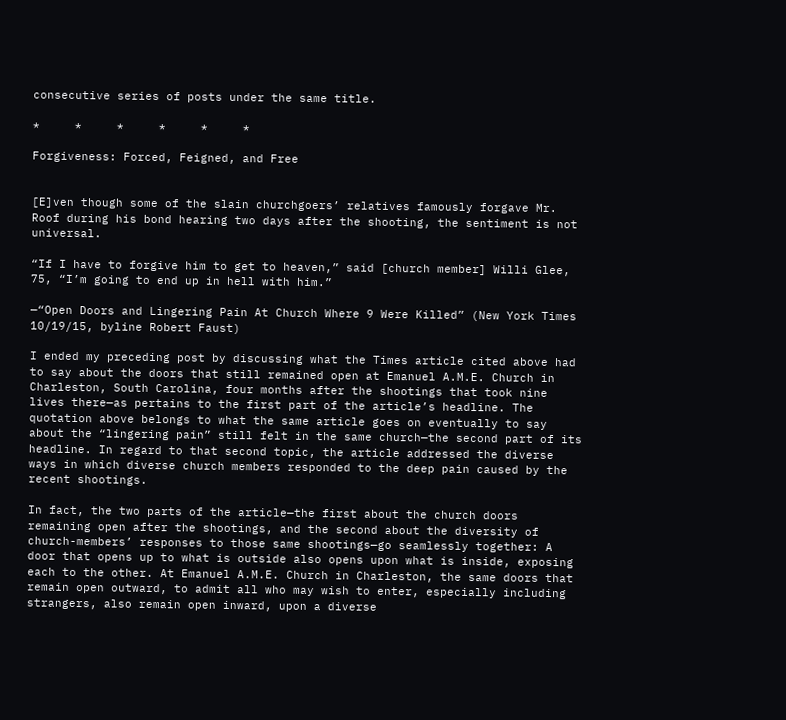consecutive series of posts under the same title.

*     *     *     *     *     *

Forgiveness: Forced, Feigned, and Free


[E]ven though some of the slain churchgoers’ relatives famously forgave Mr. Roof during his bond hearing two days after the shooting, the sentiment is not universal.

“If I have to forgive him to get to heaven,” said [church member] Willi Glee, 75, “I’m going to end up in hell with him.”

—“Open Doors and Lingering Pain At Church Where 9 Were Killed” (New York Times 10/19/15, byline Robert Faust)

I ended my preceding post by discussing what the Times article cited above had to say about the doors that still remained open at Emanuel A.M.E. Church in Charleston, South Carolina, four months after the shootings that took nine lives there—as pertains to the first part of the article’s headline. The quotation above belongs to what the same article goes on eventually to say about the “lingering pain” still felt in the same church—the second part of its headline. In regard to that second topic, the article addressed the diverse ways in which diverse church members responded to the deep pain caused by the recent shootings.

In fact, the two parts of the article—the first about the church doors remaining open after the shootings, and the second about the diversity of church-members’ responses to those same shootings—go seamlessly together: A door that opens up to what is outside also opens upon what is inside, exposing each to the other. At Emanuel A.M.E. Church in Charleston, the same doors that remain open outward, to admit all who may wish to enter, especially including strangers, also remain open inward, upon a diverse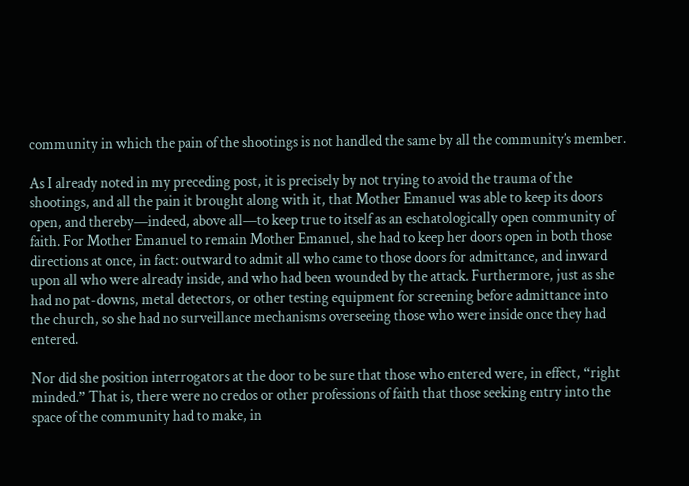community in which the pain of the shootings is not handled the same by all the community’s member.

As I already noted in my preceding post, it is precisely by not trying to avoid the trauma of the shootings, and all the pain it brought along with it, that Mother Emanuel was able to keep its doors open, and thereby—indeed, above all—to keep true to itself as an eschatologically open community of faith. For Mother Emanuel to remain Mother Emanuel, she had to keep her doors open in both those directions at once, in fact: outward to admit all who came to those doors for admittance, and inward upon all who were already inside, and who had been wounded by the attack. Furthermore, just as she had no pat-downs, metal detectors, or other testing equipment for screening before admittance into the church, so she had no surveillance mechanisms overseeing those who were inside once they had entered.

Nor did she position interrogators at the door to be sure that those who entered were, in effect, “right minded.” That is, there were no credos or other professions of faith that those seeking entry into the space of the community had to make, in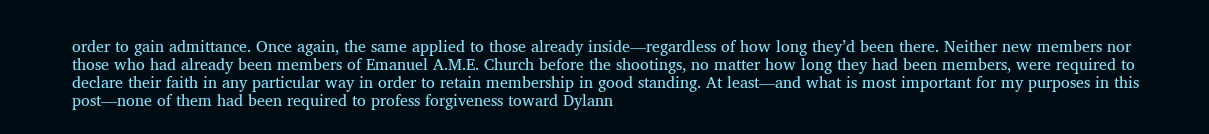order to gain admittance. Once again, the same applied to those already inside—regardless of how long they’d been there. Neither new members nor those who had already been members of Emanuel A.M.E. Church before the shootings, no matter how long they had been members, were required to declare their faith in any particular way in order to retain membership in good standing. At least—and what is most important for my purposes in this post—none of them had been required to profess forgiveness toward Dylann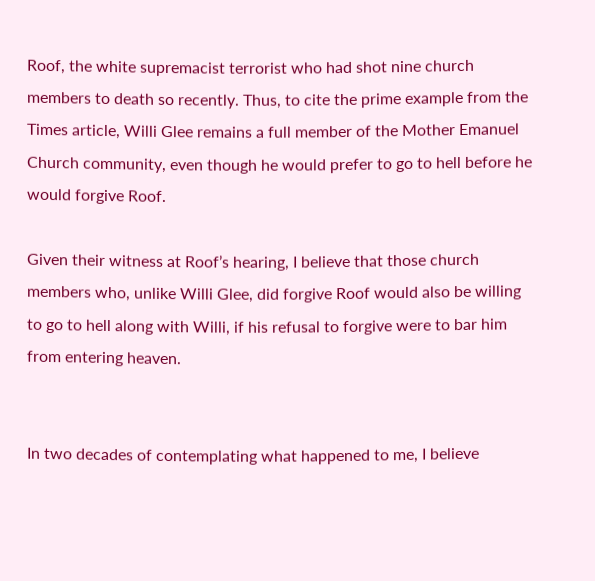Roof, the white supremacist terrorist who had shot nine church members to death so recently. Thus, to cite the prime example from the Times article, Willi Glee remains a full member of the Mother Emanuel Church community, even though he would prefer to go to hell before he would forgive Roof.

Given their witness at Roof’s hearing, I believe that those church members who, unlike Willi Glee, did forgive Roof would also be willing to go to hell along with Willi, if his refusal to forgive were to bar him from entering heaven.


In two decades of contemplating what happened to me, I believe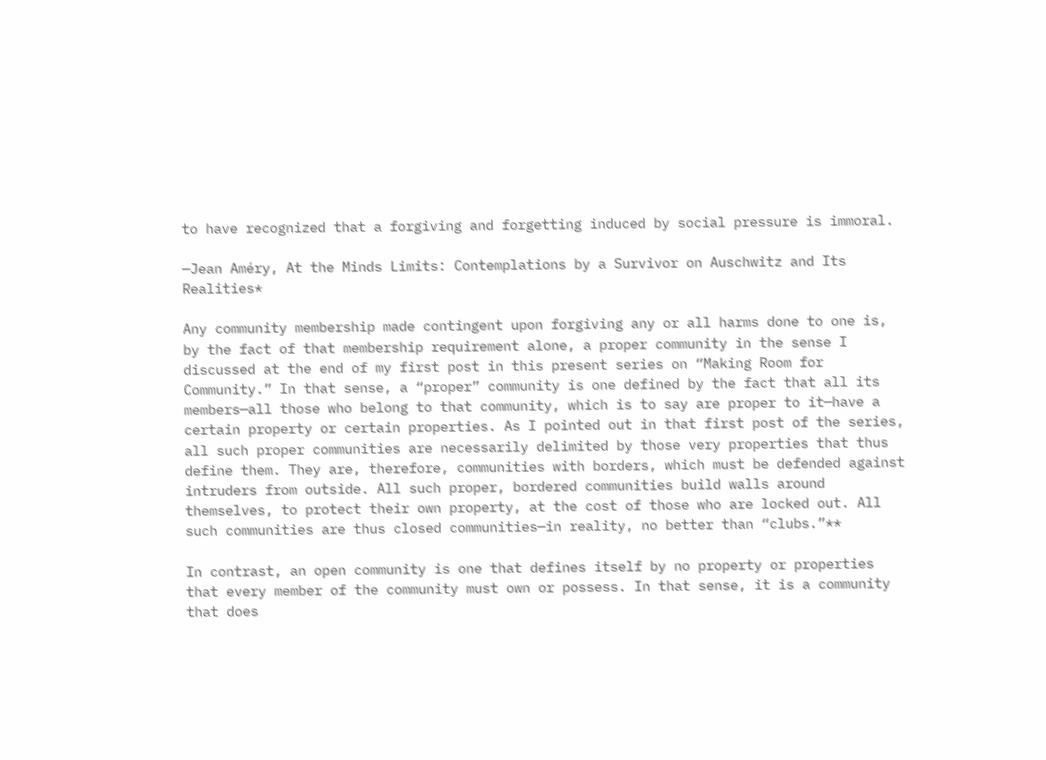to have recognized that a forgiving and forgetting induced by social pressure is immoral.

—Jean Améry, At the Minds Limits: Contemplations by a Survivor on Auschwitz and Its Realities*

Any community membership made contingent upon forgiving any or all harms done to one is, by the fact of that membership requirement alone, a proper community in the sense I discussed at the end of my first post in this present series on “Making Room for Community.” In that sense, a “proper” community is one defined by the fact that all its members—all those who belong to that community, which is to say are proper to it—have a certain property or certain properties. As I pointed out in that first post of the series, all such proper communities are necessarily delimited by those very properties that thus define them. They are, therefore, communities with borders, which must be defended against intruders from outside. All such proper, bordered communities build walls around themselves, to protect their own property, at the cost of those who are locked out. All such communities are thus closed communities—in reality, no better than “clubs.”**

In contrast, an open community is one that defines itself by no property or properties that every member of the community must own or possess. In that sense, it is a community that does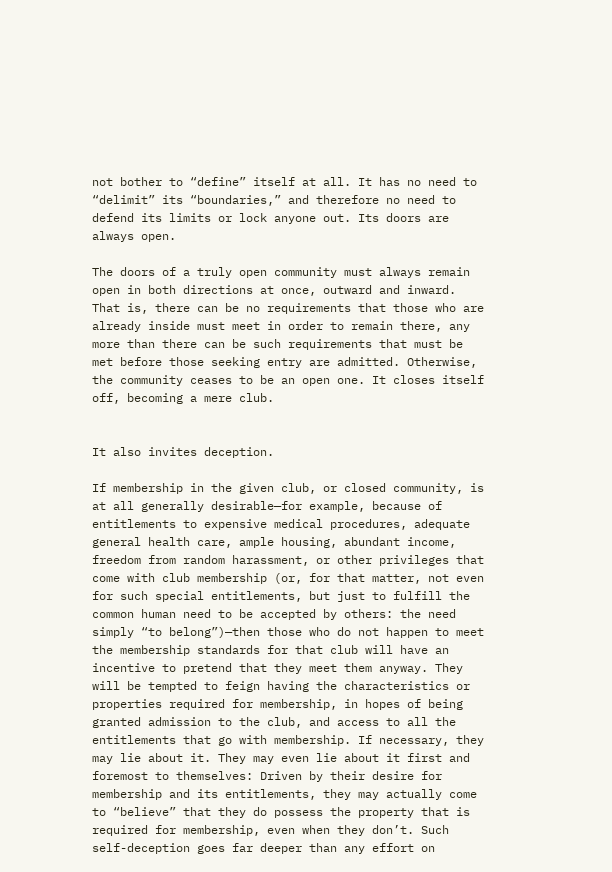not bother to “define” itself at all. It has no need to “delimit” its “boundaries,” and therefore no need to defend its limits or lock anyone out. Its doors are always open.

The doors of a truly open community must always remain open in both directions at once, outward and inward. That is, there can be no requirements that those who are already inside must meet in order to remain there, any more than there can be such requirements that must be met before those seeking entry are admitted. Otherwise, the community ceases to be an open one. It closes itself off, becoming a mere club.


It also invites deception.

If membership in the given club, or closed community, is at all generally desirable—for example, because of entitlements to expensive medical procedures, adequate general health care, ample housing, abundant income, freedom from random harassment, or other privileges that come with club membership (or, for that matter, not even for such special entitlements, but just to fulfill the common human need to be accepted by others: the need simply “to belong”)—then those who do not happen to meet the membership standards for that club will have an incentive to pretend that they meet them anyway. They will be tempted to feign having the characteristics or properties required for membership, in hopes of being granted admission to the club, and access to all the entitlements that go with membership. If necessary, they may lie about it. They may even lie about it first and foremost to themselves: Driven by their desire for membership and its entitlements, they may actually come to “believe” that they do possess the property that is required for membership, even when they don’t. Such self-deception goes far deeper than any effort on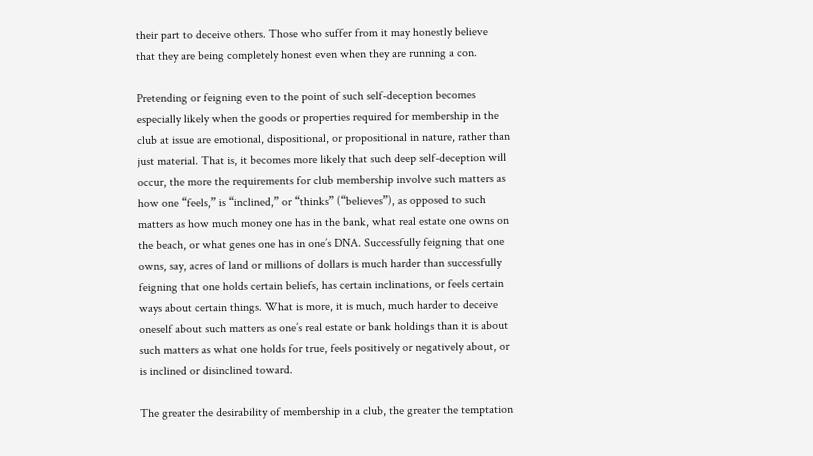their part to deceive others. Those who suffer from it may honestly believe that they are being completely honest even when they are running a con.

Pretending or feigning even to the point of such self-deception becomes especially likely when the goods or properties required for membership in the club at issue are emotional, dispositional, or propositional in nature, rather than just material. That is, it becomes more likely that such deep self-deception will occur, the more the requirements for club membership involve such matters as how one “feels,” is “inclined,” or “thinks” (“believes”), as opposed to such matters as how much money one has in the bank, what real estate one owns on the beach, or what genes one has in one’s DNA. Successfully feigning that one owns, say, acres of land or millions of dollars is much harder than successfully feigning that one holds certain beliefs, has certain inclinations, or feels certain ways about certain things. What is more, it is much, much harder to deceive oneself about such matters as one’s real estate or bank holdings than it is about such matters as what one holds for true, feels positively or negatively about, or is inclined or disinclined toward.

The greater the desirability of membership in a club, the greater the temptation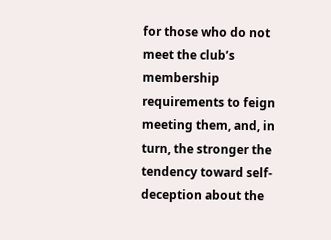for those who do not meet the club’s membership requirements to feign meeting them, and, in turn, the stronger the tendency toward self-deception about the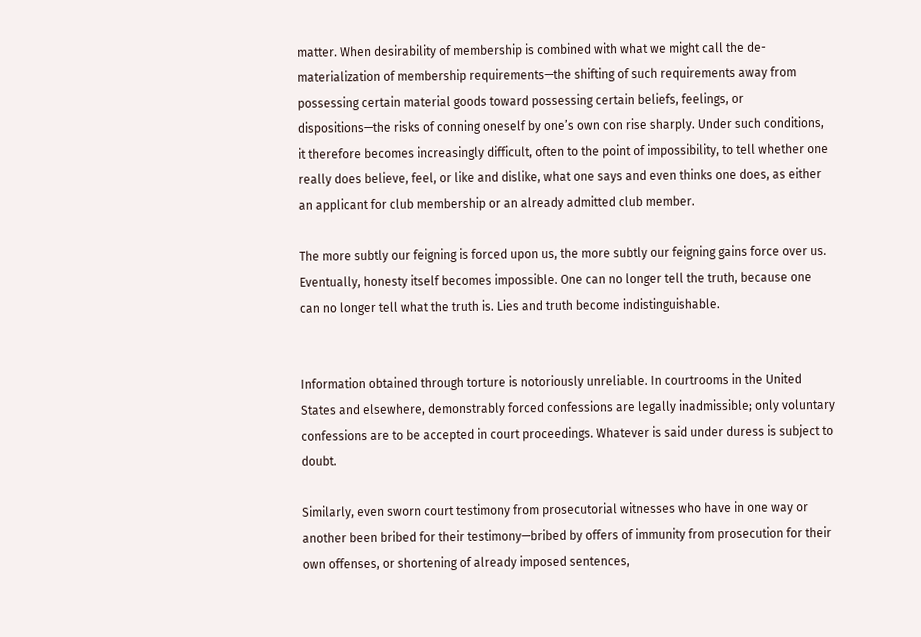matter. When desirability of membership is combined with what we might call the de-materialization of membership requirements—the shifting of such requirements away from possessing certain material goods toward possessing certain beliefs, feelings, or dispositions—the risks of conning oneself by one’s own con rise sharply. Under such conditions, it therefore becomes increasingly difficult, often to the point of impossibility, to tell whether one really does believe, feel, or like and dislike, what one says and even thinks one does, as either an applicant for club membership or an already admitted club member.

The more subtly our feigning is forced upon us, the more subtly our feigning gains force over us. Eventually, honesty itself becomes impossible. One can no longer tell the truth, because one can no longer tell what the truth is. Lies and truth become indistinguishable.


Information obtained through torture is notoriously unreliable. In courtrooms in the United States and elsewhere, demonstrably forced confessions are legally inadmissible; only voluntary confessions are to be accepted in court proceedings. Whatever is said under duress is subject to doubt.

Similarly, even sworn court testimony from prosecutorial witnesses who have in one way or another been bribed for their testimony—bribed by offers of immunity from prosecution for their own offenses, or shortening of already imposed sentences,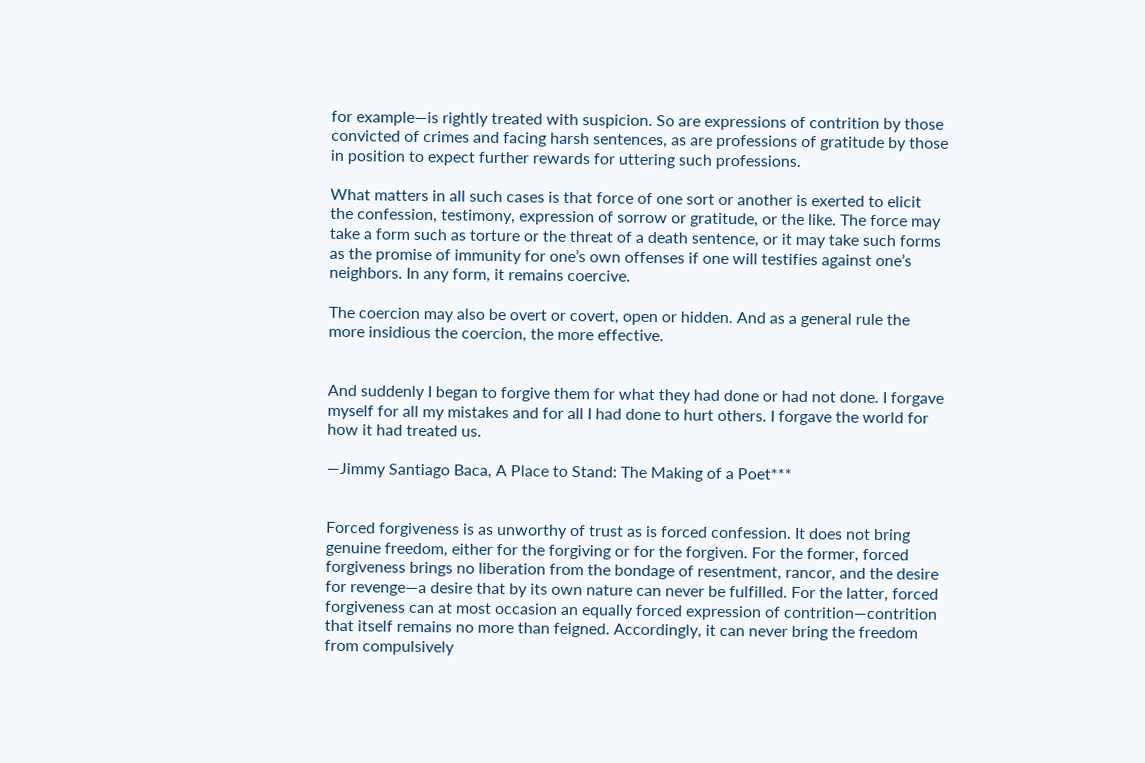for example—is rightly treated with suspicion. So are expressions of contrition by those convicted of crimes and facing harsh sentences, as are professions of gratitude by those in position to expect further rewards for uttering such professions.

What matters in all such cases is that force of one sort or another is exerted to elicit the confession, testimony, expression of sorrow or gratitude, or the like. The force may take a form such as torture or the threat of a death sentence, or it may take such forms as the promise of immunity for one’s own offenses if one will testifies against one’s neighbors. In any form, it remains coercive.

The coercion may also be overt or covert, open or hidden. And as a general rule the more insidious the coercion, the more effective.


And suddenly I began to forgive them for what they had done or had not done. I forgave myself for all my mistakes and for all I had done to hurt others. I forgave the world for how it had treated us.

—Jimmy Santiago Baca, A Place to Stand: The Making of a Poet***


Forced forgiveness is as unworthy of trust as is forced confession. It does not bring genuine freedom, either for the forgiving or for the forgiven. For the former, forced forgiveness brings no liberation from the bondage of resentment, rancor, and the desire for revenge—a desire that by its own nature can never be fulfilled. For the latter, forced forgiveness can at most occasion an equally forced expression of contrition—contrition that itself remains no more than feigned. Accordingly, it can never bring the freedom from compulsively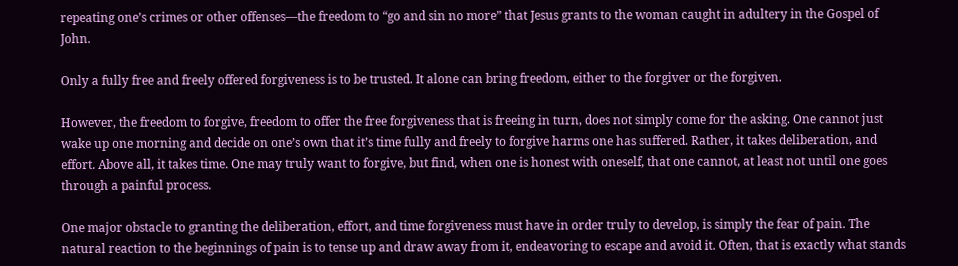repeating one’s crimes or other offenses—the freedom to “go and sin no more” that Jesus grants to the woman caught in adultery in the Gospel of John.

Only a fully free and freely offered forgiveness is to be trusted. It alone can bring freedom, either to the forgiver or the forgiven.

However, the freedom to forgive, freedom to offer the free forgiveness that is freeing in turn, does not simply come for the asking. One cannot just wake up one morning and decide on one’s own that it’s time fully and freely to forgive harms one has suffered. Rather, it takes deliberation, and effort. Above all, it takes time. One may truly want to forgive, but find, when one is honest with oneself, that one cannot, at least not until one goes through a painful process.

One major obstacle to granting the deliberation, effort, and time forgiveness must have in order truly to develop, is simply the fear of pain. The natural reaction to the beginnings of pain is to tense up and draw away from it, endeavoring to escape and avoid it. Often, that is exactly what stands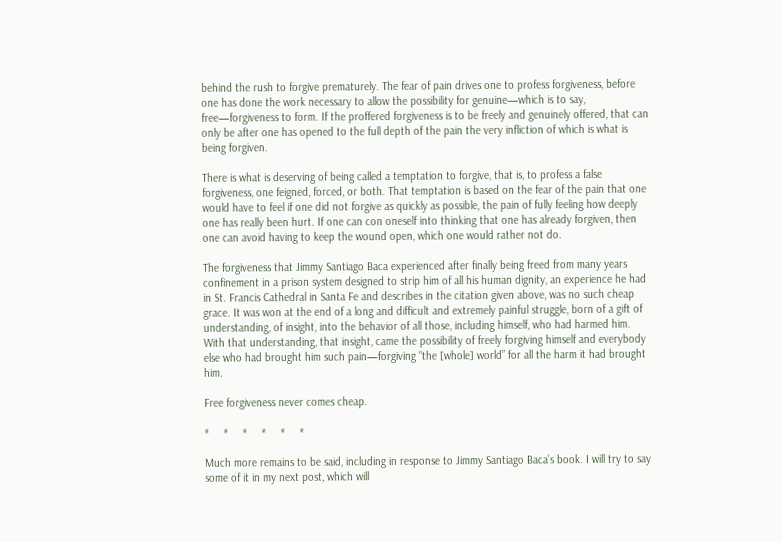behind the rush to forgive prematurely. The fear of pain drives one to profess forgiveness, before one has done the work necessary to allow the possibility for genuine—which is to say, free—forgiveness to form. If the proffered forgiveness is to be freely and genuinely offered, that can only be after one has opened to the full depth of the pain the very infliction of which is what is being forgiven.

There is what is deserving of being called a temptation to forgive, that is, to profess a false forgiveness, one feigned, forced, or both. That temptation is based on the fear of the pain that one would have to feel if one did not forgive as quickly as possible, the pain of fully feeling how deeply one has really been hurt. If one can con oneself into thinking that one has already forgiven, then one can avoid having to keep the wound open, which one would rather not do.

The forgiveness that Jimmy Santiago Baca experienced after finally being freed from many years confinement in a prison system designed to strip him of all his human dignity, an experience he had in St. Francis Cathedral in Santa Fe and describes in the citation given above, was no such cheap grace. It was won at the end of a long and difficult and extremely painful struggle, born of a gift of understanding, of insight, into the behavior of all those, including himself, who had harmed him. With that understanding, that insight, came the possibility of freely forgiving himself and everybody else who had brought him such pain—forgiving “the [whole] world” for all the harm it had brought him.

Free forgiveness never comes cheap.

*     *     *     *     *     *

Much more remains to be said, including in response to Jimmy Santiago Baca’s book. I will try to say some of it in my next post, which will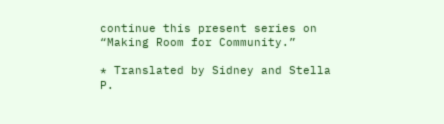continue this present series on “Making Room for Community.”

* Translated by Sidney and Stella P.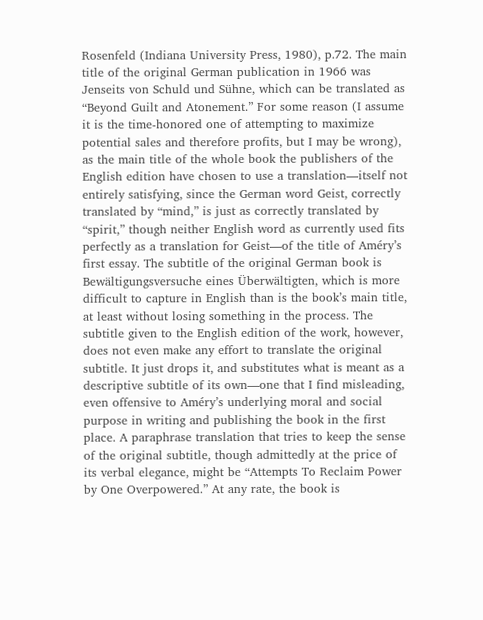Rosenfeld (Indiana University Press, 1980), p.72. The main title of the original German publication in 1966 was Jenseits von Schuld und Sühne, which can be translated as “Beyond Guilt and Atonement.” For some reason (I assume it is the time-honored one of attempting to maximize potential sales and therefore profits, but I may be wrong), as the main title of the whole book the publishers of the English edition have chosen to use a translation—itself not entirely satisfying, since the German word Geist, correctly translated by “mind,” is just as correctly translated by “spirit,” though neither English word as currently used fits perfectly as a translation for Geist—of the title of Améry’s first essay. The subtitle of the original German book is Bewältigungsversuche eines Überwältigten, which is more difficult to capture in English than is the book’s main title, at least without losing something in the process. The subtitle given to the English edition of the work, however, does not even make any effort to translate the original subtitle. It just drops it, and substitutes what is meant as a descriptive subtitle of its own—one that I find misleading, even offensive to Améry’s underlying moral and social purpose in writing and publishing the book in the first place. A paraphrase translation that tries to keep the sense of the original subtitle, though admittedly at the price of its verbal elegance, might be “Attempts To Reclaim Power by One Overpowered.” At any rate, the book is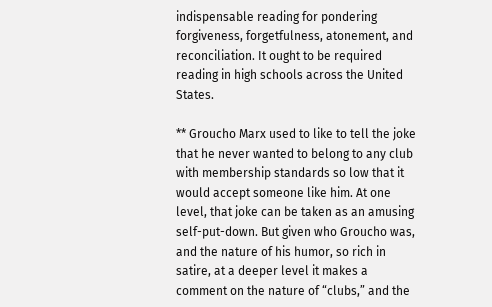indispensable reading for pondering forgiveness, forgetfulness, atonement, and reconciliation. It ought to be required reading in high schools across the United States.

** Groucho Marx used to like to tell the joke that he never wanted to belong to any club with membership standards so low that it would accept someone like him. At one level, that joke can be taken as an amusing self-put-down. But given who Groucho was, and the nature of his humor, so rich in satire, at a deeper level it makes a comment on the nature of “clubs,” and the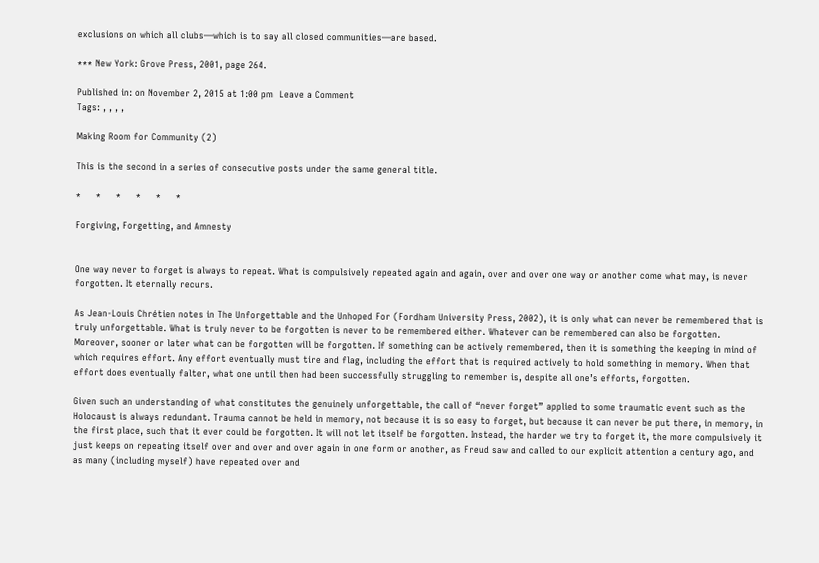exclusions on which all clubs—which is to say all closed communities—are based.

*** New York: Grove Press, 2001, page 264.

Published in: on November 2, 2015 at 1:00 pm  Leave a Comment
Tags: , , , ,

Making Room for Community (2)

This is the second in a series of consecutive posts under the same general title.

*     *     *     *     *     *

Forgiving, Forgetting, and Amnesty


One way never to forget is always to repeat. What is compulsively repeated again and again, over and over one way or another come what may, is never forgotten. It eternally recurs.

As Jean-Louis Chrétien notes in The Unforgettable and the Unhoped For (Fordham University Press, 2002), it is only what can never be remembered that is truly unforgettable. What is truly never to be forgotten is never to be remembered either. Whatever can be remembered can also be forgotten. Moreover, sooner or later what can be forgotten will be forgotten. If something can be actively remembered, then it is something the keeping in mind of which requires effort. Any effort eventually must tire and flag, including the effort that is required actively to hold something in memory. When that effort does eventually falter, what one until then had been successfully struggling to remember is, despite all one’s efforts, forgotten.

Given such an understanding of what constitutes the genuinely unforgettable, the call of “never forget” applied to some traumatic event such as the Holocaust is always redundant. Trauma cannot be held in memory, not because it is so easy to forget, but because it can never be put there, in memory, in the first place, such that it ever could be forgotten. It will not let itself be forgotten. Instead, the harder we try to forget it, the more compulsively it just keeps on repeating itself over and over and over again in one form or another, as Freud saw and called to our explicit attention a century ago, and as many (including myself) have repeated over and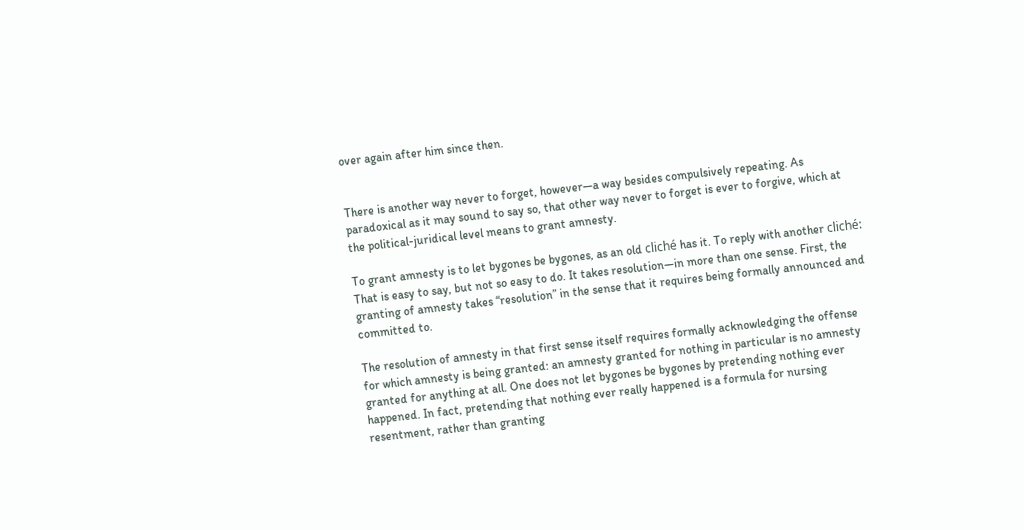over again after him since then.


There is another way never to forget, however—a way besides compulsively repeating. As paradoxical as it may sound to say so, that other way never to forget is ever to forgive, which at the political-juridical level means to grant amnesty.

To grant amnesty is to let bygones be bygones, as an old cliché has it. To reply with another cliché: That is easy to say, but not so easy to do. It takes resolution—in more than one sense. First, the granting of amnesty takes “resolution” in the sense that it requires being formally announced and committed to.

The resolution of amnesty in that first sense itself requires formally acknowledging the offense for which amnesty is being granted: an amnesty granted for nothing in particular is no amnesty granted for anything at all. One does not let bygones be bygones by pretending nothing ever happened. In fact, pretending that nothing ever really happened is a formula for nursing resentment, rather than granting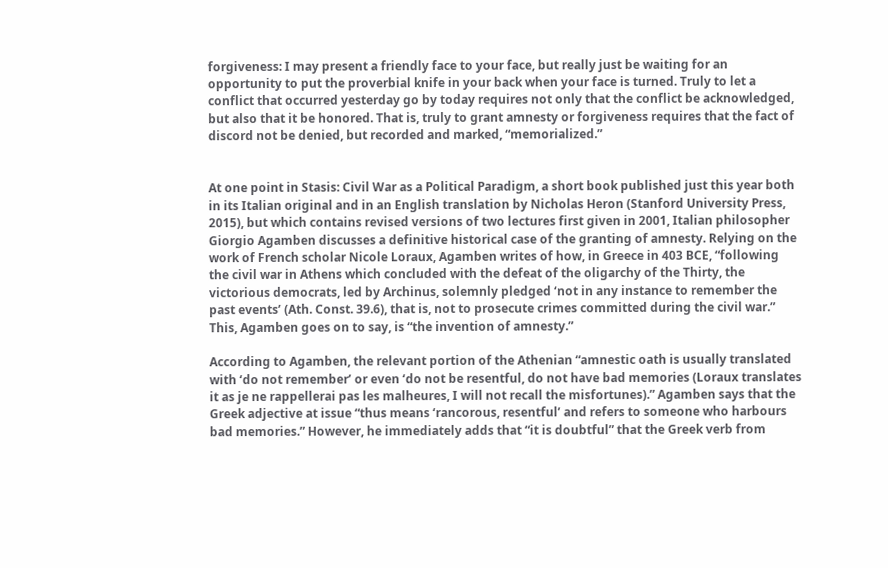forgiveness: I may present a friendly face to your face, but really just be waiting for an opportunity to put the proverbial knife in your back when your face is turned. Truly to let a conflict that occurred yesterday go by today requires not only that the conflict be acknowledged, but also that it be honored. That is, truly to grant amnesty or forgiveness requires that the fact of discord not be denied, but recorded and marked, “memorialized.”


At one point in Stasis: Civil War as a Political Paradigm, a short book published just this year both in its Italian original and in an English translation by Nicholas Heron (Stanford University Press, 2015), but which contains revised versions of two lectures first given in 2001, Italian philosopher Giorgio Agamben discusses a definitive historical case of the granting of amnesty. Relying on the work of French scholar Nicole Loraux, Agamben writes of how, in Greece in 403 BCE, “following the civil war in Athens which concluded with the defeat of the oligarchy of the Thirty, the victorious democrats, led by Archinus, solemnly pledged ‘not in any instance to remember the past events’ (Ath. Const. 39.6), that is, not to prosecute crimes committed during the civil war.” This, Agamben goes on to say, is “the invention of amnesty.”

According to Agamben, the relevant portion of the Athenian “amnestic oath is usually translated with ‘do not remember’ or even ‘do not be resentful, do not have bad memories (Loraux translates it as je ne rappellerai pas les malheures, I will not recall the misfortunes).” Agamben says that the Greek adjective at issue “thus means ‘rancorous, resentful’ and refers to someone who harbours bad memories.” However, he immediately adds that “it is doubtful” that the Greek verb from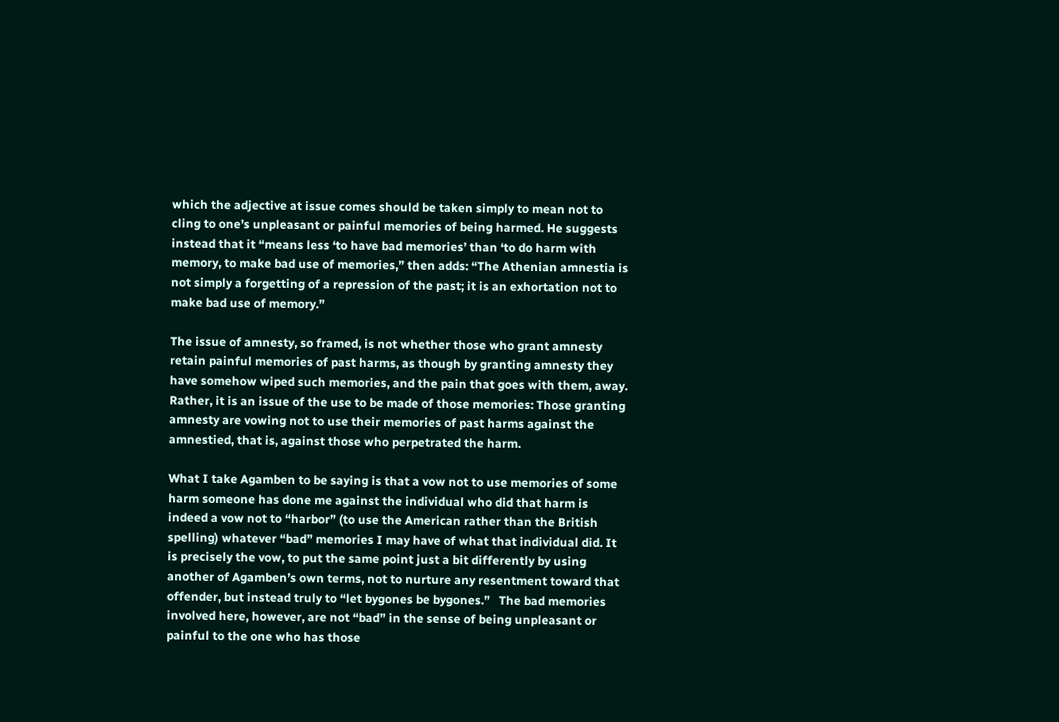which the adjective at issue comes should be taken simply to mean not to cling to one’s unpleasant or painful memories of being harmed. He suggests instead that it “means less ‘to have bad memories’ than ‘to do harm with memory, to make bad use of memories,” then adds: “The Athenian amnestia is not simply a forgetting of a repression of the past; it is an exhortation not to make bad use of memory.”

The issue of amnesty, so framed, is not whether those who grant amnesty retain painful memories of past harms, as though by granting amnesty they have somehow wiped such memories, and the pain that goes with them, away. Rather, it is an issue of the use to be made of those memories: Those granting amnesty are vowing not to use their memories of past harms against the amnestied, that is, against those who perpetrated the harm.

What I take Agamben to be saying is that a vow not to use memories of some harm someone has done me against the individual who did that harm is indeed a vow not to “harbor” (to use the American rather than the British spelling) whatever “bad” memories I may have of what that individual did. It is precisely the vow, to put the same point just a bit differently by using another of Agamben’s own terms, not to nurture any resentment toward that offender, but instead truly to “let bygones be bygones.”   The bad memories involved here, however, are not “bad” in the sense of being unpleasant or painful to the one who has those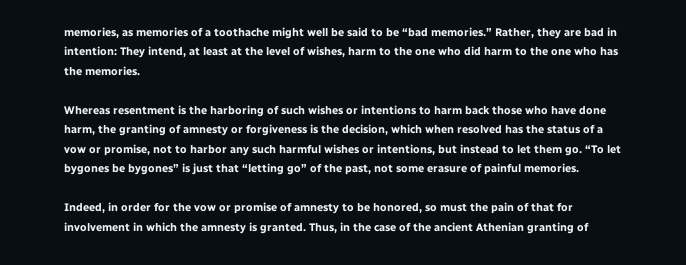memories, as memories of a toothache might well be said to be “bad memories.” Rather, they are bad in intention: They intend, at least at the level of wishes, harm to the one who did harm to the one who has the memories.

Whereas resentment is the harboring of such wishes or intentions to harm back those who have done harm, the granting of amnesty or forgiveness is the decision, which when resolved has the status of a vow or promise, not to harbor any such harmful wishes or intentions, but instead to let them go. “To let bygones be bygones” is just that “letting go” of the past, not some erasure of painful memories.

Indeed, in order for the vow or promise of amnesty to be honored, so must the pain of that for involvement in which the amnesty is granted. Thus, in the case of the ancient Athenian granting of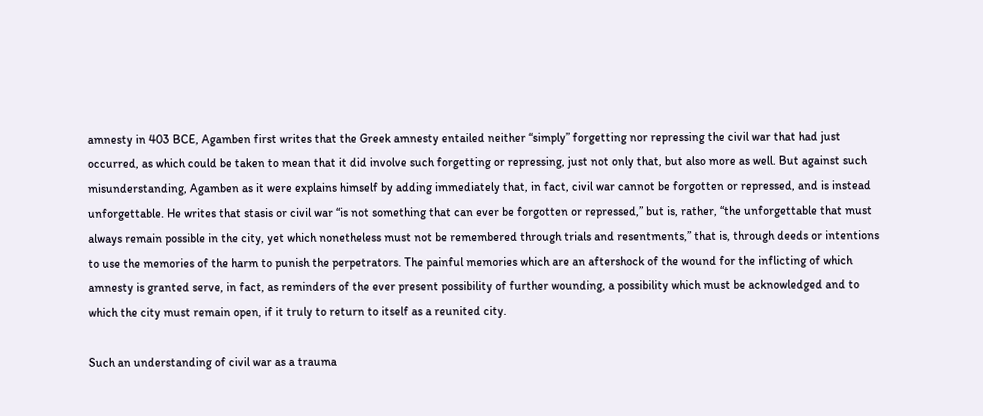amnesty in 403 BCE, Agamben first writes that the Greek amnesty entailed neither “simply” forgetting nor repressing the civil war that had just occurred, as which could be taken to mean that it did involve such forgetting or repressing, just not only that, but also more as well. But against such misunderstanding, Agamben as it were explains himself by adding immediately that, in fact, civil war cannot be forgotten or repressed, and is instead unforgettable. He writes that stasis or civil war “is not something that can ever be forgotten or repressed,” but is, rather, “the unforgettable that must always remain possible in the city, yet which nonetheless must not be remembered through trials and resentments,” that is, through deeds or intentions to use the memories of the harm to punish the perpetrators. The painful memories which are an aftershock of the wound for the inflicting of which amnesty is granted serve, in fact, as reminders of the ever present possibility of further wounding, a possibility which must be acknowledged and to which the city must remain open, if it truly to return to itself as a reunited city.

Such an understanding of civil war as a trauma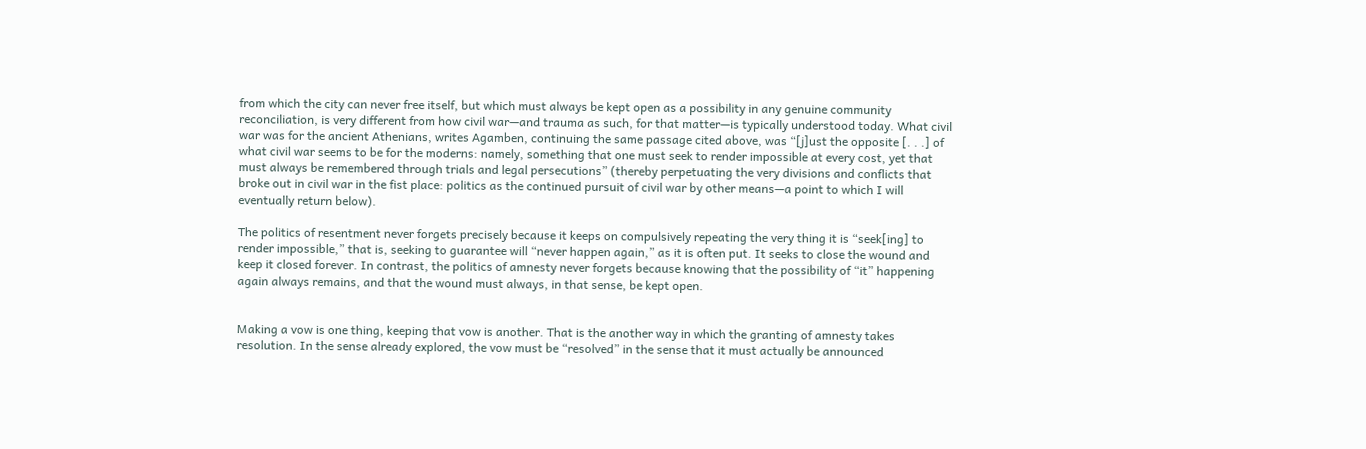from which the city can never free itself, but which must always be kept open as a possibility in any genuine community reconciliation, is very different from how civil war—and trauma as such, for that matter—is typically understood today. What civil war was for the ancient Athenians, writes Agamben, continuing the same passage cited above, was “[j]ust the opposite [. . .] of what civil war seems to be for the moderns: namely, something that one must seek to render impossible at every cost, yet that must always be remembered through trials and legal persecutions” (thereby perpetuating the very divisions and conflicts that broke out in civil war in the fist place: politics as the continued pursuit of civil war by other means—a point to which I will eventually return below).

The politics of resentment never forgets precisely because it keeps on compulsively repeating the very thing it is “seek[ing] to render impossible,” that is, seeking to guarantee will “never happen again,” as it is often put. It seeks to close the wound and keep it closed forever. In contrast, the politics of amnesty never forgets because knowing that the possibility of “it” happening again always remains, and that the wound must always, in that sense, be kept open.


Making a vow is one thing, keeping that vow is another. That is the another way in which the granting of amnesty takes resolution. In the sense already explored, the vow must be “resolved” in the sense that it must actually be announced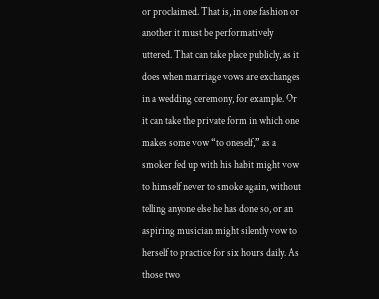or proclaimed. That is, in one fashion or another it must be performatively uttered. That can take place publicly, as it does when marriage vows are exchanges in a wedding ceremony, for example. Or it can take the private form in which one makes some vow “to oneself,” as a smoker fed up with his habit might vow to himself never to smoke again, without telling anyone else he has done so, or an aspiring musician might silently vow to herself to practice for six hours daily. As those two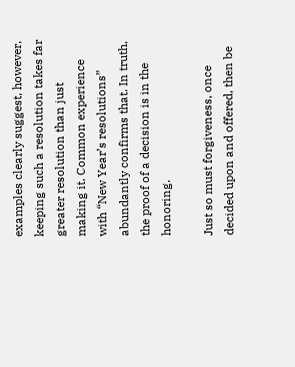examples clearly suggest, however, keeping such a resolution takes far greater resolution than just making it. Common experience with “New Year’s resolutions” abundantly confirms that. In truth, the proof of a decision is in the honoring.

Just so must forgiveness, once decided upon and offered, then be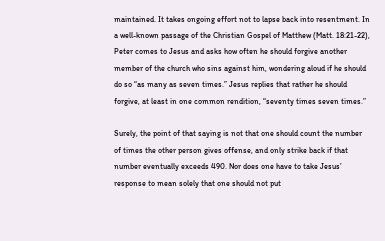maintained. It takes ongoing effort not to lapse back into resentment. In a well-known passage of the Christian Gospel of Matthew (Matt. 18:21-22), Peter comes to Jesus and asks how often he should forgive another member of the church who sins against him, wondering aloud if he should do so “as many as seven times.” Jesus replies that rather he should forgive, at least in one common rendition, “seventy times seven times.”

Surely, the point of that saying is not that one should count the number of times the other person gives offense, and only strike back if that number eventually exceeds 490. Nor does one have to take Jesus’ response to mean solely that one should not put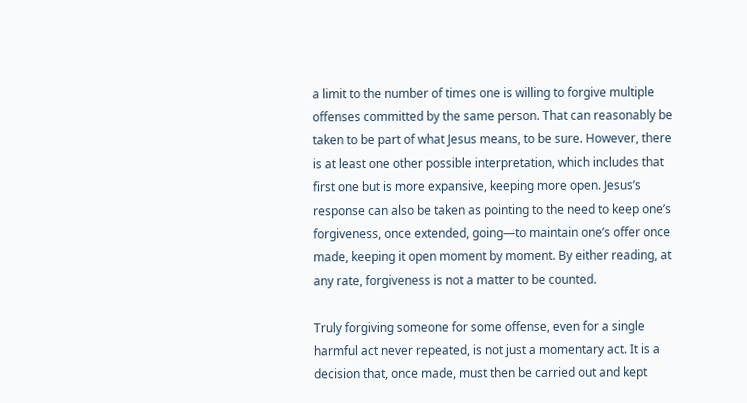a limit to the number of times one is willing to forgive multiple offenses committed by the same person. That can reasonably be taken to be part of what Jesus means, to be sure. However, there is at least one other possible interpretation, which includes that first one but is more expansive, keeping more open. Jesus’s response can also be taken as pointing to the need to keep one’s forgiveness, once extended, going—to maintain one’s offer once made, keeping it open moment by moment. By either reading, at any rate, forgiveness is not a matter to be counted.

Truly forgiving someone for some offense, even for a single harmful act never repeated, is not just a momentary act. It is a decision that, once made, must then be carried out and kept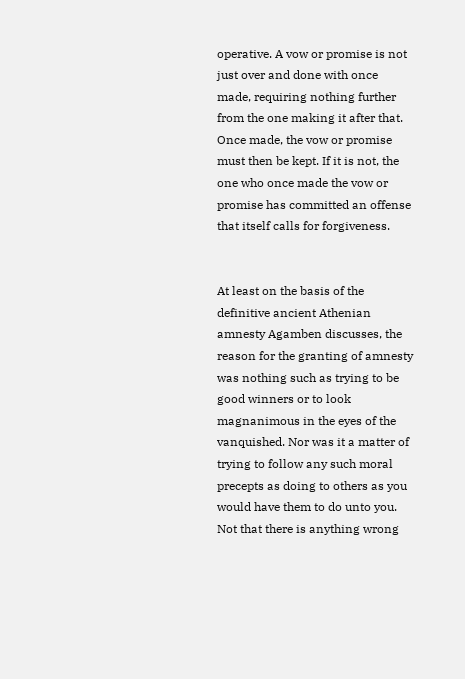operative. A vow or promise is not just over and done with once made, requiring nothing further from the one making it after that. Once made, the vow or promise must then be kept. If it is not, the one who once made the vow or promise has committed an offense that itself calls for forgiveness.


At least on the basis of the definitive ancient Athenian amnesty Agamben discusses, the reason for the granting of amnesty was nothing such as trying to be good winners or to look magnanimous in the eyes of the vanquished. Nor was it a matter of trying to follow any such moral precepts as doing to others as you would have them to do unto you. Not that there is anything wrong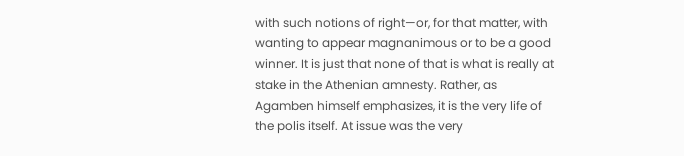with such notions of right—or, for that matter, with wanting to appear magnanimous or to be a good winner. It is just that none of that is what is really at stake in the Athenian amnesty. Rather, as Agamben himself emphasizes, it is the very life of the polis itself. At issue was the very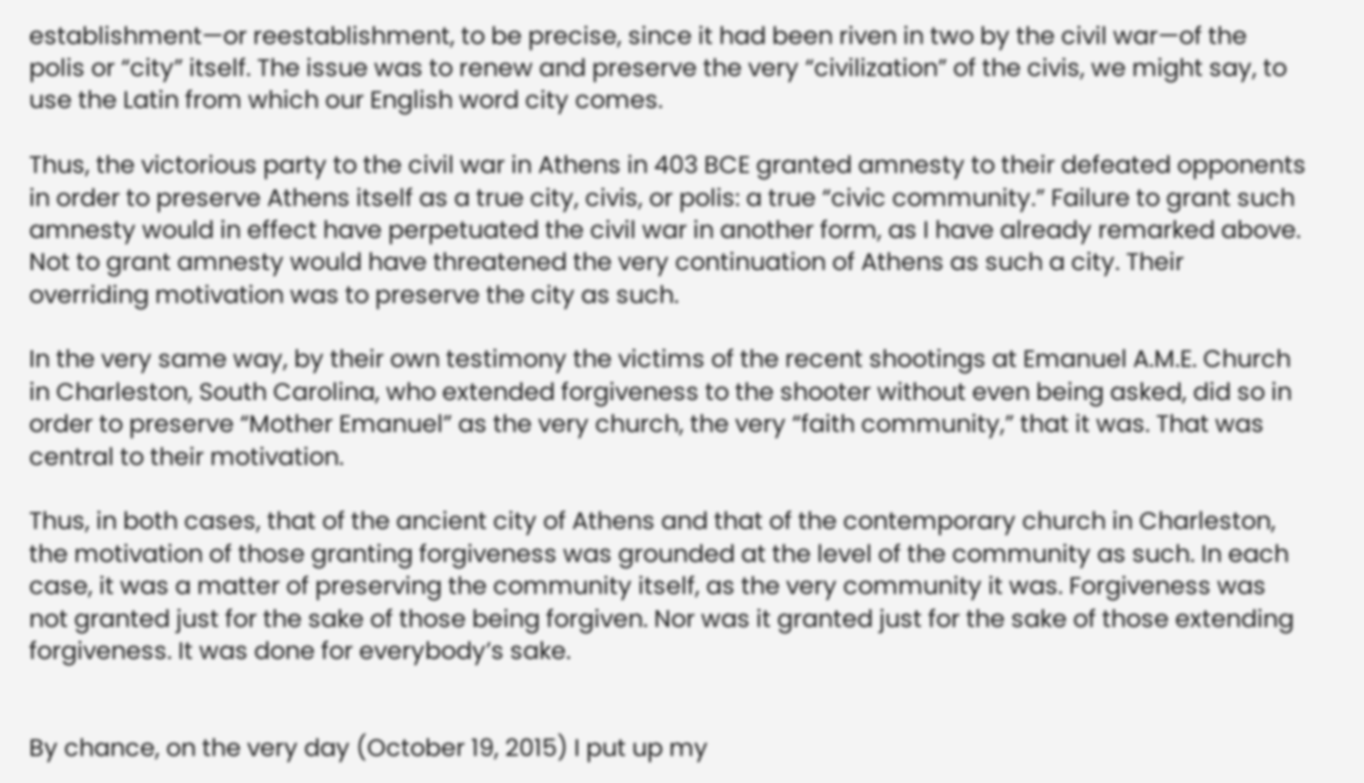establishment—or reestablishment, to be precise, since it had been riven in two by the civil war—of the polis or “city” itself. The issue was to renew and preserve the very “civilization” of the civis, we might say, to use the Latin from which our English word city comes.

Thus, the victorious party to the civil war in Athens in 403 BCE granted amnesty to their defeated opponents in order to preserve Athens itself as a true city, civis, or polis: a true “civic community.” Failure to grant such amnesty would in effect have perpetuated the civil war in another form, as I have already remarked above. Not to grant amnesty would have threatened the very continuation of Athens as such a city. Their overriding motivation was to preserve the city as such.

In the very same way, by their own testimony the victims of the recent shootings at Emanuel A.M.E. Church in Charleston, South Carolina, who extended forgiveness to the shooter without even being asked, did so in order to preserve “Mother Emanuel” as the very church, the very “faith community,” that it was. That was central to their motivation.

Thus, in both cases, that of the ancient city of Athens and that of the contemporary church in Charleston, the motivation of those granting forgiveness was grounded at the level of the community as such. In each case, it was a matter of preserving the community itself, as the very community it was. Forgiveness was not granted just for the sake of those being forgiven. Nor was it granted just for the sake of those extending forgiveness. It was done for everybody’s sake.


By chance, on the very day (October 19, 2015) I put up my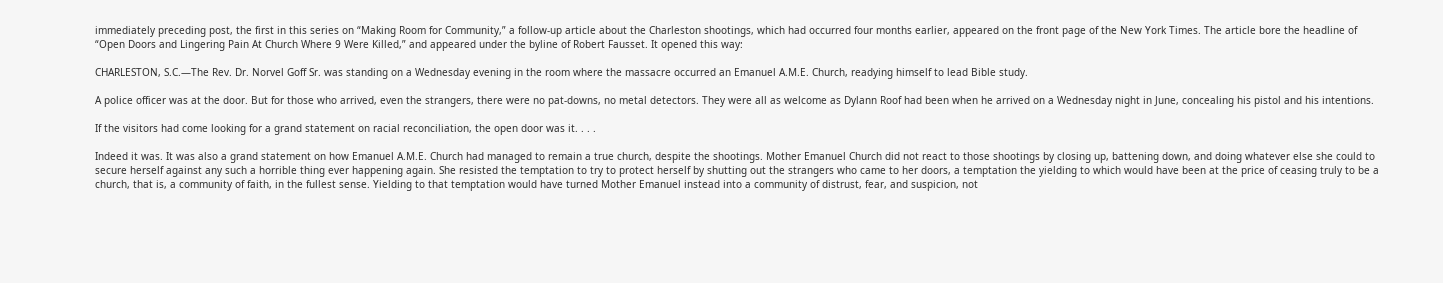immediately preceding post, the first in this series on “Making Room for Community,” a follow-up article about the Charleston shootings, which had occurred four months earlier, appeared on the front page of the New York Times. The article bore the headline of “Open Doors and Lingering Pain At Church Where 9 Were Killed,” and appeared under the byline of Robert Fausset. It opened this way:

CHARLESTON, S.C.—The Rev. Dr. Norvel Goff Sr. was standing on a Wednesday evening in the room where the massacre occurred an Emanuel A.M.E. Church, readying himself to lead Bible study.

A police officer was at the door. But for those who arrived, even the strangers, there were no pat-downs, no metal detectors. They were all as welcome as Dylann Roof had been when he arrived on a Wednesday night in June, concealing his pistol and his intentions.

If the visitors had come looking for a grand statement on racial reconciliation, the open door was it. . . .

Indeed it was. It was also a grand statement on how Emanuel A.M.E. Church had managed to remain a true church, despite the shootings. Mother Emanuel Church did not react to those shootings by closing up, battening down, and doing whatever else she could to secure herself against any such a horrible thing ever happening again. She resisted the temptation to try to protect herself by shutting out the strangers who came to her doors, a temptation the yielding to which would have been at the price of ceasing truly to be a church, that is, a community of faith, in the fullest sense. Yielding to that temptation would have turned Mother Emanuel instead into a community of distrust, fear, and suspicion, not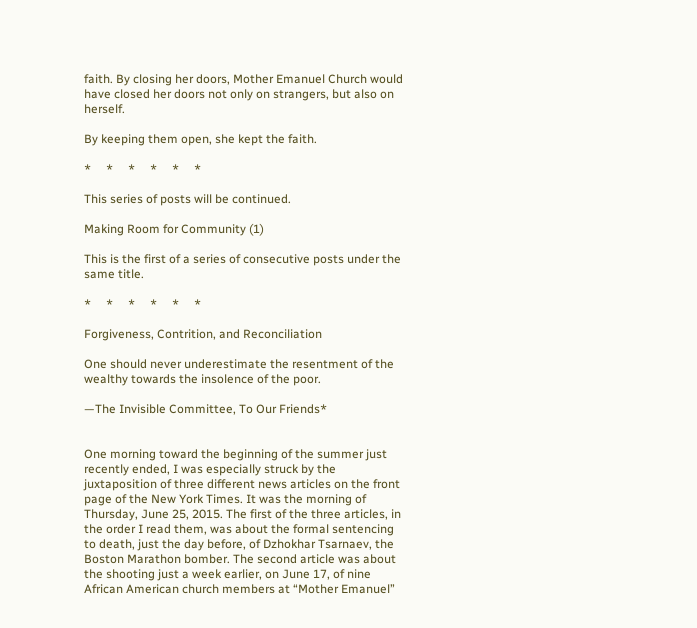faith. By closing her doors, Mother Emanuel Church would have closed her doors not only on strangers, but also on herself.

By keeping them open, she kept the faith.

*     *     *     *     *     *

This series of posts will be continued.

Making Room for Community (1)

This is the first of a series of consecutive posts under the same title.

*     *     *     *     *     *

Forgiveness, Contrition, and Reconciliation

One should never underestimate the resentment of the wealthy towards the insolence of the poor.

—The Invisible Committee, To Our Friends*


One morning toward the beginning of the summer just recently ended, I was especially struck by the juxtaposition of three different news articles on the front page of the New York Times. It was the morning of Thursday, June 25, 2015. The first of the three articles, in the order I read them, was about the formal sentencing to death, just the day before, of Dzhokhar Tsarnaev, the Boston Marathon bomber. The second article was about the shooting just a week earlier, on June 17, of nine African American church members at “Mother Emanuel”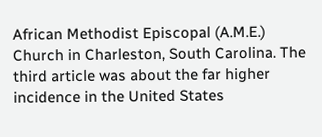African Methodist Episcopal (A.M.E.) Church in Charleston, South Carolina. The third article was about the far higher incidence in the United States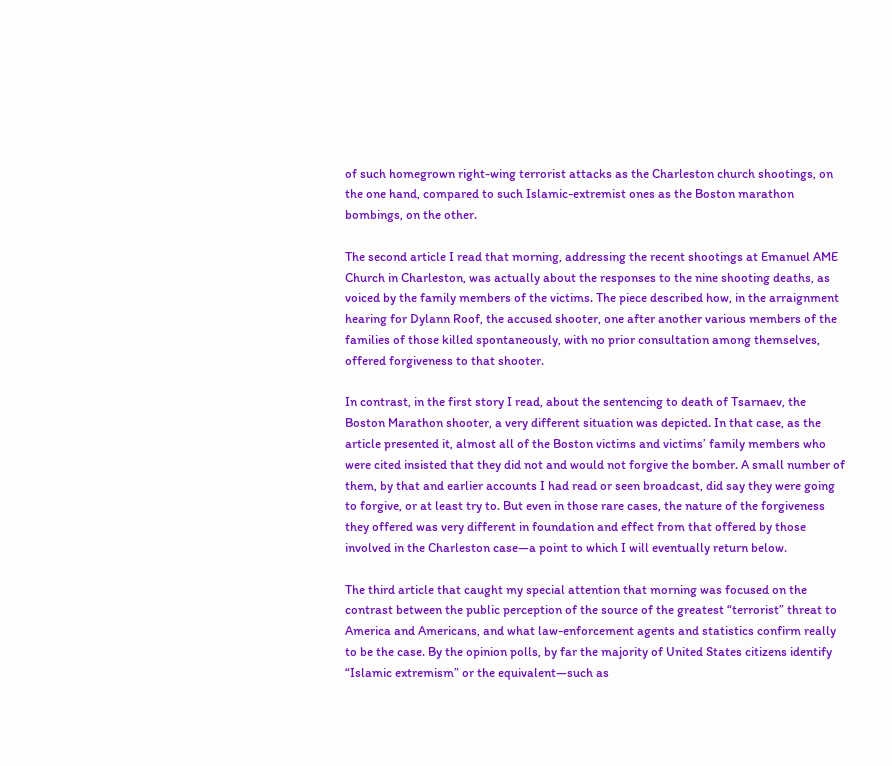of such homegrown right-wing terrorist attacks as the Charleston church shootings, on the one hand, compared to such Islamic-extremist ones as the Boston marathon bombings, on the other.

The second article I read that morning, addressing the recent shootings at Emanuel AME Church in Charleston, was actually about the responses to the nine shooting deaths, as voiced by the family members of the victims. The piece described how, in the arraignment hearing for Dylann Roof, the accused shooter, one after another various members of the families of those killed spontaneously, with no prior consultation among themselves, offered forgiveness to that shooter.

In contrast, in the first story I read, about the sentencing to death of Tsarnaev, the Boston Marathon shooter, a very different situation was depicted. In that case, as the article presented it, almost all of the Boston victims and victims’ family members who were cited insisted that they did not and would not forgive the bomber. A small number of them, by that and earlier accounts I had read or seen broadcast, did say they were going to forgive, or at least try to. But even in those rare cases, the nature of the forgiveness they offered was very different in foundation and effect from that offered by those involved in the Charleston case—a point to which I will eventually return below.

The third article that caught my special attention that morning was focused on the contrast between the public perception of the source of the greatest “terrorist” threat to America and Americans, and what law-enforcement agents and statistics confirm really to be the case. By the opinion polls, by far the majority of United States citizens identify “Islamic extremism” or the equivalent—such as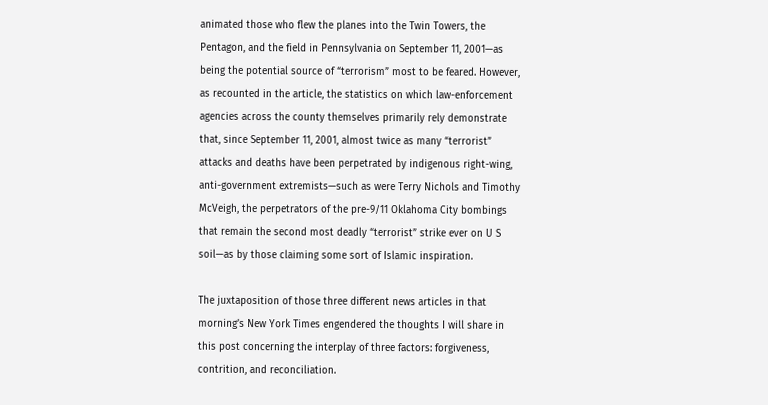animated those who flew the planes into the Twin Towers, the Pentagon, and the field in Pennsylvania on September 11, 2001—as being the potential source of “terrorism” most to be feared. However, as recounted in the article, the statistics on which law-enforcement agencies across the county themselves primarily rely demonstrate that, since September 11, 2001, almost twice as many “terrorist” attacks and deaths have been perpetrated by indigenous right-wing, anti-government extremists—such as were Terry Nichols and Timothy McVeigh, the perpetrators of the pre-9/11 Oklahoma City bombings that remain the second most deadly “terrorist” strike ever on U S soil—as by those claiming some sort of Islamic inspiration.

The juxtaposition of those three different news articles in that morning’s New York Times engendered the thoughts I will share in this post concerning the interplay of three factors: forgiveness, contrition, and reconciliation.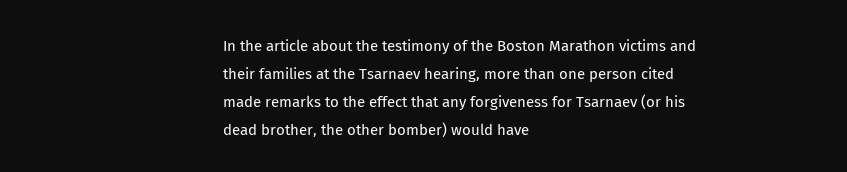In the article about the testimony of the Boston Marathon victims and their families at the Tsarnaev hearing, more than one person cited made remarks to the effect that any forgiveness for Tsarnaev (or his dead brother, the other bomber) would have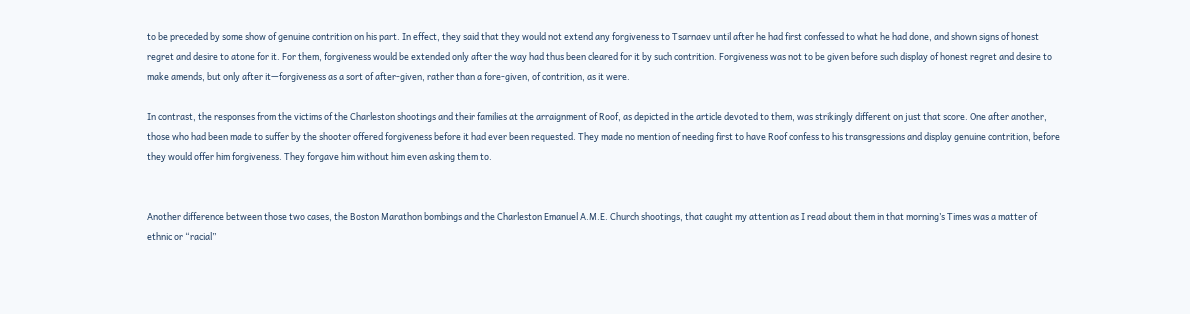to be preceded by some show of genuine contrition on his part. In effect, they said that they would not extend any forgiveness to Tsarnaev until after he had first confessed to what he had done, and shown signs of honest regret and desire to atone for it. For them, forgiveness would be extended only after the way had thus been cleared for it by such contrition. Forgiveness was not to be given before such display of honest regret and desire to make amends, but only after it—forgiveness as a sort of after-given, rather than a fore-given, of contrition, as it were.

In contrast, the responses from the victims of the Charleston shootings and their families at the arraignment of Roof, as depicted in the article devoted to them, was strikingly different on just that score. One after another, those who had been made to suffer by the shooter offered forgiveness before it had ever been requested. They made no mention of needing first to have Roof confess to his transgressions and display genuine contrition, before they would offer him forgiveness. They forgave him without him even asking them to.


Another difference between those two cases, the Boston Marathon bombings and the Charleston Emanuel A.M.E. Church shootings, that caught my attention as I read about them in that morning’s Times was a matter of ethnic or “racial”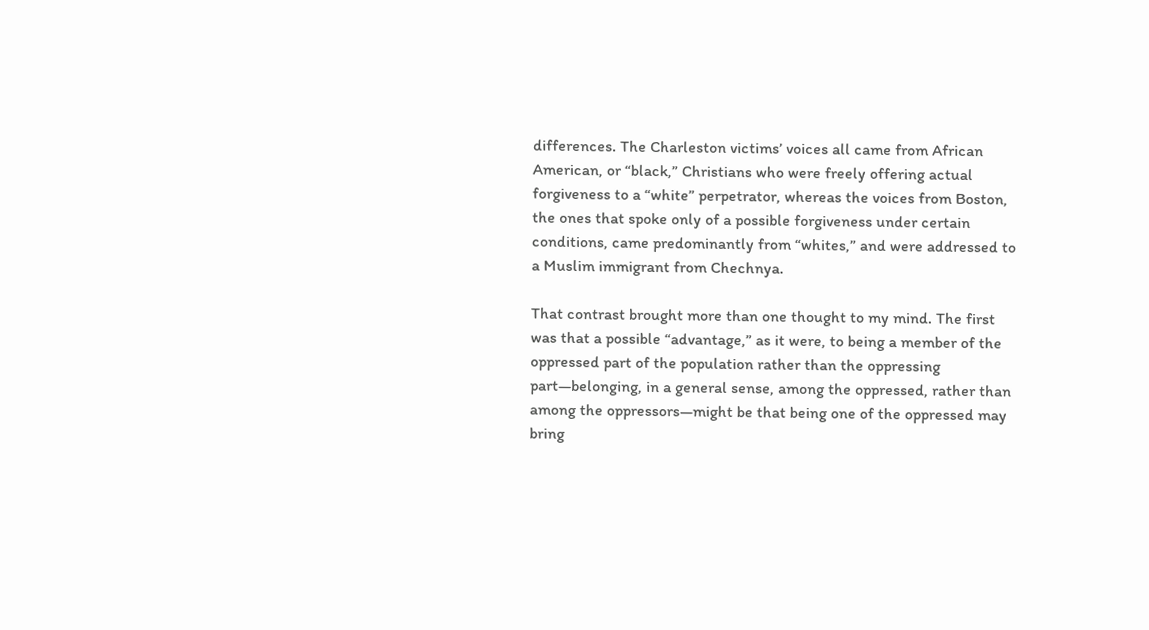differences. The Charleston victims’ voices all came from African American, or “black,” Christians who were freely offering actual forgiveness to a “white” perpetrator, whereas the voices from Boston, the ones that spoke only of a possible forgiveness under certain conditions, came predominantly from “whites,” and were addressed to a Muslim immigrant from Chechnya.

That contrast brought more than one thought to my mind. The first was that a possible “advantage,” as it were, to being a member of the oppressed part of the population rather than the oppressing part—belonging, in a general sense, among the oppressed, rather than among the oppressors—might be that being one of the oppressed may bring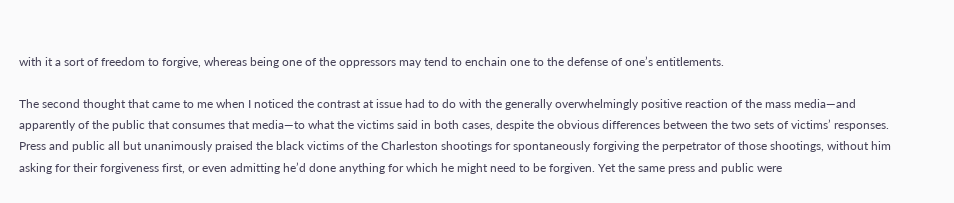with it a sort of freedom to forgive, whereas being one of the oppressors may tend to enchain one to the defense of one’s entitlements.

The second thought that came to me when I noticed the contrast at issue had to do with the generally overwhelmingly positive reaction of the mass media—and apparently of the public that consumes that media—to what the victims said in both cases, despite the obvious differences between the two sets of victims’ responses. Press and public all but unanimously praised the black victims of the Charleston shootings for spontaneously forgiving the perpetrator of those shootings, without him asking for their forgiveness first, or even admitting he’d done anything for which he might need to be forgiven. Yet the same press and public were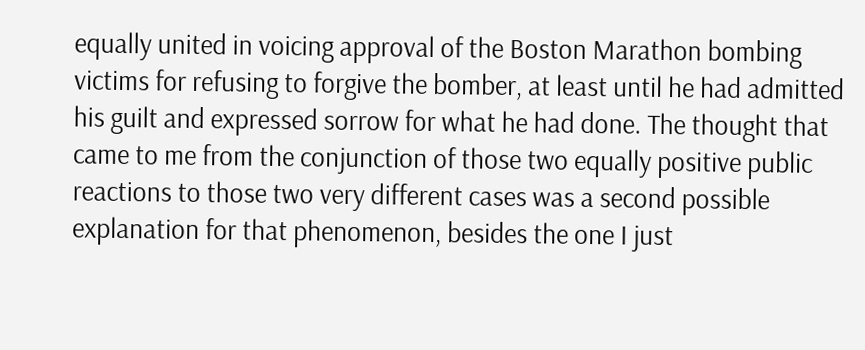equally united in voicing approval of the Boston Marathon bombing victims for refusing to forgive the bomber, at least until he had admitted his guilt and expressed sorrow for what he had done. The thought that came to me from the conjunction of those two equally positive public reactions to those two very different cases was a second possible explanation for that phenomenon, besides the one I just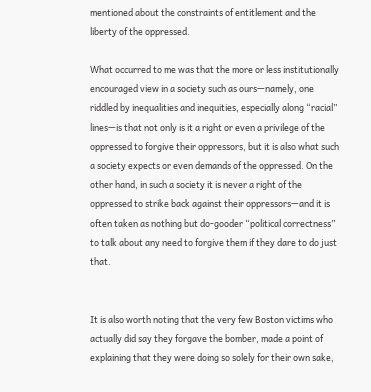mentioned about the constraints of entitlement and the liberty of the oppressed.

What occurred to me was that the more or less institutionally encouraged view in a society such as ours—namely, one riddled by inequalities and inequities, especially along “racial” lines—is that not only is it a right or even a privilege of the oppressed to forgive their oppressors, but it is also what such a society expects or even demands of the oppressed. On the other hand, in such a society it is never a right of the oppressed to strike back against their oppressors—and it is often taken as nothing but do-gooder “political correctness” to talk about any need to forgive them if they dare to do just that.


It is also worth noting that the very few Boston victims who actually did say they forgave the bomber, made a point of explaining that they were doing so solely for their own sake,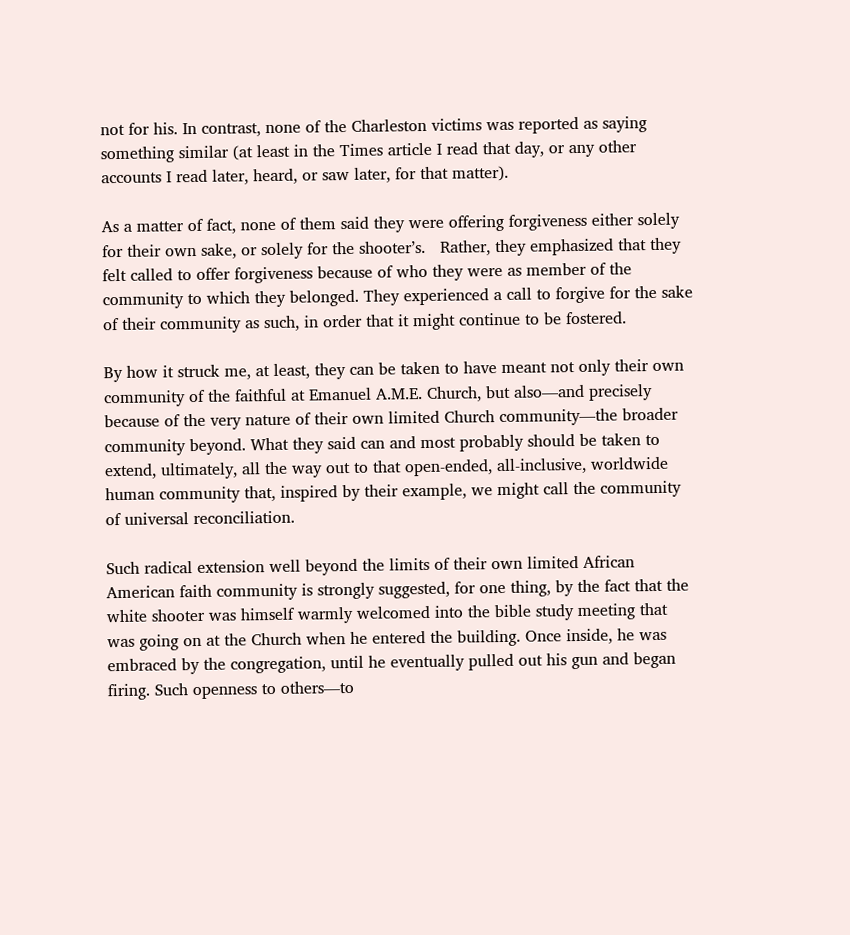not for his. In contrast, none of the Charleston victims was reported as saying something similar (at least in the Times article I read that day, or any other accounts I read later, heard, or saw later, for that matter).

As a matter of fact, none of them said they were offering forgiveness either solely for their own sake, or solely for the shooter’s.   Rather, they emphasized that they felt called to offer forgiveness because of who they were as member of the community to which they belonged. They experienced a call to forgive for the sake of their community as such, in order that it might continue to be fostered.

By how it struck me, at least, they can be taken to have meant not only their own community of the faithful at Emanuel A.M.E. Church, but also—and precisely because of the very nature of their own limited Church community—the broader community beyond. What they said can and most probably should be taken to extend, ultimately, all the way out to that open-ended, all-inclusive, worldwide human community that, inspired by their example, we might call the community of universal reconciliation.

Such radical extension well beyond the limits of their own limited African American faith community is strongly suggested, for one thing, by the fact that the white shooter was himself warmly welcomed into the bible study meeting that was going on at the Church when he entered the building. Once inside, he was embraced by the congregation, until he eventually pulled out his gun and began firing. Such openness to others—to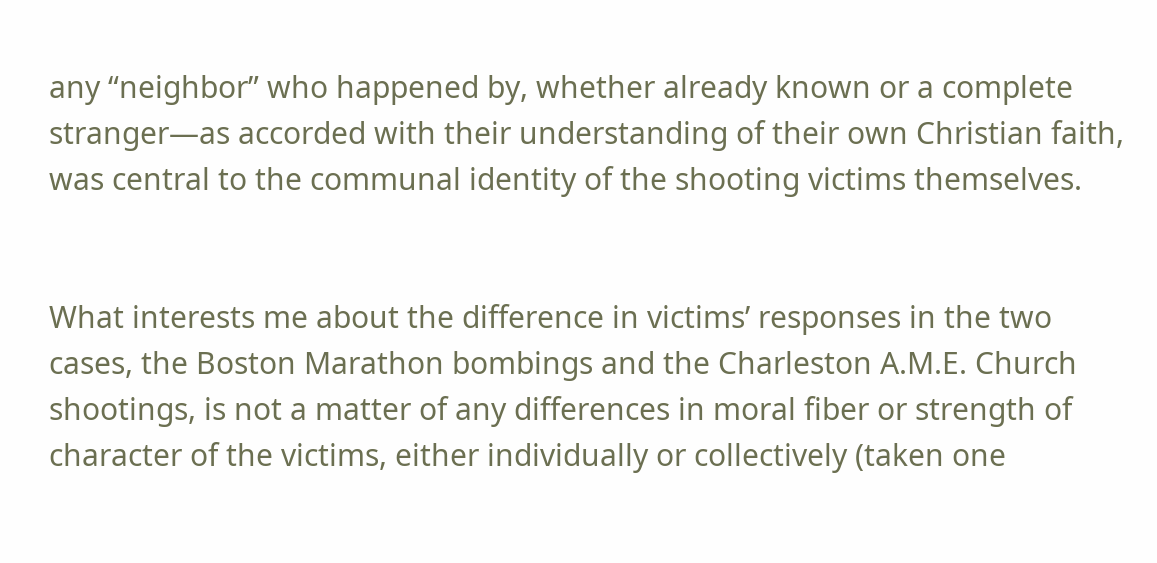any “neighbor” who happened by, whether already known or a complete stranger—as accorded with their understanding of their own Christian faith, was central to the communal identity of the shooting victims themselves.


What interests me about the difference in victims’ responses in the two cases, the Boston Marathon bombings and the Charleston A.M.E. Church shootings, is not a matter of any differences in moral fiber or strength of character of the victims, either individually or collectively (taken one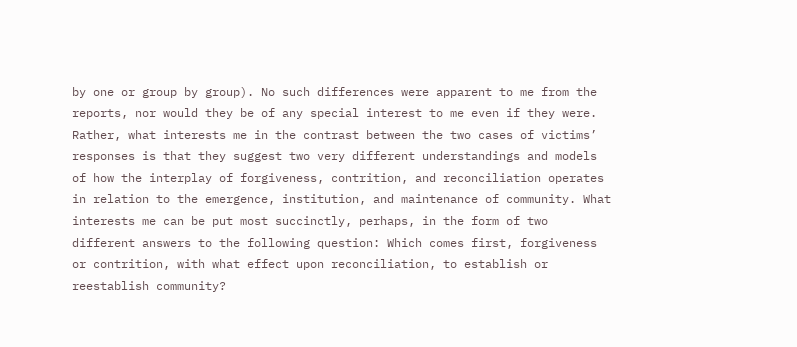by one or group by group). No such differences were apparent to me from the reports, nor would they be of any special interest to me even if they were. Rather, what interests me in the contrast between the two cases of victims’ responses is that they suggest two very different understandings and models of how the interplay of forgiveness, contrition, and reconciliation operates in relation to the emergence, institution, and maintenance of community. What interests me can be put most succinctly, perhaps, in the form of two different answers to the following question: Which comes first, forgiveness or contrition, with what effect upon reconciliation, to establish or reestablish community?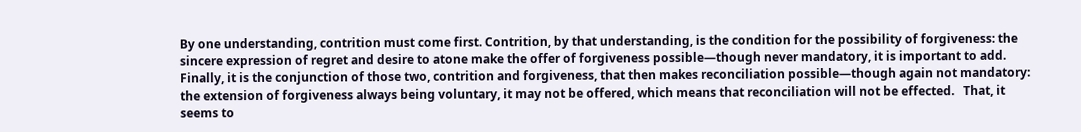By one understanding, contrition must come first. Contrition, by that understanding, is the condition for the possibility of forgiveness: the sincere expression of regret and desire to atone make the offer of forgiveness possible—though never mandatory, it is important to add. Finally, it is the conjunction of those two, contrition and forgiveness, that then makes reconciliation possible—though again not mandatory: the extension of forgiveness always being voluntary, it may not be offered, which means that reconciliation will not be effected.   That, it seems to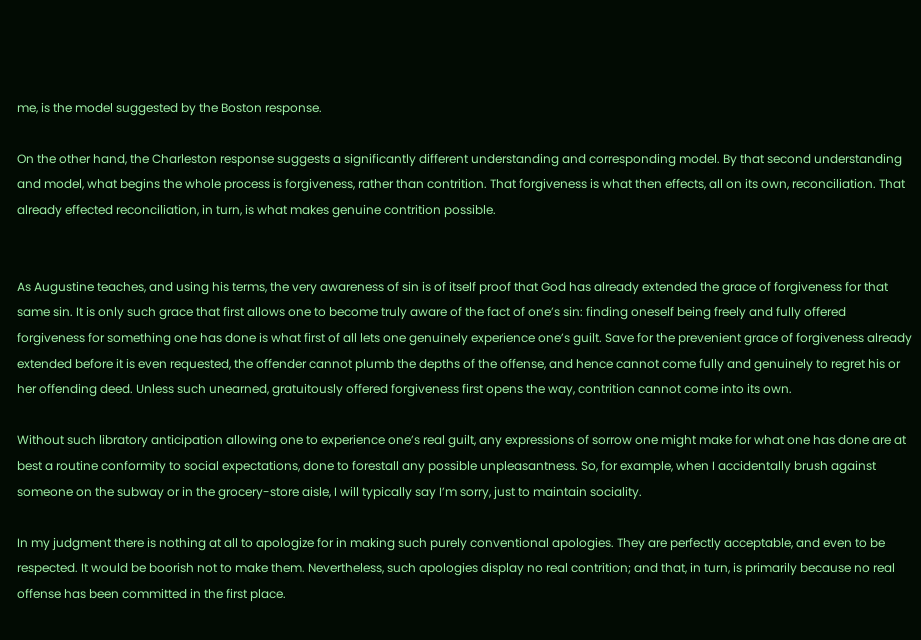me, is the model suggested by the Boston response.

On the other hand, the Charleston response suggests a significantly different understanding and corresponding model. By that second understanding and model, what begins the whole process is forgiveness, rather than contrition. That forgiveness is what then effects, all on its own, reconciliation. That already effected reconciliation, in turn, is what makes genuine contrition possible.


As Augustine teaches, and using his terms, the very awareness of sin is of itself proof that God has already extended the grace of forgiveness for that same sin. It is only such grace that first allows one to become truly aware of the fact of one’s sin: finding oneself being freely and fully offered forgiveness for something one has done is what first of all lets one genuinely experience one’s guilt. Save for the prevenient grace of forgiveness already extended before it is even requested, the offender cannot plumb the depths of the offense, and hence cannot come fully and genuinely to regret his or her offending deed. Unless such unearned, gratuitously offered forgiveness first opens the way, contrition cannot come into its own.

Without such libratory anticipation allowing one to experience one’s real guilt, any expressions of sorrow one might make for what one has done are at best a routine conformity to social expectations, done to forestall any possible unpleasantness. So, for example, when I accidentally brush against someone on the subway or in the grocery-store aisle, I will typically say I’m sorry, just to maintain sociality.

In my judgment there is nothing at all to apologize for in making such purely conventional apologies. They are perfectly acceptable, and even to be respected. It would be boorish not to make them. Nevertheless, such apologies display no real contrition; and that, in turn, is primarily because no real offense has been committed in the first place.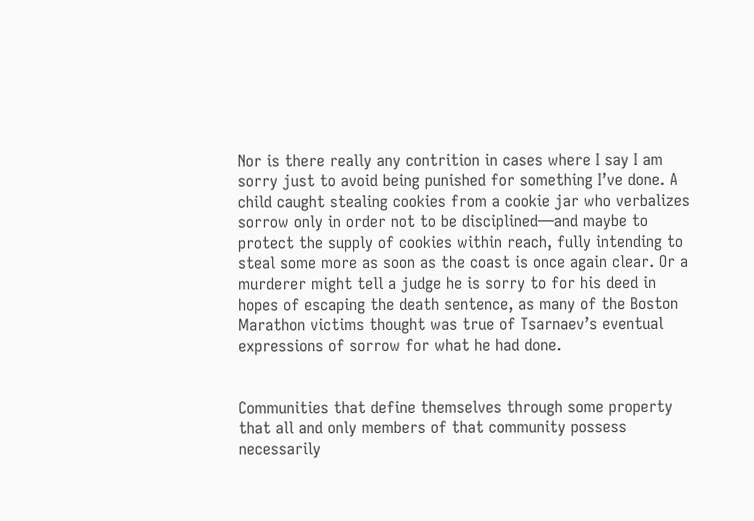Nor is there really any contrition in cases where I say I am sorry just to avoid being punished for something I’ve done. A child caught stealing cookies from a cookie jar who verbalizes sorrow only in order not to be disciplined—and maybe to protect the supply of cookies within reach, fully intending to steal some more as soon as the coast is once again clear. Or a murderer might tell a judge he is sorry to for his deed in hopes of escaping the death sentence, as many of the Boston Marathon victims thought was true of Tsarnaev’s eventual expressions of sorrow for what he had done.


Communities that define themselves through some property that all and only members of that community possess necessarily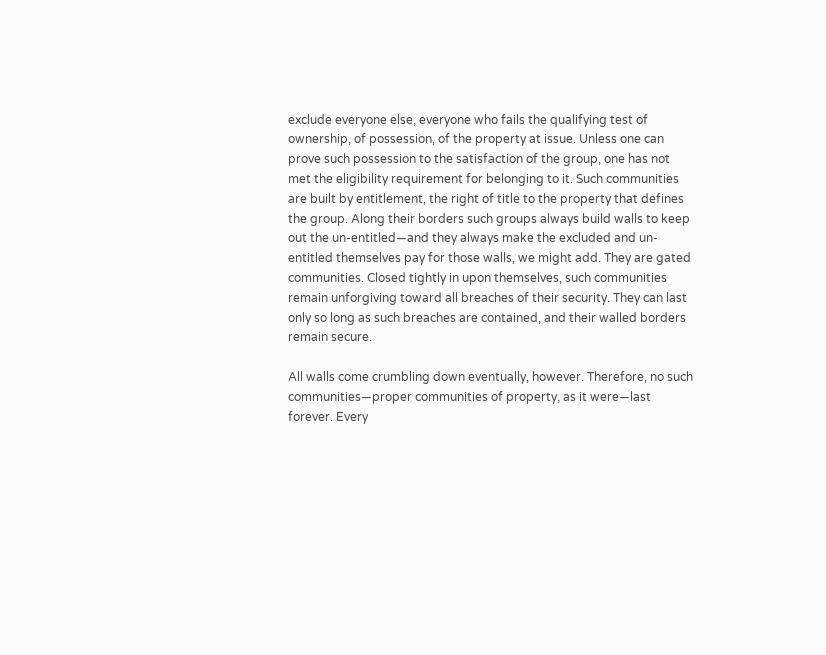exclude everyone else, everyone who fails the qualifying test of ownership, of possession, of the property at issue. Unless one can prove such possession to the satisfaction of the group, one has not met the eligibility requirement for belonging to it. Such communities are built by entitlement, the right of title to the property that defines the group. Along their borders such groups always build walls to keep out the un-entitled—and they always make the excluded and un-entitled themselves pay for those walls, we might add. They are gated communities. Closed tightly in upon themselves, such communities remain unforgiving toward all breaches of their security. They can last only so long as such breaches are contained, and their walled borders remain secure.

All walls come crumbling down eventually, however. Therefore, no such communities—proper communities of property, as it were—last forever. Every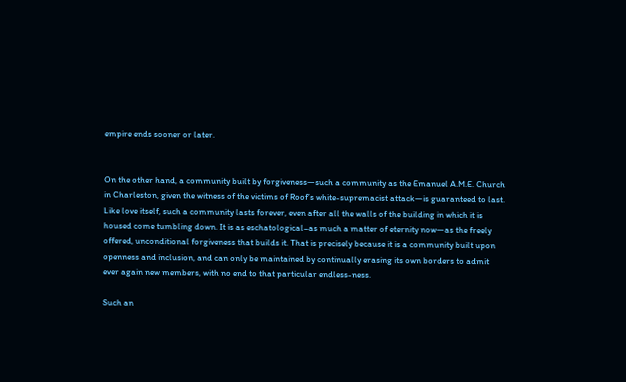empire ends sooner or later.


On the other hand, a community built by forgiveness—such a community as the Emanuel A.M.E. Church in Charleston, given the witness of the victims of Roof’s white-supremacist attack—is guaranteed to last. Like love itself, such a community lasts forever, even after all the walls of the building in which it is housed come tumbling down. It is as eschatological–as much a matter of eternity now—as the freely offered, unconditional forgiveness that builds it. That is precisely because it is a community built upon openness and inclusion, and can only be maintained by continually erasing its own borders to admit ever again new members, with no end to that particular endless-ness.

Such an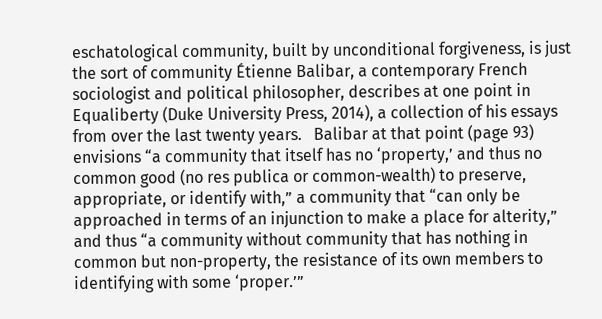eschatological community, built by unconditional forgiveness, is just the sort of community Étienne Balibar, a contemporary French sociologist and political philosopher, describes at one point in Equaliberty (Duke University Press, 2014), a collection of his essays from over the last twenty years.   Balibar at that point (page 93) envisions “a community that itself has no ‘property,’ and thus no common good (no res publica or common-wealth) to preserve, appropriate, or identify with,” a community that “can only be approached in terms of an injunction to make a place for alterity,” and thus “a community without community that has nothing in common but non-property, the resistance of its own members to identifying with some ‘proper.’”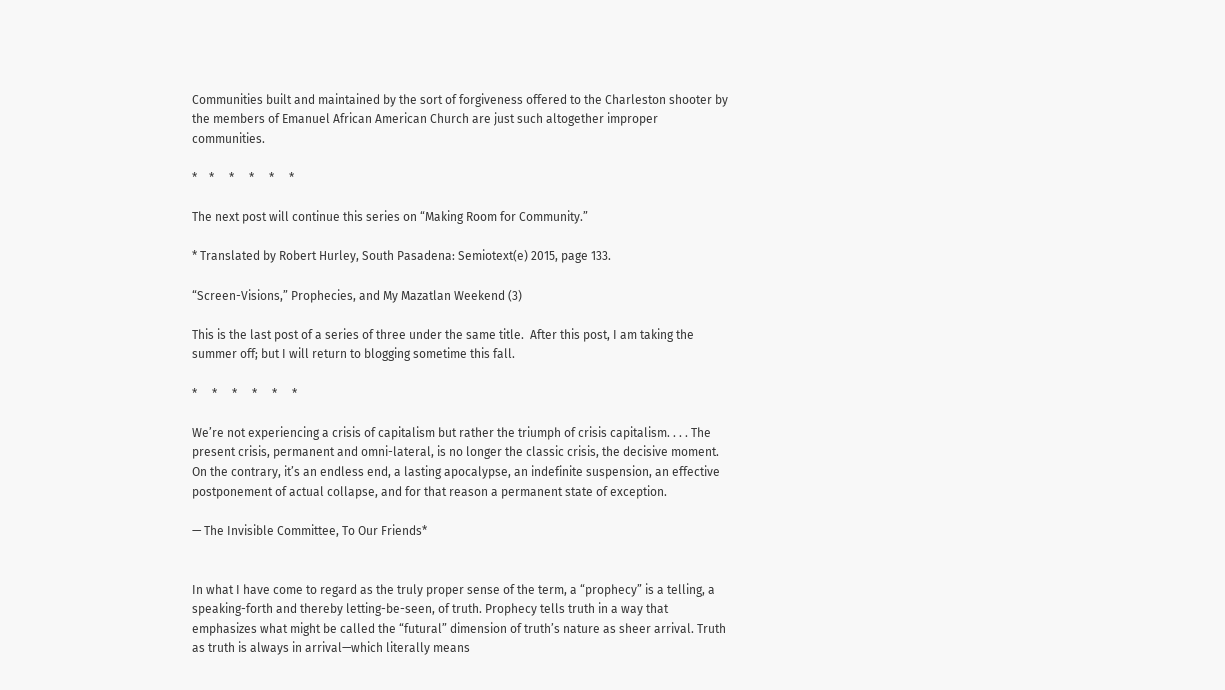Communities built and maintained by the sort of forgiveness offered to the Charleston shooter by the members of Emanuel African American Church are just such altogether improper communities.

*    *     *     *     *     *

The next post will continue this series on “Making Room for Community.”

* Translated by Robert Hurley, South Pasadena: Semiotext(e) 2015, page 133.

“Screen-Visions,” Prophecies, and My Mazatlan Weekend (3)

This is the last post of a series of three under the same title.  After this post, I am taking the summer off; but I will return to blogging sometime this fall.

*     *     *     *     *     *

We’re not experiencing a crisis of capitalism but rather the triumph of crisis capitalism. . . . The present crisis, permanent and omni-lateral, is no longer the classic crisis, the decisive moment. On the contrary, it’s an endless end, a lasting apocalypse, an indefinite suspension, an effective postponement of actual collapse, and for that reason a permanent state of exception.

— The Invisible Committee, To Our Friends*


In what I have come to regard as the truly proper sense of the term, a “prophecy” is a telling, a speaking-forth and thereby letting-be-seen, of truth. Prophecy tells truth in a way that emphasizes what might be called the “futural” dimension of truth’s nature as sheer arrival. Truth as truth is always in arrival—which literally means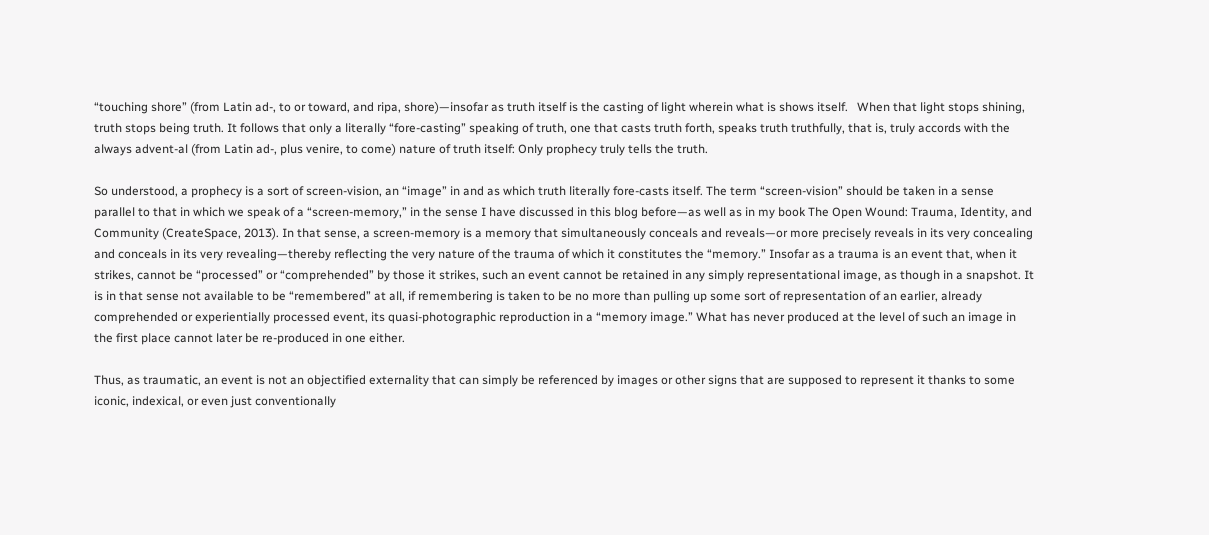“touching shore” (from Latin ad-, to or toward, and ripa, shore)—insofar as truth itself is the casting of light wherein what is shows itself.   When that light stops shining, truth stops being truth. It follows that only a literally “fore-casting” speaking of truth, one that casts truth forth, speaks truth truthfully, that is, truly accords with the always advent-al (from Latin ad-, plus venire, to come) nature of truth itself: Only prophecy truly tells the truth.

So understood, a prophecy is a sort of screen-vision, an “image” in and as which truth literally fore-casts itself. The term “screen-vision” should be taken in a sense parallel to that in which we speak of a “screen-memory,” in the sense I have discussed in this blog before—as well as in my book The Open Wound: Trauma, Identity, and Community (CreateSpace, 2013). In that sense, a screen-memory is a memory that simultaneously conceals and reveals—or more precisely reveals in its very concealing and conceals in its very revealing—thereby reflecting the very nature of the trauma of which it constitutes the “memory.” Insofar as a trauma is an event that, when it strikes, cannot be “processed” or “comprehended” by those it strikes, such an event cannot be retained in any simply representational image, as though in a snapshot. It is in that sense not available to be “remembered” at all, if remembering is taken to be no more than pulling up some sort of representation of an earlier, already comprehended or experientially processed event, its quasi-photographic reproduction in a “memory image.” What has never produced at the level of such an image in the first place cannot later be re-produced in one either.

Thus, as traumatic, an event is not an objectified externality that can simply be referenced by images or other signs that are supposed to represent it thanks to some iconic, indexical, or even just conventionally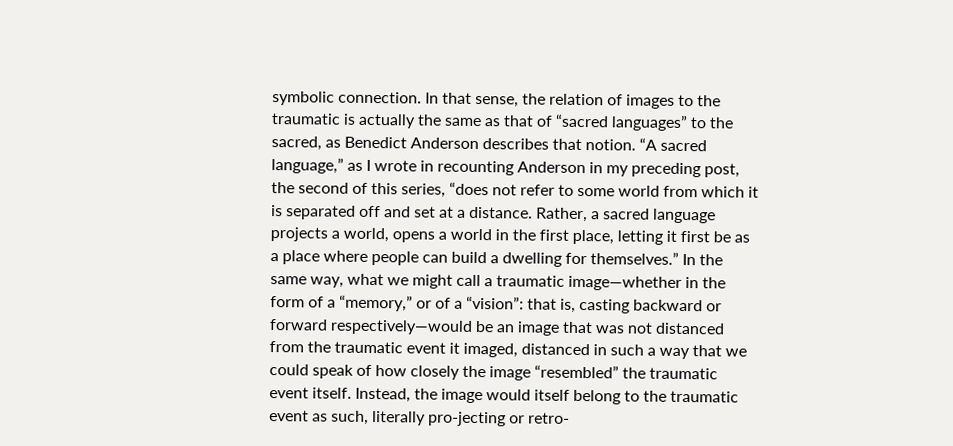symbolic connection. In that sense, the relation of images to the traumatic is actually the same as that of “sacred languages” to the sacred, as Benedict Anderson describes that notion. “A sacred language,” as I wrote in recounting Anderson in my preceding post, the second of this series, “does not refer to some world from which it is separated off and set at a distance. Rather, a sacred language projects a world, opens a world in the first place, letting it first be as a place where people can build a dwelling for themselves.” In the same way, what we might call a traumatic image—whether in the form of a “memory,” or of a “vision”: that is, casting backward or forward respectively—would be an image that was not distanced from the traumatic event it imaged, distanced in such a way that we could speak of how closely the image “resembled” the traumatic event itself. Instead, the image would itself belong to the traumatic event as such, literally pro-jecting or retro-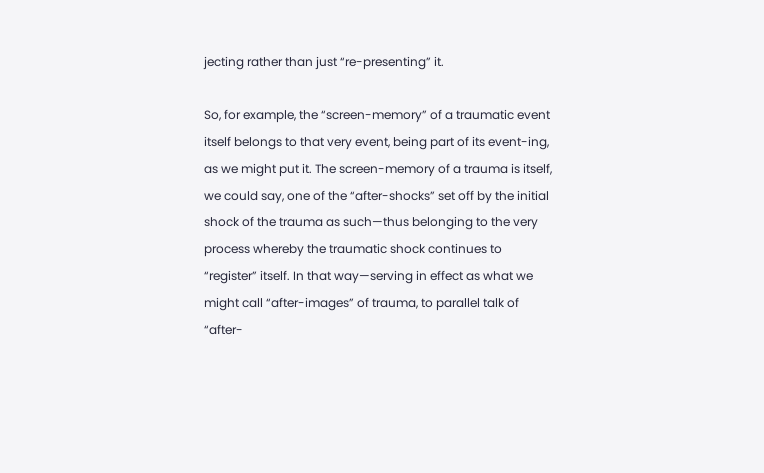jecting rather than just “re-presenting” it.

So, for example, the “screen-memory” of a traumatic event itself belongs to that very event, being part of its event-ing, as we might put it. The screen-memory of a trauma is itself, we could say, one of the “after-shocks” set off by the initial shock of the trauma as such—thus belonging to the very process whereby the traumatic shock continues to “register” itself. In that way—serving in effect as what we might call “after-images” of trauma, to parallel talk of “after-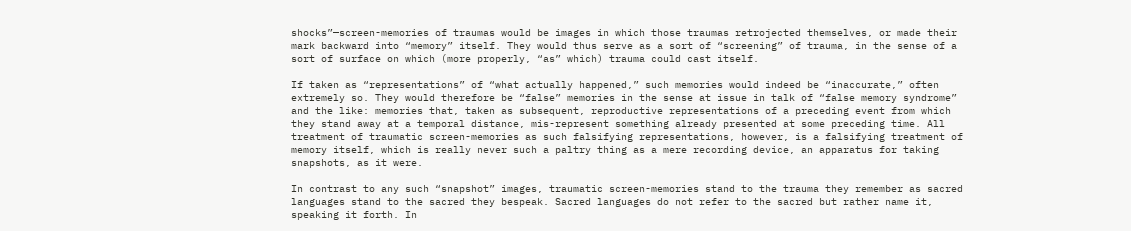shocks”—screen-memories of traumas would be images in which those traumas retrojected themselves, or made their mark backward into “memory” itself. They would thus serve as a sort of “screening” of trauma, in the sense of a sort of surface on which (more properly, “as” which) trauma could cast itself.

If taken as “representations” of “what actually happened,” such memories would indeed be “inaccurate,” often extremely so. They would therefore be “false” memories in the sense at issue in talk of “false memory syndrome” and the like: memories that, taken as subsequent, reproductive representations of a preceding event from which they stand away at a temporal distance, mis-represent something already presented at some preceding time. All treatment of traumatic screen-memories as such falsifying representations, however, is a falsifying treatment of memory itself, which is really never such a paltry thing as a mere recording device, an apparatus for taking snapshots, as it were.

In contrast to any such “snapshot” images, traumatic screen-memories stand to the trauma they remember as sacred languages stand to the sacred they bespeak. Sacred languages do not refer to the sacred but rather name it, speaking it forth. In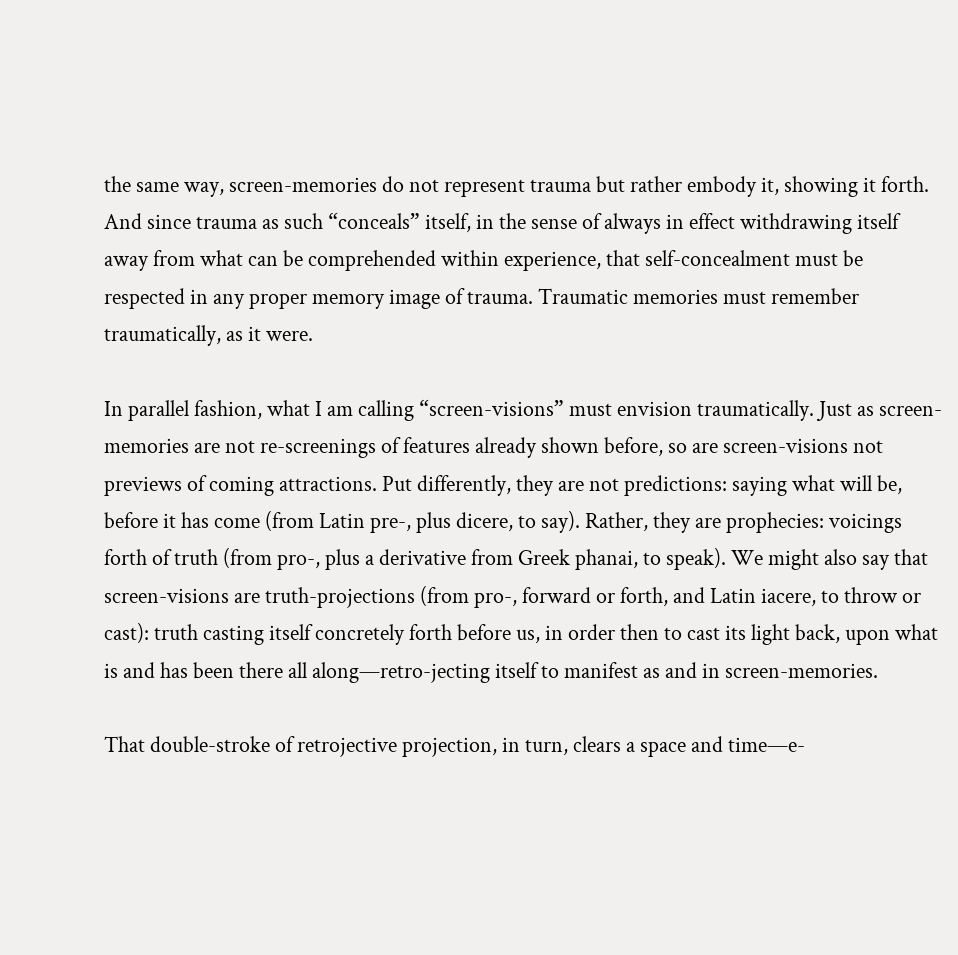the same way, screen-memories do not represent trauma but rather embody it, showing it forth. And since trauma as such “conceals” itself, in the sense of always in effect withdrawing itself away from what can be comprehended within experience, that self-concealment must be respected in any proper memory image of trauma. Traumatic memories must remember traumatically, as it were.

In parallel fashion, what I am calling “screen-visions” must envision traumatically. Just as screen-memories are not re-screenings of features already shown before, so are screen-visions not previews of coming attractions. Put differently, they are not predictions: saying what will be, before it has come (from Latin pre-, plus dicere, to say). Rather, they are prophecies: voicings forth of truth (from pro-, plus a derivative from Greek phanai, to speak). We might also say that screen-visions are truth-projections (from pro-, forward or forth, and Latin iacere, to throw or cast): truth casting itself concretely forth before us, in order then to cast its light back, upon what is and has been there all along—retro-jecting itself to manifest as and in screen-memories.

That double-stroke of retrojective projection, in turn, clears a space and time—e-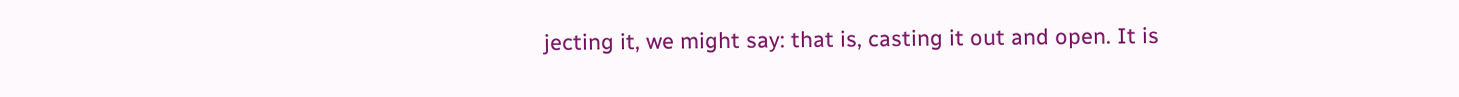jecting it, we might say: that is, casting it out and open. It is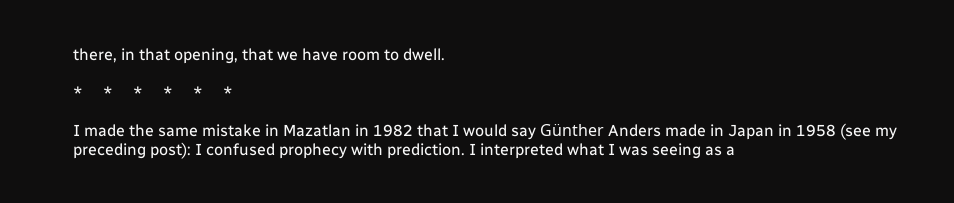there, in that opening, that we have room to dwell.

*     *     *     *     *     *

I made the same mistake in Mazatlan in 1982 that I would say Günther Anders made in Japan in 1958 (see my preceding post): I confused prophecy with prediction. I interpreted what I was seeing as a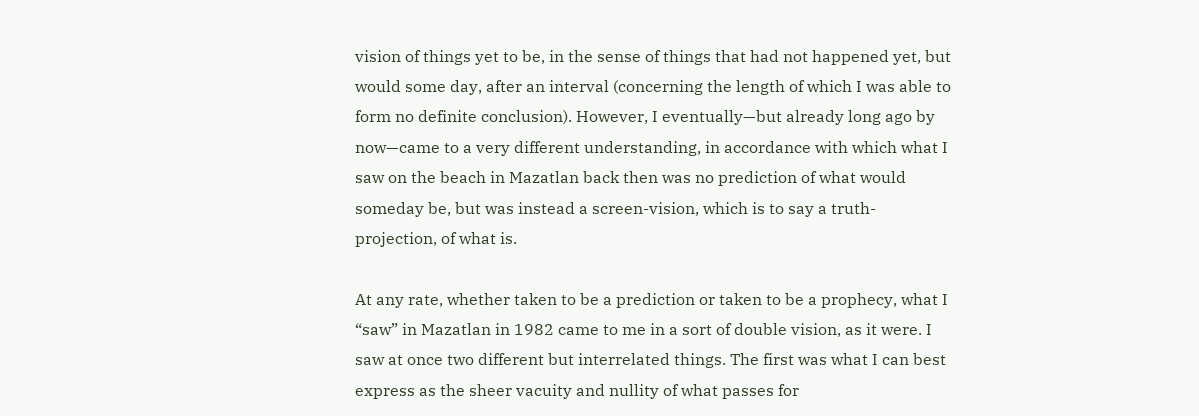vision of things yet to be, in the sense of things that had not happened yet, but would some day, after an interval (concerning the length of which I was able to form no definite conclusion). However, I eventually—but already long ago by now—came to a very different understanding, in accordance with which what I saw on the beach in Mazatlan back then was no prediction of what would someday be, but was instead a screen-vision, which is to say a truth-projection, of what is.

At any rate, whether taken to be a prediction or taken to be a prophecy, what I “saw” in Mazatlan in 1982 came to me in a sort of double vision, as it were. I saw at once two different but interrelated things. The first was what I can best express as the sheer vacuity and nullity of what passes for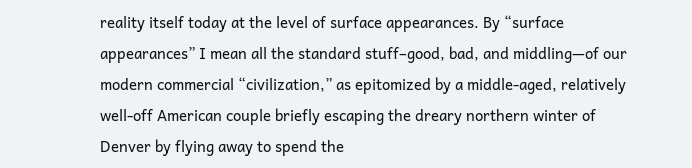reality itself today at the level of surface appearances. By “surface appearances” I mean all the standard stuff–good, bad, and middling—of our modern commercial “civilization,” as epitomized by a middle-aged, relatively well-off American couple briefly escaping the dreary northern winter of Denver by flying away to spend the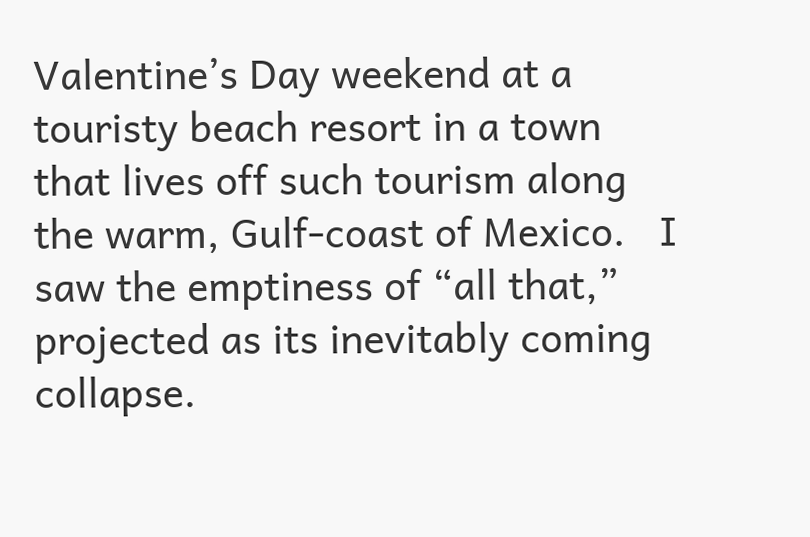Valentine’s Day weekend at a touristy beach resort in a town that lives off such tourism along the warm, Gulf-coast of Mexico.   I saw the emptiness of “all that,” projected as its inevitably coming collapse.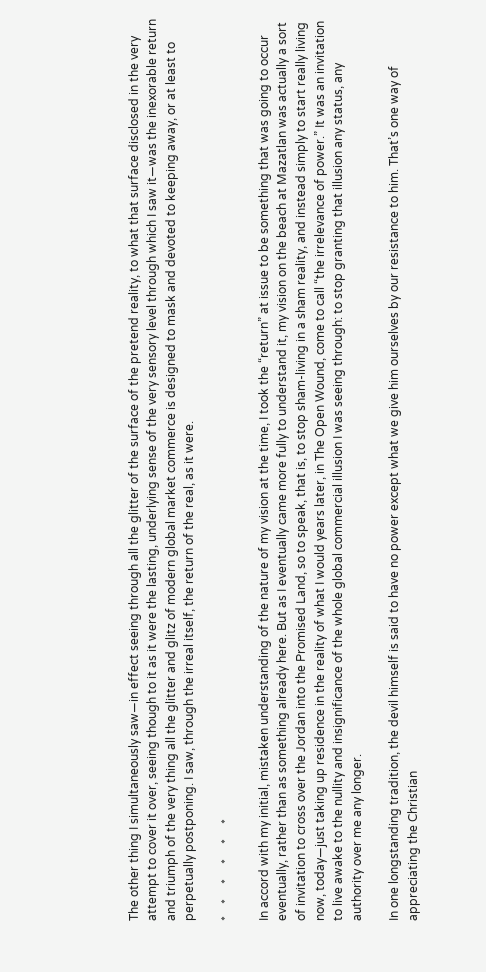The other thing I simultaneously saw—in effect seeing through all the glitter of the surface of the pretend reality, to what that surface disclosed in the very attempt to cover it over, seeing though to it as it were the lasting, underlying sense of the very sensory level through which I saw it—was the inexorable return and triumph of the very thing all the glitter and glitz of modern global market commerce is designed to mask and devoted to keeping away, or at least to perpetually postponing. I saw, through the irreal itself, the return of the real, as it were.

*    *     *     *     *     *

In accord with my initial, mistaken understanding of the nature of my vision at the time, I took the “return” at issue to be something that was going to occur eventually, rather than as something already here. But as I eventually came more fully to understand it, my vision on the beach at Mazatlan was actually a sort of invitation to cross over the Jordan into the Promised Land, so to speak, that is, to stop sham-living in a sham reality, and instead simply to start really living now, today—just taking up residence in the reality of what I would years later, in The Open Wound, come to call “the irrelevance of power.” It was an invitation to live awake to the nullity and insignificance of the whole global commercial illusion I was seeing through: to stop granting that illusion any status, any authority over me any longer.

In one longstanding tradition, the devil himself is said to have no power except what we give him ourselves by our resistance to him. That’s one way of appreciating the Christian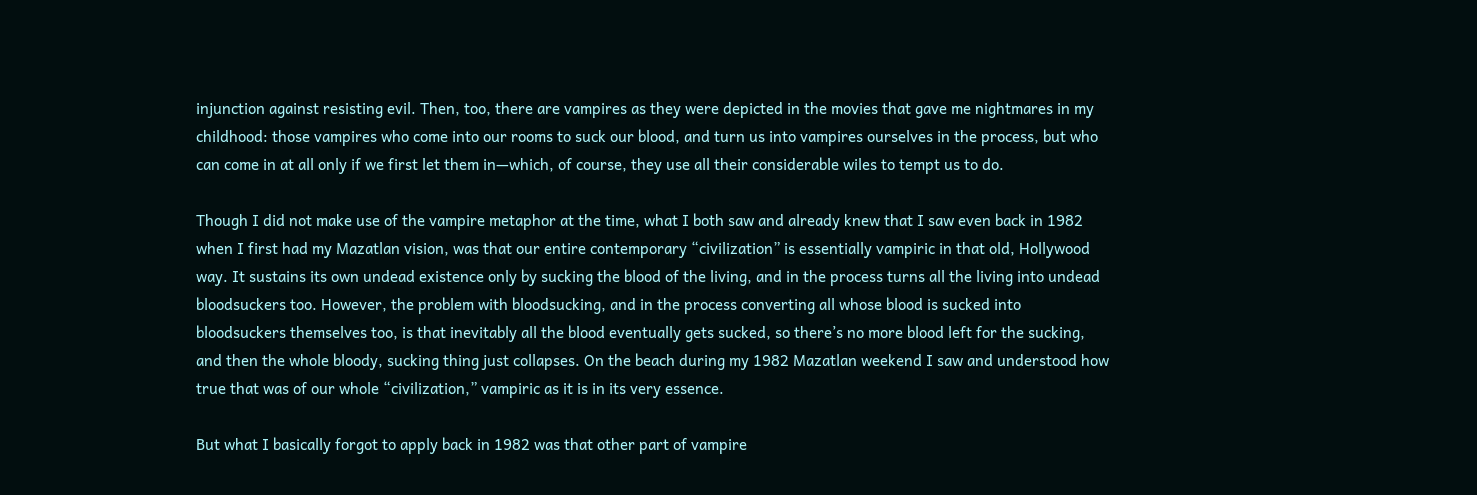injunction against resisting evil. Then, too, there are vampires as they were depicted in the movies that gave me nightmares in my childhood: those vampires who come into our rooms to suck our blood, and turn us into vampires ourselves in the process, but who can come in at all only if we first let them in—which, of course, they use all their considerable wiles to tempt us to do.

Though I did not make use of the vampire metaphor at the time, what I both saw and already knew that I saw even back in 1982 when I first had my Mazatlan vision, was that our entire contemporary “civilization” is essentially vampiric in that old, Hollywood way. It sustains its own undead existence only by sucking the blood of the living, and in the process turns all the living into undead bloodsuckers too. However, the problem with bloodsucking, and in the process converting all whose blood is sucked into bloodsuckers themselves too, is that inevitably all the blood eventually gets sucked, so there’s no more blood left for the sucking, and then the whole bloody, sucking thing just collapses. On the beach during my 1982 Mazatlan weekend I saw and understood how true that was of our whole “civilization,” vampiric as it is in its very essence.

But what I basically forgot to apply back in 1982 was that other part of vampire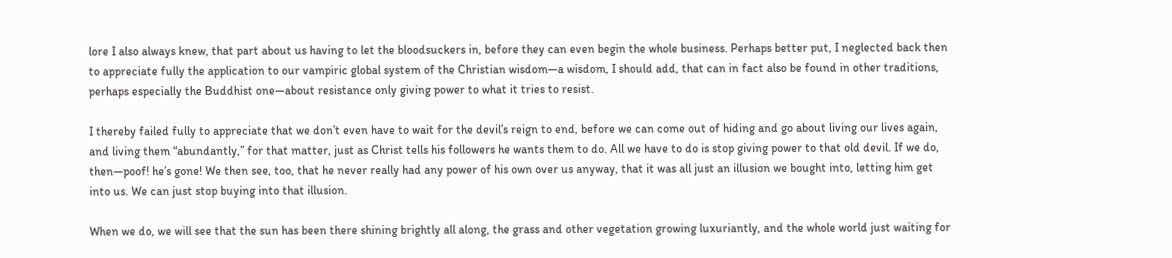lore I also always knew, that part about us having to let the bloodsuckers in, before they can even begin the whole business. Perhaps better put, I neglected back then to appreciate fully the application to our vampiric global system of the Christian wisdom—a wisdom, I should add, that can in fact also be found in other traditions, perhaps especially the Buddhist one—about resistance only giving power to what it tries to resist.

I thereby failed fully to appreciate that we don’t even have to wait for the devil’s reign to end, before we can come out of hiding and go about living our lives again, and living them “abundantly,” for that matter, just as Christ tells his followers he wants them to do. All we have to do is stop giving power to that old devil. If we do, then—poof! he’s gone! We then see, too, that he never really had any power of his own over us anyway, that it was all just an illusion we bought into, letting him get into us. We can just stop buying into that illusion.

When we do, we will see that the sun has been there shining brightly all along, the grass and other vegetation growing luxuriantly, and the whole world just waiting for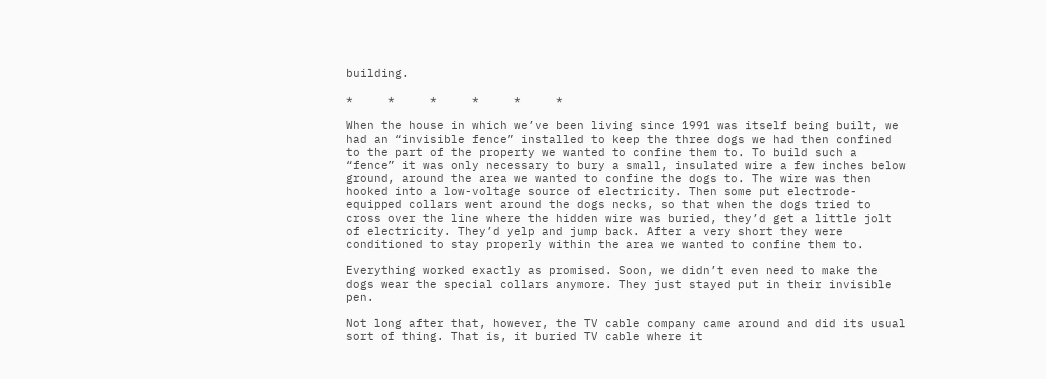building.

*     *     *     *     *     *

When the house in which we’ve been living since 1991 was itself being built, we had an “invisible fence” installed to keep the three dogs we had then confined to the part of the property we wanted to confine them to. To build such a “fence” it was only necessary to bury a small, insulated wire a few inches below ground, around the area we wanted to confine the dogs to. The wire was then hooked into a low-voltage source of electricity. Then some put electrode-equipped collars went around the dogs necks, so that when the dogs tried to cross over the line where the hidden wire was buried, they’d get a little jolt of electricity. They’d yelp and jump back. After a very short they were conditioned to stay properly within the area we wanted to confine them to.

Everything worked exactly as promised. Soon, we didn’t even need to make the dogs wear the special collars anymore. They just stayed put in their invisible pen.

Not long after that, however, the TV cable company came around and did its usual sort of thing. That is, it buried TV cable where it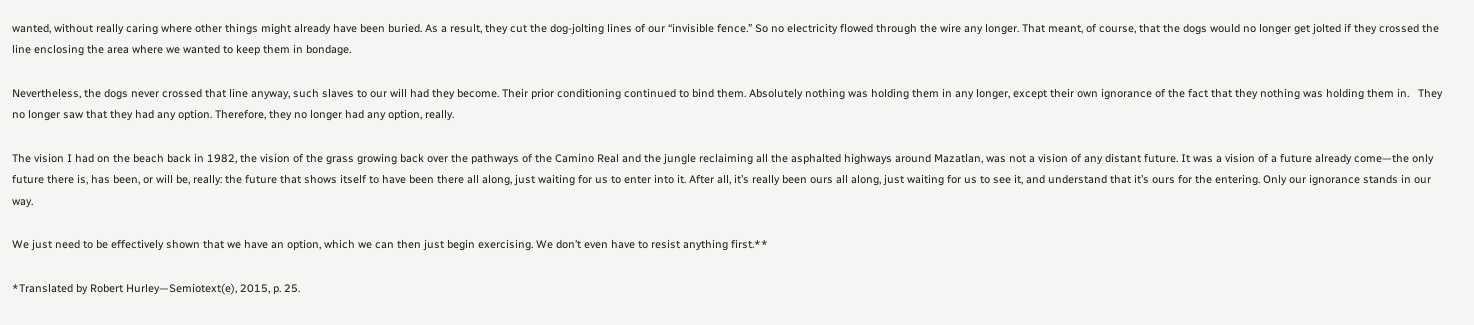wanted, without really caring where other things might already have been buried. As a result, they cut the dog-jolting lines of our “invisible fence.” So no electricity flowed through the wire any longer. That meant, of course, that the dogs would no longer get jolted if they crossed the line enclosing the area where we wanted to keep them in bondage.

Nevertheless, the dogs never crossed that line anyway, such slaves to our will had they become. Their prior conditioning continued to bind them. Absolutely nothing was holding them in any longer, except their own ignorance of the fact that they nothing was holding them in.   They no longer saw that they had any option. Therefore, they no longer had any option, really.

The vision I had on the beach back in 1982, the vision of the grass growing back over the pathways of the Camino Real and the jungle reclaiming all the asphalted highways around Mazatlan, was not a vision of any distant future. It was a vision of a future already come—the only future there is, has been, or will be, really: the future that shows itself to have been there all along, just waiting for us to enter into it. After all, it’s really been ours all along, just waiting for us to see it, and understand that it’s ours for the entering. Only our ignorance stands in our way.

We just need to be effectively shown that we have an option, which we can then just begin exercising. We don’t even have to resist anything first.**

*Translated by Robert Hurley—Semiotext(e), 2015, p. 25.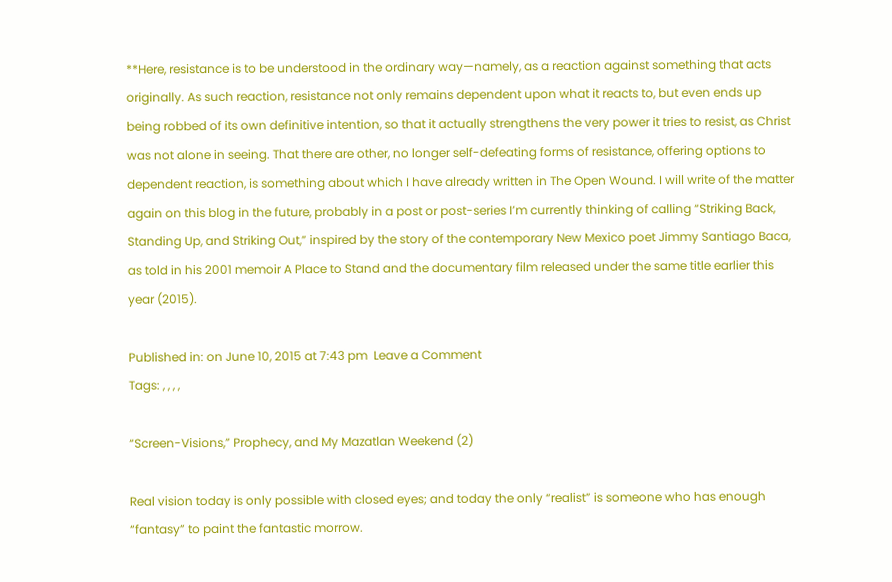**Here, resistance is to be understood in the ordinary way—namely, as a reaction against something that acts originally. As such reaction, resistance not only remains dependent upon what it reacts to, but even ends up being robbed of its own definitive intention, so that it actually strengthens the very power it tries to resist, as Christ was not alone in seeing. That there are other, no longer self-defeating forms of resistance, offering options to dependent reaction, is something about which I have already written in The Open Wound. I will write of the matter again on this blog in the future, probably in a post or post-series I’m currently thinking of calling “Striking Back, Standing Up, and Striking Out,” inspired by the story of the contemporary New Mexico poet Jimmy Santiago Baca, as told in his 2001 memoir A Place to Stand and the documentary film released under the same title earlier this year (2015).

Published in: on June 10, 2015 at 7:43 pm  Leave a Comment
Tags: , , , ,

“Screen-Visions,” Prophecy, and My Mazatlan Weekend (2)

Real vision today is only possible with closed eyes; and today the only “realist” is someone who has enough “fantasy” to paint the fantastic morrow.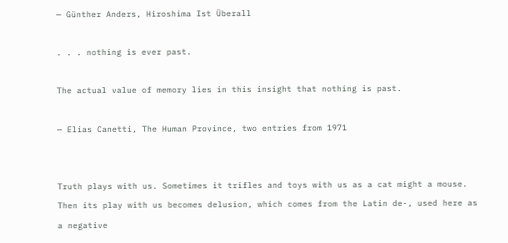— Günther Anders, Hiroshima Ist Überall

. . . nothing is ever past.

The actual value of memory lies in this insight that nothing is past.

— Elias Canetti, The Human Province, two entries from 1971


Truth plays with us. Sometimes it trifles and toys with us as a cat might a mouse. Then its play with us becomes delusion, which comes from the Latin de-, used here as a negative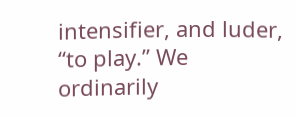intensifier, and luder, “to play.” We ordinarily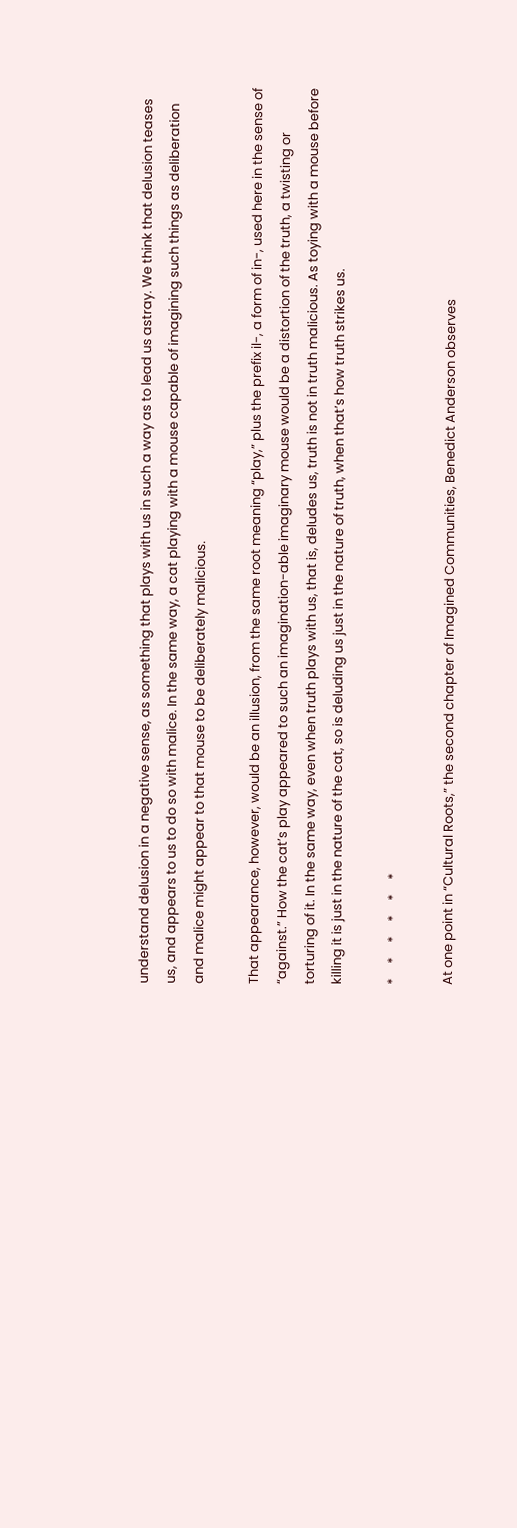understand delusion in a negative sense, as something that plays with us in such a way as to lead us astray. We think that delusion teases us, and appears to us to do so with malice. In the same way, a cat playing with a mouse capable of imagining such things as deliberation and malice might appear to that mouse to be deliberately malicious.

That appearance, however, would be an illusion, from the same root meaning “play,” plus the prefix il-, a form of in-, used here in the sense of “against.” How the cat’s play appeared to such an imagination-able imaginary mouse would be a distortion of the truth, a twisting or torturing of it. In the same way, even when truth plays with us, that is, deludes us, truth is not in truth malicious. As toying with a mouse before killing it is just in the nature of the cat, so is deluding us just in the nature of truth, when that’s how truth strikes us.

*     *     *     *     *     *

At one point in “Cultural Roots,” the second chapter of Imagined Communities, Benedict Anderson observes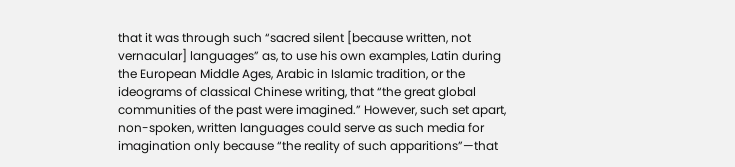that it was through such “sacred silent [because written, not vernacular] languages” as, to use his own examples, Latin during the European Middle Ages, Arabic in Islamic tradition, or the ideograms of classical Chinese writing, that “the great global communities of the past were imagined.” However, such set apart, non-spoken, written languages could serve as such media for imagination only because “the reality of such apparitions”—that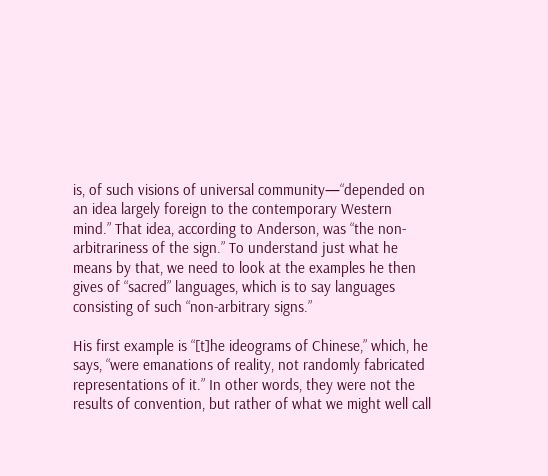is, of such visions of universal community—“depended on an idea largely foreign to the contemporary Western mind.” That idea, according to Anderson, was “the non-arbitrariness of the sign.” To understand just what he means by that, we need to look at the examples he then gives of “sacred” languages, which is to say languages consisting of such “non-arbitrary signs.”

His first example is “[t]he ideograms of Chinese,” which, he says, “were emanations of reality, not randomly fabricated representations of it.” In other words, they were not the results of convention, but rather of what we might well call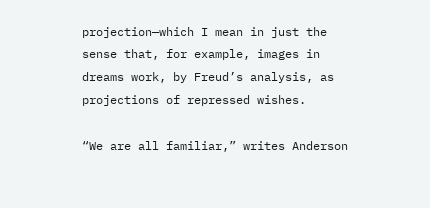projection—which I mean in just the sense that, for example, images in dreams work, by Freud’s analysis, as projections of repressed wishes.

“We are all familiar,” writes Anderson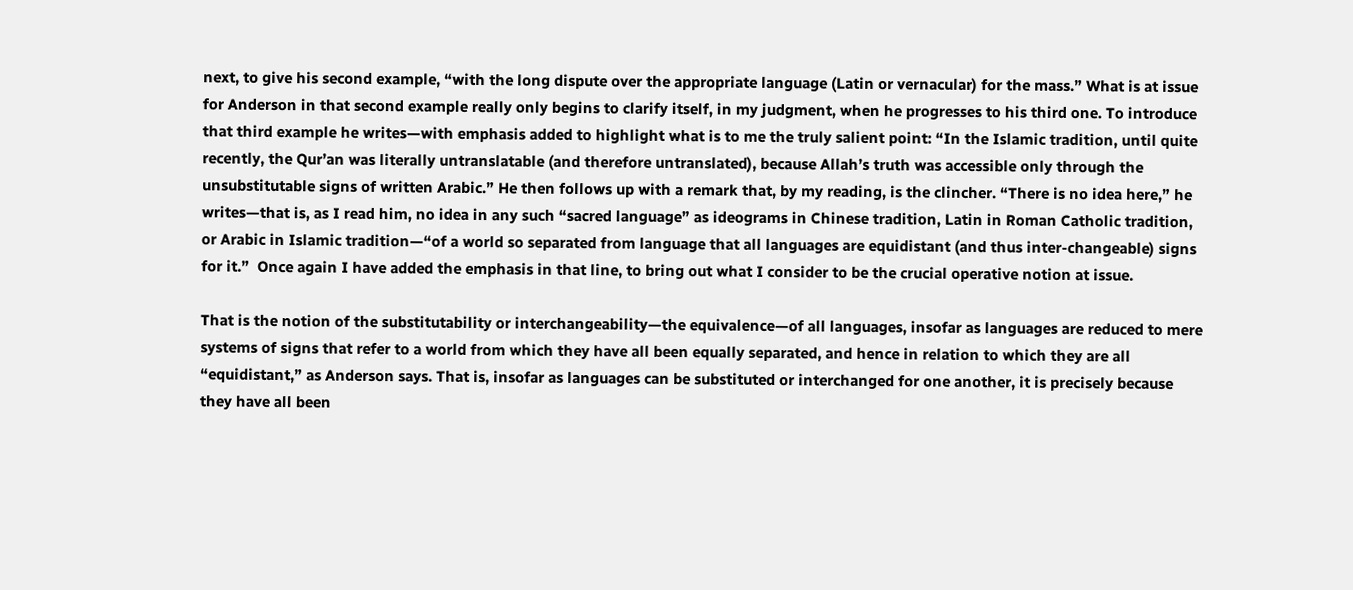next, to give his second example, “with the long dispute over the appropriate language (Latin or vernacular) for the mass.” What is at issue for Anderson in that second example really only begins to clarify itself, in my judgment, when he progresses to his third one. To introduce that third example he writes—with emphasis added to highlight what is to me the truly salient point: “In the Islamic tradition, until quite recently, the Qur’an was literally untranslatable (and therefore untranslated), because Allah’s truth was accessible only through the unsubstitutable signs of written Arabic.” He then follows up with a remark that, by my reading, is the clincher. “There is no idea here,” he writes—that is, as I read him, no idea in any such “sacred language” as ideograms in Chinese tradition, Latin in Roman Catholic tradition, or Arabic in Islamic tradition—“of a world so separated from language that all languages are equidistant (and thus inter-changeable) signs for it.”  Once again I have added the emphasis in that line, to bring out what I consider to be the crucial operative notion at issue.

That is the notion of the substitutability or interchangeability—the equivalence—of all languages, insofar as languages are reduced to mere systems of signs that refer to a world from which they have all been equally separated, and hence in relation to which they are all “equidistant,” as Anderson says. That is, insofar as languages can be substituted or interchanged for one another, it is precisely because they have all been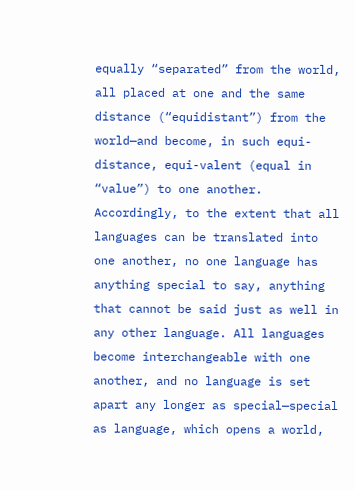equally “separated” from the world, all placed at one and the same distance (“equidistant”) from the world—and become, in such equi-distance, equi-valent (equal in “value”) to one another. Accordingly, to the extent that all languages can be translated into one another, no one language has anything special to say, anything that cannot be said just as well in any other language. All languages become interchangeable with one another, and no language is set apart any longer as special—special as language, which opens a world,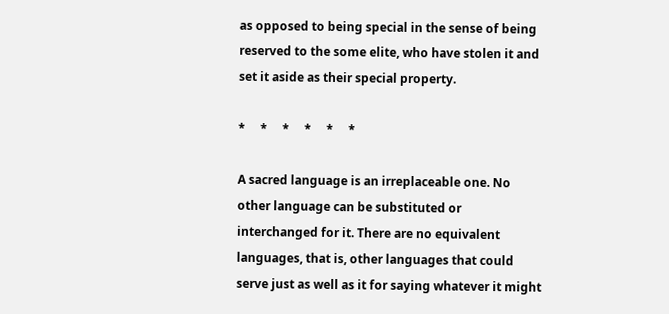as opposed to being special in the sense of being reserved to the some elite, who have stolen it and set it aside as their special property.

*     *     *     *     *     *

A sacred language is an irreplaceable one. No other language can be substituted or interchanged for it. There are no equivalent languages, that is, other languages that could serve just as well as it for saying whatever it might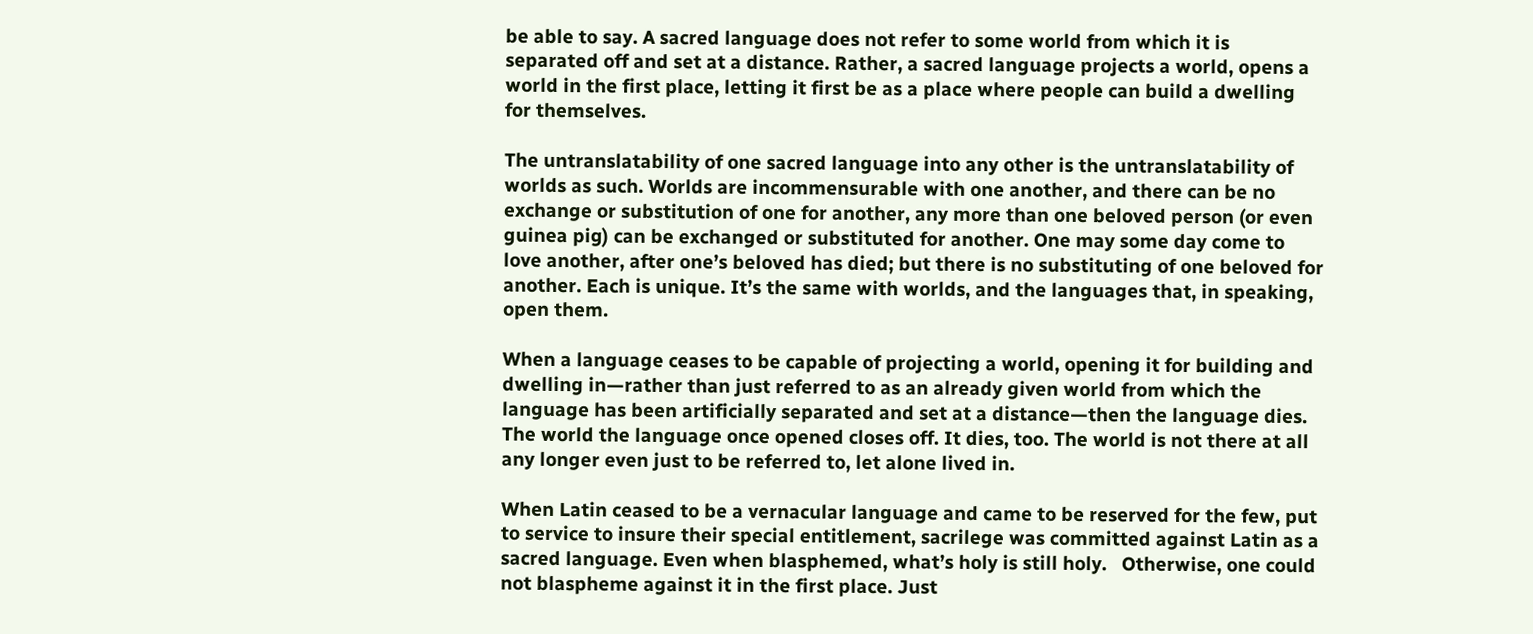be able to say. A sacred language does not refer to some world from which it is separated off and set at a distance. Rather, a sacred language projects a world, opens a world in the first place, letting it first be as a place where people can build a dwelling for themselves.

The untranslatability of one sacred language into any other is the untranslatability of worlds as such. Worlds are incommensurable with one another, and there can be no exchange or substitution of one for another, any more than one beloved person (or even guinea pig) can be exchanged or substituted for another. One may some day come to love another, after one’s beloved has died; but there is no substituting of one beloved for another. Each is unique. It’s the same with worlds, and the languages that, in speaking, open them.

When a language ceases to be capable of projecting a world, opening it for building and dwelling in—rather than just referred to as an already given world from which the language has been artificially separated and set at a distance—then the language dies.    The world the language once opened closes off. It dies, too. The world is not there at all any longer even just to be referred to, let alone lived in.

When Latin ceased to be a vernacular language and came to be reserved for the few, put to service to insure their special entitlement, sacrilege was committed against Latin as a sacred language. Even when blasphemed, what’s holy is still holy.   Otherwise, one could not blaspheme against it in the first place. Just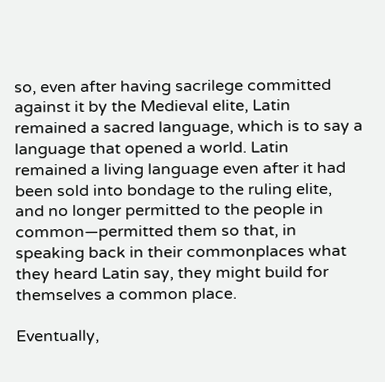so, even after having sacrilege committed against it by the Medieval elite, Latin remained a sacred language, which is to say a language that opened a world. Latin remained a living language even after it had been sold into bondage to the ruling elite, and no longer permitted to the people in common—permitted them so that, in speaking back in their commonplaces what they heard Latin say, they might build for themselves a common place.

Eventually,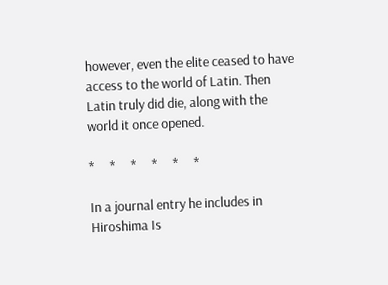however, even the elite ceased to have access to the world of Latin. Then Latin truly did die, along with the world it once opened.

*     *     *     *     *     *

In a journal entry he includes in Hiroshima Is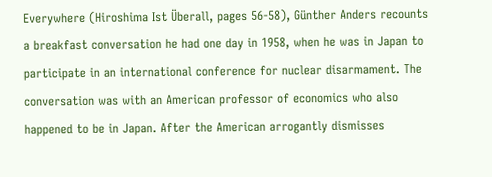Everywhere (Hiroshima Ist Überall, pages 56-58), Günther Anders recounts a breakfast conversation he had one day in 1958, when he was in Japan to participate in an international conference for nuclear disarmament. The conversation was with an American professor of economics who also happened to be in Japan. After the American arrogantly dismisses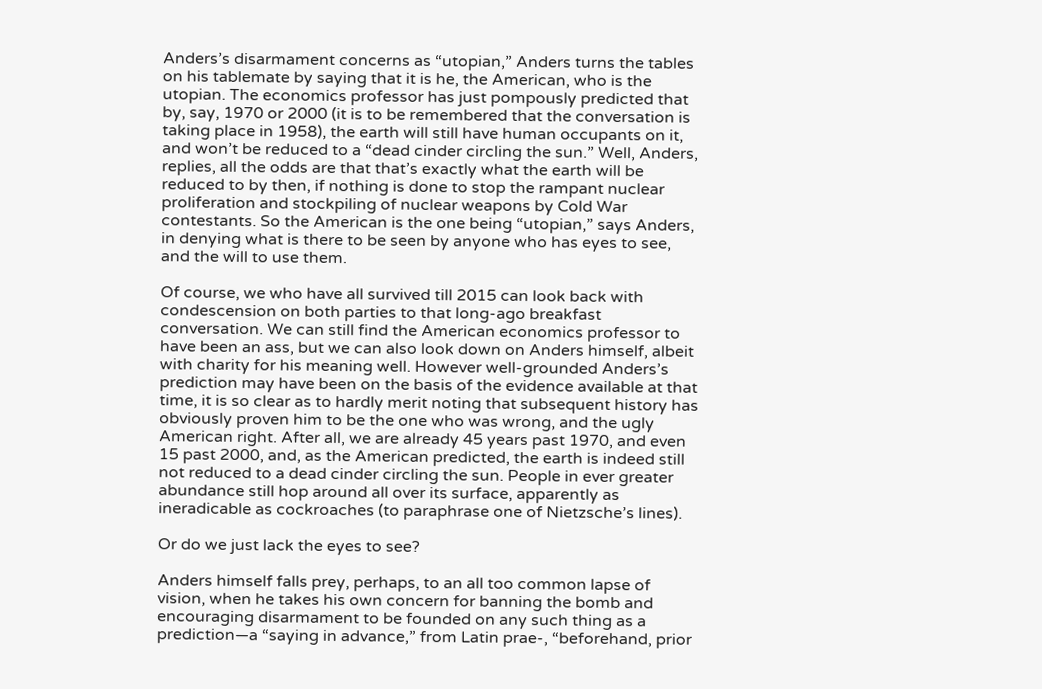Anders’s disarmament concerns as “utopian,” Anders turns the tables on his tablemate by saying that it is he, the American, who is the utopian. The economics professor has just pompously predicted that by, say, 1970 or 2000 (it is to be remembered that the conversation is taking place in 1958), the earth will still have human occupants on it, and won’t be reduced to a “dead cinder circling the sun.” Well, Anders, replies, all the odds are that that’s exactly what the earth will be reduced to by then, if nothing is done to stop the rampant nuclear proliferation and stockpiling of nuclear weapons by Cold War contestants. So the American is the one being “utopian,” says Anders, in denying what is there to be seen by anyone who has eyes to see, and the will to use them.

Of course, we who have all survived till 2015 can look back with condescension on both parties to that long-ago breakfast conversation. We can still find the American economics professor to have been an ass, but we can also look down on Anders himself, albeit with charity for his meaning well. However well-grounded Anders’s prediction may have been on the basis of the evidence available at that time, it is so clear as to hardly merit noting that subsequent history has obviously proven him to be the one who was wrong, and the ugly American right. After all, we are already 45 years past 1970, and even 15 past 2000, and, as the American predicted, the earth is indeed still not reduced to a dead cinder circling the sun. People in ever greater abundance still hop around all over its surface, apparently as ineradicable as cockroaches (to paraphrase one of Nietzsche’s lines).

Or do we just lack the eyes to see?

Anders himself falls prey, perhaps, to an all too common lapse of vision, when he takes his own concern for banning the bomb and encouraging disarmament to be founded on any such thing as a prediction—a “saying in advance,” from Latin prae-, “beforehand, prior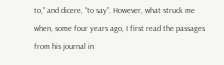to,” and dicere, “to say”. However, what struck me when, some four years ago, I first read the passages from his journal in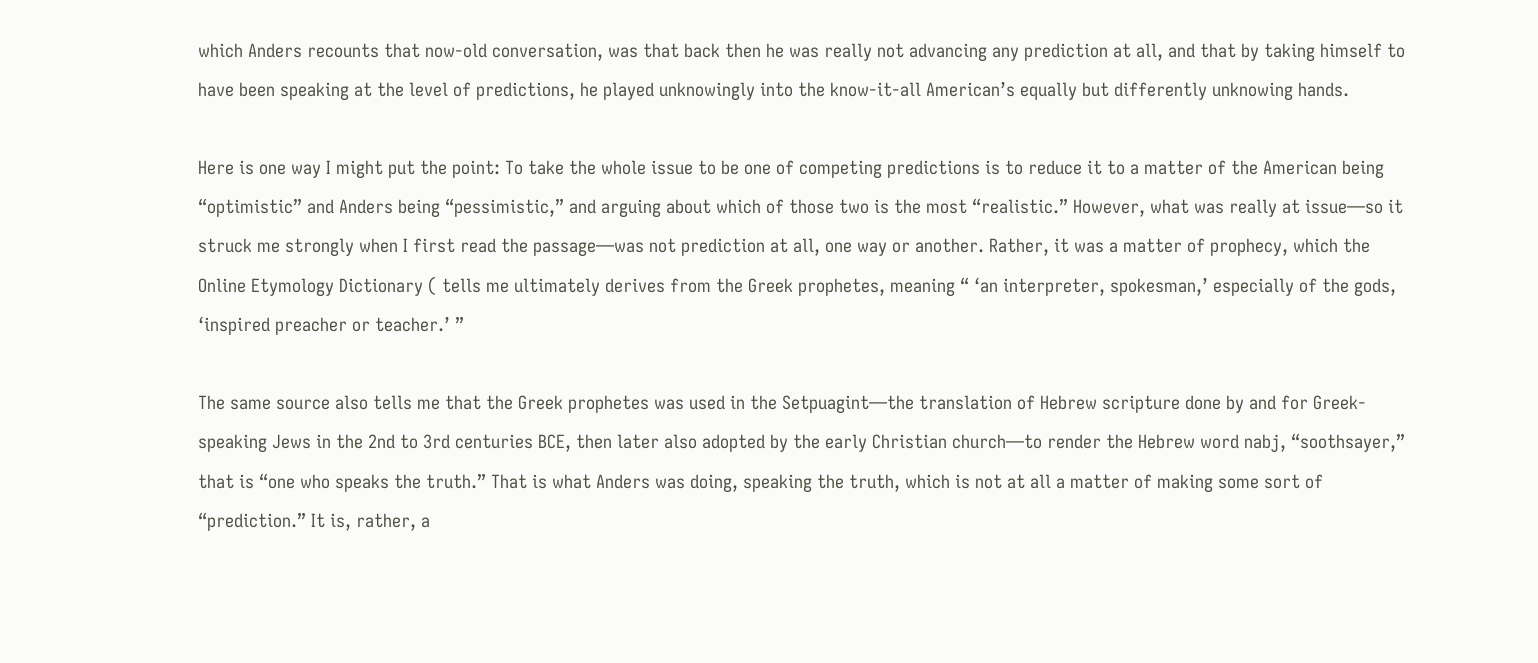which Anders recounts that now-old conversation, was that back then he was really not advancing any prediction at all, and that by taking himself to have been speaking at the level of predictions, he played unknowingly into the know-it-all American’s equally but differently unknowing hands.

Here is one way I might put the point: To take the whole issue to be one of competing predictions is to reduce it to a matter of the American being “optimistic” and Anders being “pessimistic,” and arguing about which of those two is the most “realistic.” However, what was really at issue—so it struck me strongly when I first read the passage—was not prediction at all, one way or another. Rather, it was a matter of prophecy, which the Online Etymology Dictionary ( tells me ultimately derives from the Greek prophetes, meaning “ ‘an interpreter, spokesman,’ especially of the gods, ‘inspired preacher or teacher.’ ”

The same source also tells me that the Greek prophetes was used in the Setpuagint—the translation of Hebrew scripture done by and for Greek-speaking Jews in the 2nd to 3rd centuries BCE, then later also adopted by the early Christian church—to render the Hebrew word nabj, “soothsayer,” that is “one who speaks the truth.” That is what Anders was doing, speaking the truth, which is not at all a matter of making some sort of “prediction.” It is, rather, a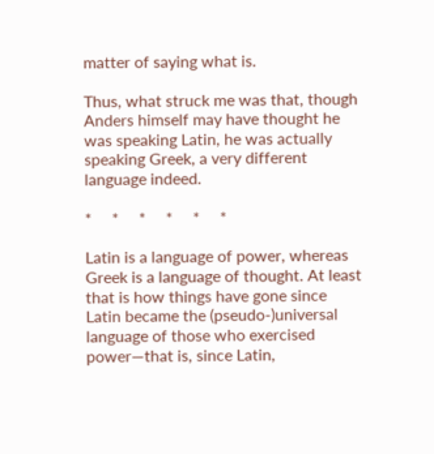matter of saying what is.

Thus, what struck me was that, though Anders himself may have thought he was speaking Latin, he was actually speaking Greek, a very different language indeed.

*     *     *     *     *     *

Latin is a language of power, whereas Greek is a language of thought. At least that is how things have gone since Latin became the (pseudo-)universal language of those who exercised power—that is, since Latin,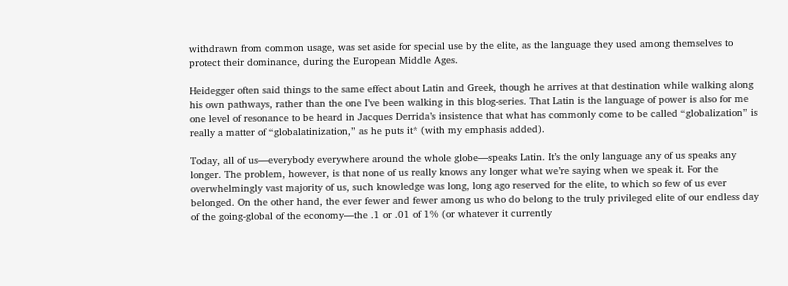withdrawn from common usage, was set aside for special use by the elite, as the language they used among themselves to protect their dominance, during the European Middle Ages.

Heidegger often said things to the same effect about Latin and Greek, though he arrives at that destination while walking along his own pathways, rather than the one I’ve been walking in this blog-series. That Latin is the language of power is also for me one level of resonance to be heard in Jacques Derrida’s insistence that what has commonly come to be called “globalization” is really a matter of “globalatinization,” as he puts it* (with my emphasis added).

Today, all of us—everybody everywhere around the whole globe—speaks Latin. It’s the only language any of us speaks any longer. The problem, however, is that none of us really knows any longer what we’re saying when we speak it. For the overwhelmingly vast majority of us, such knowledge was long, long ago reserved for the elite, to which so few of us ever belonged. On the other hand, the ever fewer and fewer among us who do belong to the truly privileged elite of our endless day of the going-global of the economy—the .1 or .01 of 1% (or whatever it currently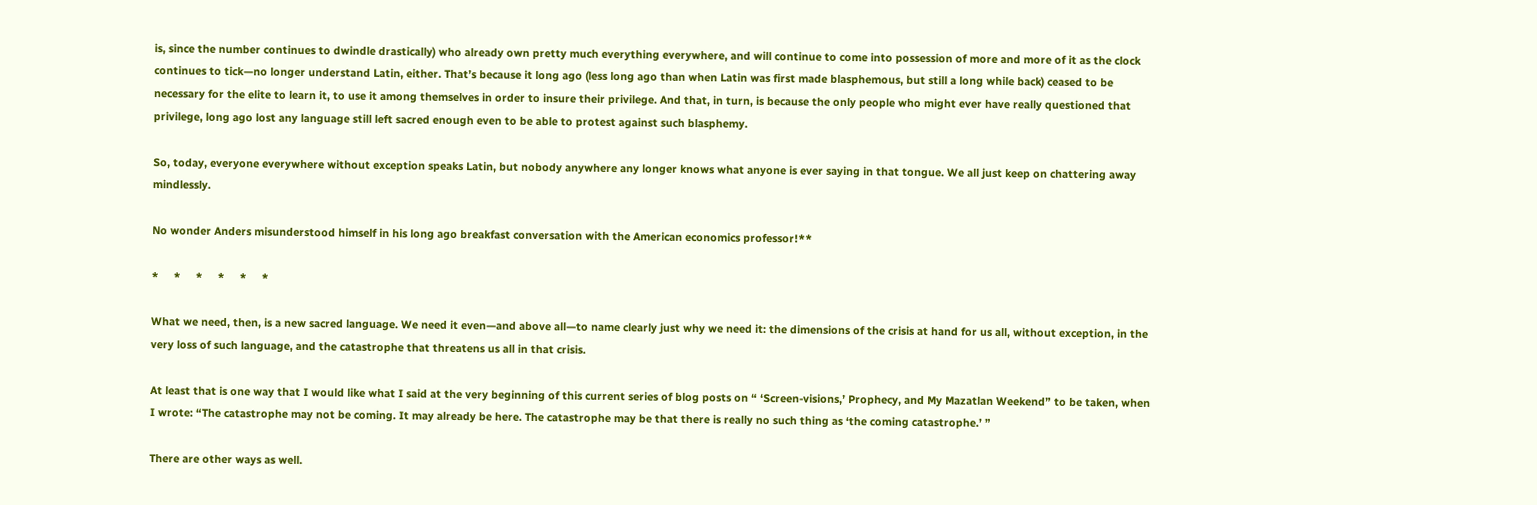is, since the number continues to dwindle drastically) who already own pretty much everything everywhere, and will continue to come into possession of more and more of it as the clock continues to tick—no longer understand Latin, either. That’s because it long ago (less long ago than when Latin was first made blasphemous, but still a long while back) ceased to be necessary for the elite to learn it, to use it among themselves in order to insure their privilege. And that, in turn, is because the only people who might ever have really questioned that privilege, long ago lost any language still left sacred enough even to be able to protest against such blasphemy.

So, today, everyone everywhere without exception speaks Latin, but nobody anywhere any longer knows what anyone is ever saying in that tongue. We all just keep on chattering away mindlessly.

No wonder Anders misunderstood himself in his long ago breakfast conversation with the American economics professor!**

*     *     *     *     *     *

What we need, then, is a new sacred language. We need it even—and above all—to name clearly just why we need it: the dimensions of the crisis at hand for us all, without exception, in the very loss of such language, and the catastrophe that threatens us all in that crisis.

At least that is one way that I would like what I said at the very beginning of this current series of blog posts on “ ‘Screen-visions,’ Prophecy, and My Mazatlan Weekend” to be taken, when I wrote: “The catastrophe may not be coming. It may already be here. The catastrophe may be that there is really no such thing as ‘the coming catastrophe.’ ”

There are other ways as well.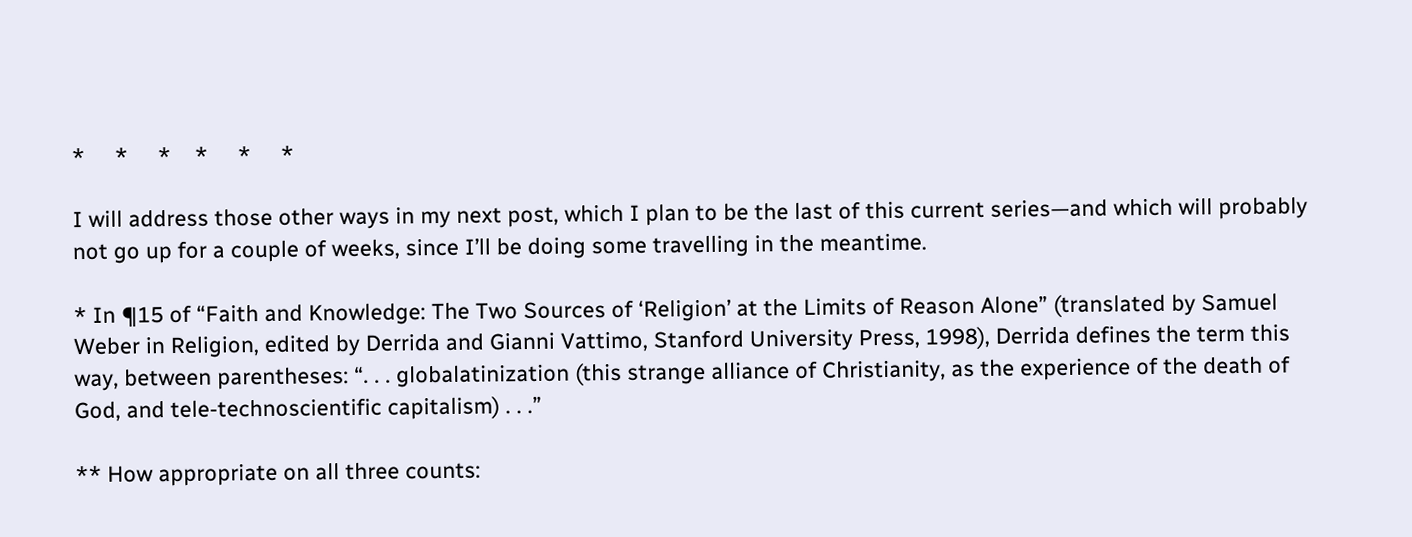*     *     *    *     *     *

I will address those other ways in my next post, which I plan to be the last of this current series—and which will probably not go up for a couple of weeks, since I’ll be doing some travelling in the meantime.

* In ¶15 of “Faith and Knowledge: The Two Sources of ‘Religion’ at the Limits of Reason Alone” (translated by Samuel Weber in Religion, edited by Derrida and Gianni Vattimo, Stanford University Press, 1998), Derrida defines the term this way, between parentheses: “. . . globalatinization (this strange alliance of Christianity, as the experience of the death of God, and tele-technoscientific capitalism) . . .”

** How appropriate on all three counts: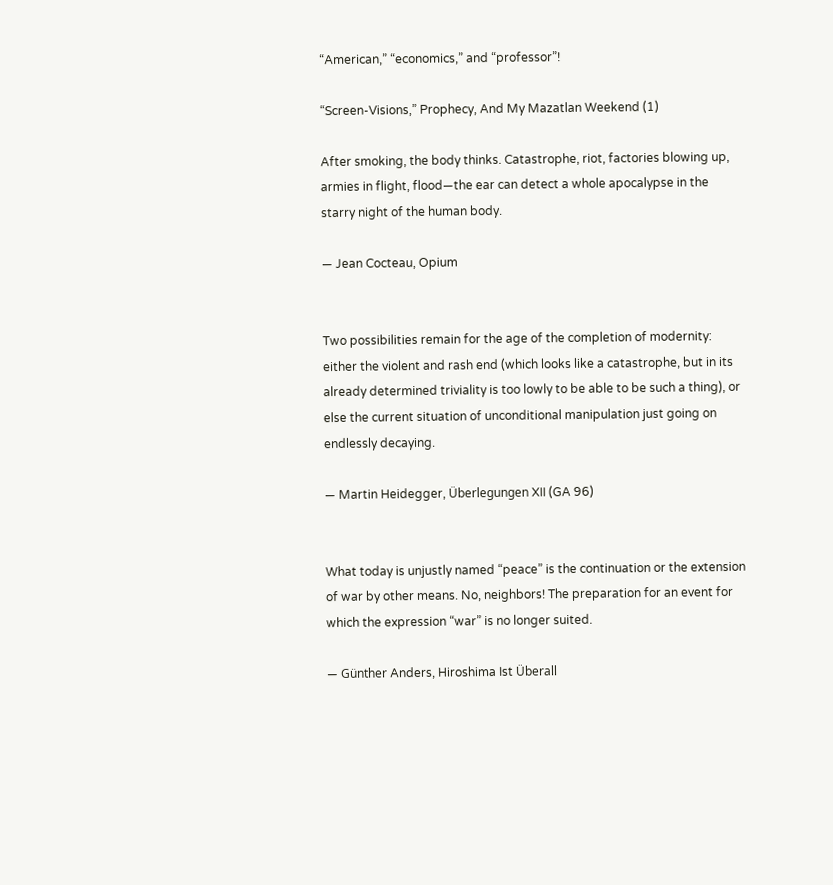“American,” “economics,” and “professor”!

“Screen-Visions,” Prophecy, And My Mazatlan Weekend (1)

After smoking, the body thinks. Catastrophe, riot, factories blowing up, armies in flight, flood—the ear can detect a whole apocalypse in the starry night of the human body.

— Jean Cocteau, Opium


Two possibilities remain for the age of the completion of modernity: either the violent and rash end (which looks like a catastrophe, but in its already determined triviality is too lowly to be able to be such a thing), or else the current situation of unconditional manipulation just going on endlessly decaying.

— Martin Heidegger, Überlegungen XII (GA 96)


What today is unjustly named “peace” is the continuation or the extension of war by other means. No, neighbors! The preparation for an event for which the expression “war” is no longer suited.

— Günther Anders, Hiroshima Ist Überall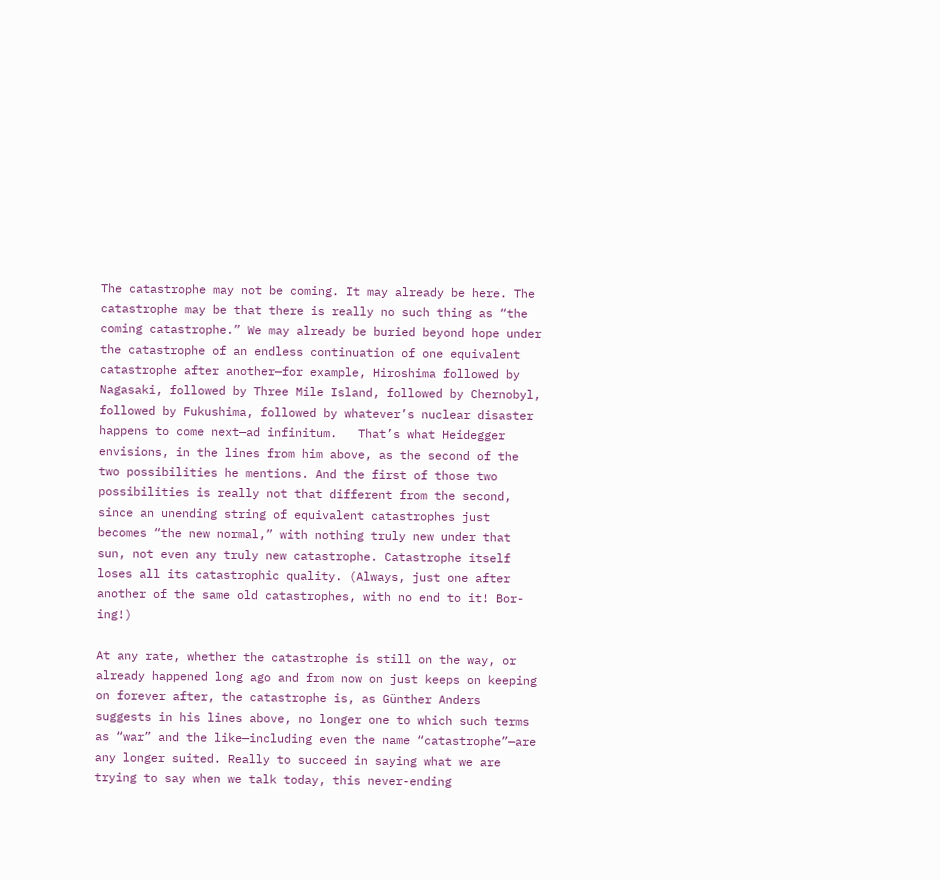The catastrophe may not be coming. It may already be here. The catastrophe may be that there is really no such thing as “the coming catastrophe.” We may already be buried beyond hope under the catastrophe of an endless continuation of one equivalent catastrophe after another—for example, Hiroshima followed by Nagasaki, followed by Three Mile Island, followed by Chernobyl, followed by Fukushima, followed by whatever’s nuclear disaster happens to come next—ad infinitum.   That’s what Heidegger envisions, in the lines from him above, as the second of the two possibilities he mentions. And the first of those two possibilities is really not that different from the second, since an unending string of equivalent catastrophes just becomes “the new normal,” with nothing truly new under that sun, not even any truly new catastrophe. Catastrophe itself loses all its catastrophic quality. (Always, just one after another of the same old catastrophes, with no end to it! Bor-ing!)

At any rate, whether the catastrophe is still on the way, or already happened long ago and from now on just keeps on keeping on forever after, the catastrophe is, as Günther Anders suggests in his lines above, no longer one to which such terms as “war” and the like—including even the name “catastrophe”—are any longer suited. Really to succeed in saying what we are trying to say when we talk today, this never-ending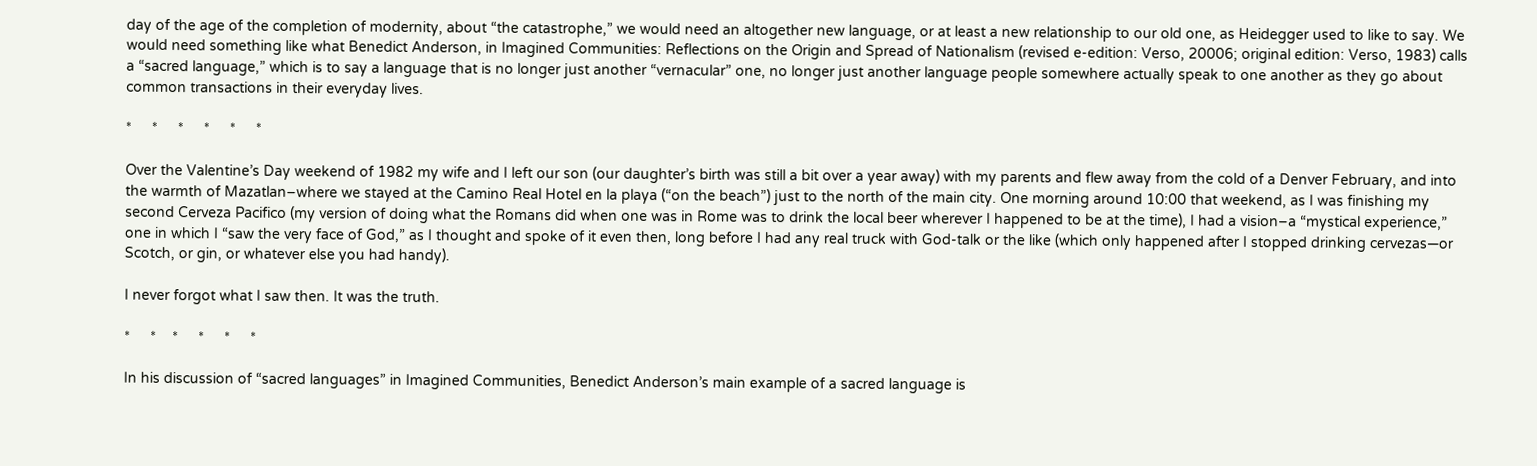day of the age of the completion of modernity, about “the catastrophe,” we would need an altogether new language, or at least a new relationship to our old one, as Heidegger used to like to say. We would need something like what Benedict Anderson, in Imagined Communities: Reflections on the Origin and Spread of Nationalism (revised e-edition: Verso, 20006; original edition: Verso, 1983) calls a “sacred language,” which is to say a language that is no longer just another “vernacular” one, no longer just another language people somewhere actually speak to one another as they go about common transactions in their everyday lives.

*     *     *     *     *     *

Over the Valentine’s Day weekend of 1982 my wife and I left our son (our daughter’s birth was still a bit over a year away) with my parents and flew away from the cold of a Denver February, and into the warmth of Mazatlan–where we stayed at the Camino Real Hotel en la playa (“on the beach”) just to the north of the main city. One morning around 10:00 that weekend, as I was finishing my second Cerveza Pacifico (my version of doing what the Romans did when one was in Rome was to drink the local beer wherever I happened to be at the time), I had a vision–a “mystical experience,” one in which I “saw the very face of God,” as I thought and spoke of it even then, long before I had any real truck with God-talk or the like (which only happened after I stopped drinking cervezas—or Scotch, or gin, or whatever else you had handy).

I never forgot what I saw then. It was the truth.

*     *    *     *     *     *

In his discussion of “sacred languages” in Imagined Communities, Benedict Anderson’s main example of a sacred language is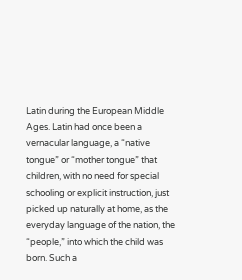Latin during the European Middle Ages. Latin had once been a vernacular language, a “native tongue” or “mother tongue” that children, with no need for special schooling or explicit instruction, just picked up naturally at home, as the everyday language of the nation, the “people,” into which the child was born. Such a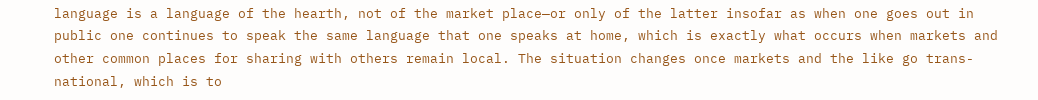language is a language of the hearth, not of the market place—or only of the latter insofar as when one goes out in public one continues to speak the same language that one speaks at home, which is exactly what occurs when markets and other common places for sharing with others remain local. The situation changes once markets and the like go trans-national, which is to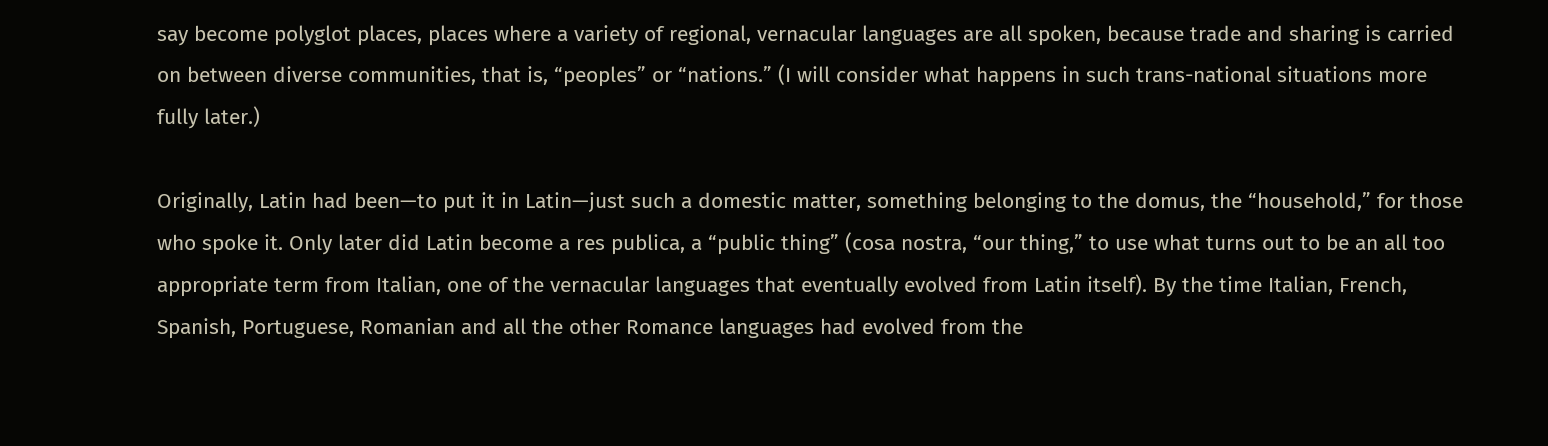say become polyglot places, places where a variety of regional, vernacular languages are all spoken, because trade and sharing is carried on between diverse communities, that is, “peoples” or “nations.” (I will consider what happens in such trans-national situations more fully later.)

Originally, Latin had been—to put it in Latin—just such a domestic matter, something belonging to the domus, the “household,” for those who spoke it. Only later did Latin become a res publica, a “public thing” (cosa nostra, “our thing,” to use what turns out to be an all too appropriate term from Italian, one of the vernacular languages that eventually evolved from Latin itself). By the time Italian, French, Spanish, Portuguese, Romanian and all the other Romance languages had evolved from the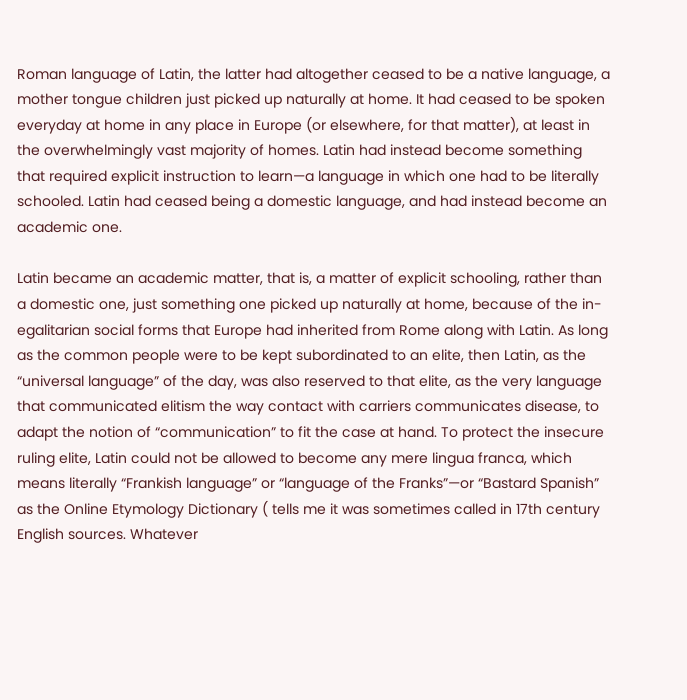Roman language of Latin, the latter had altogether ceased to be a native language, a mother tongue children just picked up naturally at home. It had ceased to be spoken everyday at home in any place in Europe (or elsewhere, for that matter), at least in the overwhelmingly vast majority of homes. Latin had instead become something that required explicit instruction to learn—a language in which one had to be literally schooled. Latin had ceased being a domestic language, and had instead become an academic one.

Latin became an academic matter, that is, a matter of explicit schooling, rather than a domestic one, just something one picked up naturally at home, because of the in-egalitarian social forms that Europe had inherited from Rome along with Latin. As long as the common people were to be kept subordinated to an elite, then Latin, as the “universal language” of the day, was also reserved to that elite, as the very language that communicated elitism the way contact with carriers communicates disease, to adapt the notion of “communication” to fit the case at hand. To protect the insecure ruling elite, Latin could not be allowed to become any mere lingua franca, which means literally “Frankish language” or “language of the Franks”—or “Bastard Spanish” as the Online Etymology Dictionary ( tells me it was sometimes called in 17th century English sources. Whatever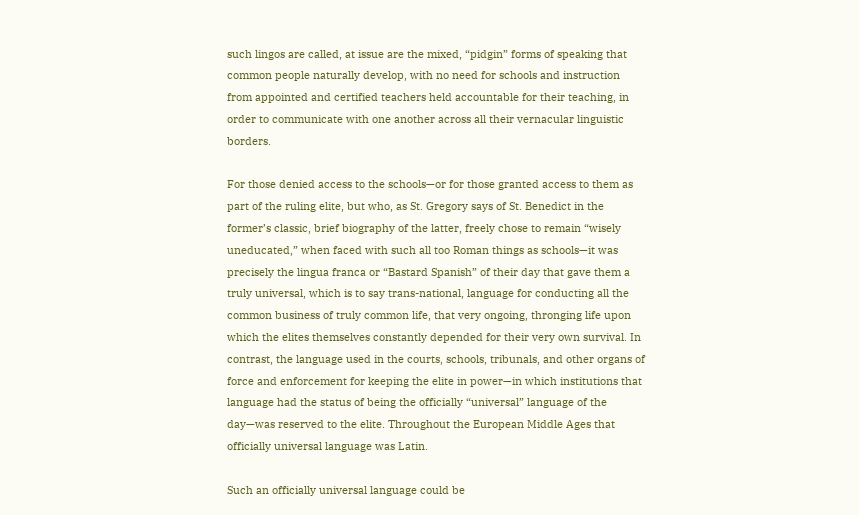such lingos are called, at issue are the mixed, “pidgin” forms of speaking that common people naturally develop, with no need for schools and instruction from appointed and certified teachers held accountable for their teaching, in order to communicate with one another across all their vernacular linguistic borders.

For those denied access to the schools—or for those granted access to them as part of the ruling elite, but who, as St. Gregory says of St. Benedict in the former’s classic, brief biography of the latter, freely chose to remain “wisely uneducated,” when faced with such all too Roman things as schools—it was precisely the lingua franca or “Bastard Spanish” of their day that gave them a truly universal, which is to say trans-national, language for conducting all the common business of truly common life, that very ongoing, thronging life upon which the elites themselves constantly depended for their very own survival. In contrast, the language used in the courts, schools, tribunals, and other organs of force and enforcement for keeping the elite in power—in which institutions that language had the status of being the officially “universal” language of the day—was reserved to the elite. Throughout the European Middle Ages that officially universal language was Latin.

Such an officially universal language could be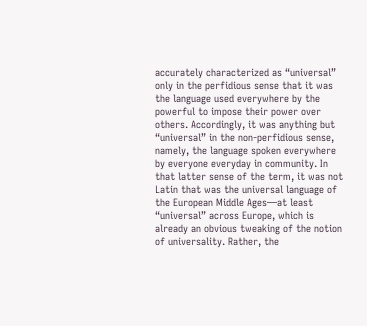accurately characterized as “universal” only in the perfidious sense that it was the language used everywhere by the powerful to impose their power over others. Accordingly, it was anything but “universal” in the non-perfidious sense, namely, the language spoken everywhere by everyone everyday in community. In that latter sense of the term, it was not Latin that was the universal language of the European Middle Ages—at least “universal” across Europe, which is already an obvious tweaking of the notion of universality. Rather, the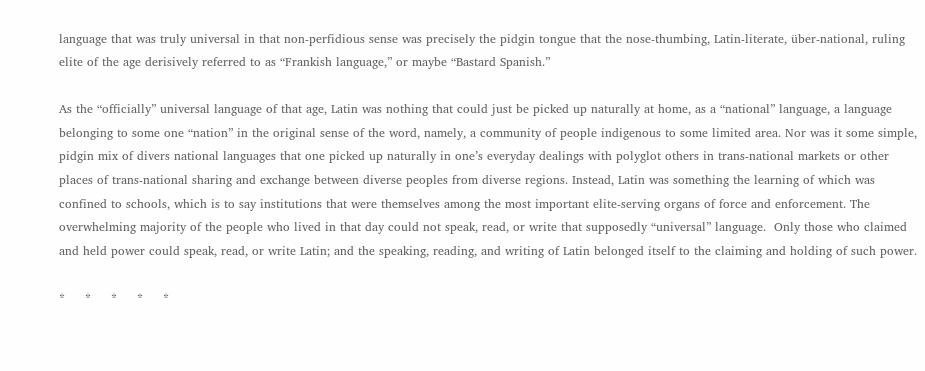language that was truly universal in that non-perfidious sense was precisely the pidgin tongue that the nose-thumbing, Latin-literate, über-national, ruling elite of the age derisively referred to as “Frankish language,” or maybe “Bastard Spanish.”

As the “officially” universal language of that age, Latin was nothing that could just be picked up naturally at home, as a “national” language, a language belonging to some one “nation” in the original sense of the word, namely, a community of people indigenous to some limited area. Nor was it some simple, pidgin mix of divers national languages that one picked up naturally in one’s everyday dealings with polyglot others in trans-national markets or other places of trans-national sharing and exchange between diverse peoples from diverse regions. Instead, Latin was something the learning of which was confined to schools, which is to say institutions that were themselves among the most important elite-serving organs of force and enforcement. The overwhelming majority of the people who lived in that day could not speak, read, or write that supposedly “universal” language.  Only those who claimed and held power could speak, read, or write Latin; and the speaking, reading, and writing of Latin belonged itself to the claiming and holding of such power.

*     *     *     *     *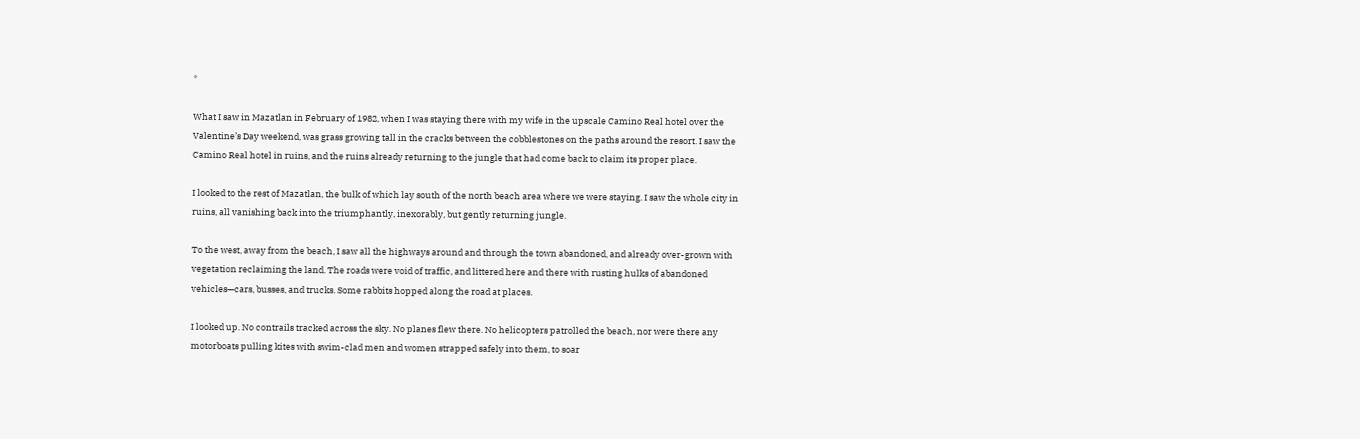*

What I saw in Mazatlan in February of 1982, when I was staying there with my wife in the upscale Camino Real hotel over the Valentine’s Day weekend, was grass growing tall in the cracks between the cobblestones on the paths around the resort. I saw the Camino Real hotel in ruins, and the ruins already returning to the jungle that had come back to claim its proper place.

I looked to the rest of Mazatlan, the bulk of which lay south of the north beach area where we were staying. I saw the whole city in ruins, all vanishing back into the triumphantly, inexorably, but gently returning jungle.

To the west, away from the beach, I saw all the highways around and through the town abandoned, and already over-grown with vegetation reclaiming the land. The roads were void of traffic, and littered here and there with rusting hulks of abandoned vehicles—cars, busses, and trucks. Some rabbits hopped along the road at places.

I looked up. No contrails tracked across the sky. No planes flew there. No helicopters patrolled the beach, nor were there any motorboats pulling kites with swim-clad men and women strapped safely into them, to soar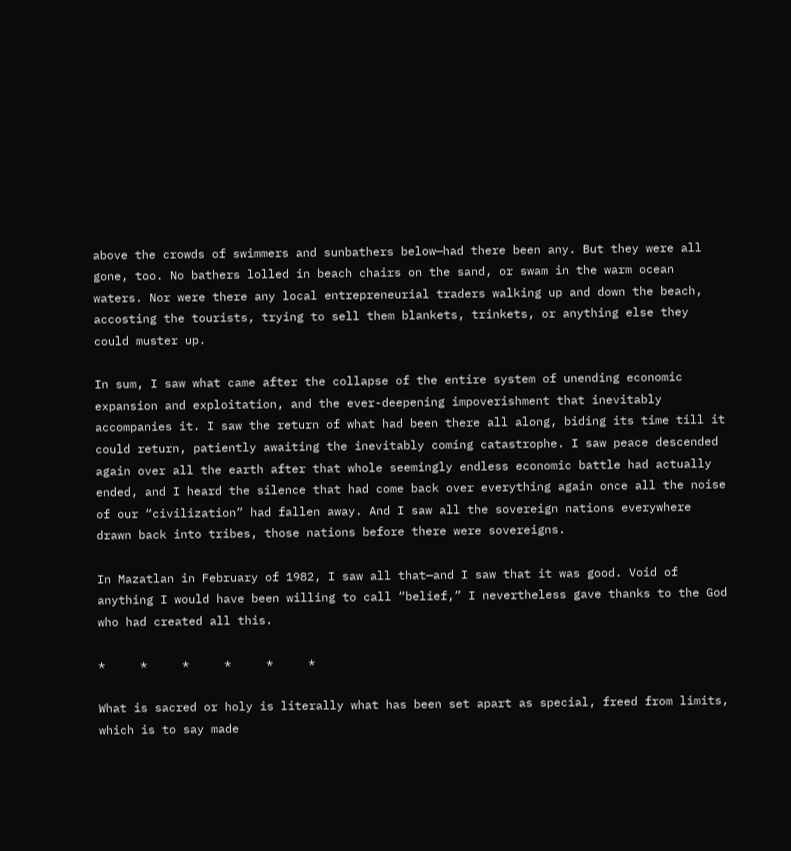above the crowds of swimmers and sunbathers below—had there been any. But they were all gone, too. No bathers lolled in beach chairs on the sand, or swam in the warm ocean waters. Nor were there any local entrepreneurial traders walking up and down the beach, accosting the tourists, trying to sell them blankets, trinkets, or anything else they could muster up.

In sum, I saw what came after the collapse of the entire system of unending economic expansion and exploitation, and the ever-deepening impoverishment that inevitably accompanies it. I saw the return of what had been there all along, biding its time till it could return, patiently awaiting the inevitably coming catastrophe. I saw peace descended again over all the earth after that whole seemingly endless economic battle had actually ended, and I heard the silence that had come back over everything again once all the noise of our “civilization” had fallen away. And I saw all the sovereign nations everywhere drawn back into tribes, those nations before there were sovereigns.

In Mazatlan in February of 1982, I saw all that—and I saw that it was good. Void of anything I would have been willing to call “belief,” I nevertheless gave thanks to the God who had created all this.

*     *     *     *     *     *

What is sacred or holy is literally what has been set apart as special, freed from limits, which is to say made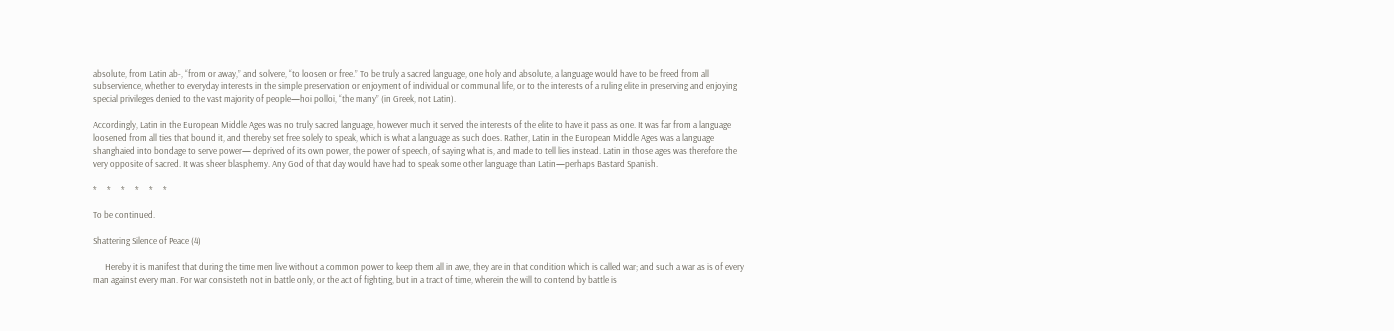absolute, from Latin ab-, “from or away,” and solvere, “to loosen or free.” To be truly a sacred language, one holy and absolute, a language would have to be freed from all subservience, whether to everyday interests in the simple preservation or enjoyment of individual or communal life, or to the interests of a ruling elite in preserving and enjoying special privileges denied to the vast majority of people—hoi polloi, “the many” (in Greek, not Latin).

Accordingly, Latin in the European Middle Ages was no truly sacred language, however much it served the interests of the elite to have it pass as one. It was far from a language loosened from all ties that bound it, and thereby set free solely to speak, which is what a language as such does. Rather, Latin in the European Middle Ages was a language shanghaied into bondage to serve power— deprived of its own power, the power of speech, of saying what is, and made to tell lies instead. Latin in those ages was therefore the very opposite of sacred. It was sheer blasphemy. Any God of that day would have had to speak some other language than Latin—perhaps Bastard Spanish.

*     *     *     *     *     *

To be continued.

Shattering Silence of Peace (4)

      Hereby it is manifest that during the time men live without a common power to keep them all in awe, they are in that condition which is called war; and such a war as is of every man against every man. For war consisteth not in battle only, or the act of fighting, but in a tract of time, wherein the will to contend by battle is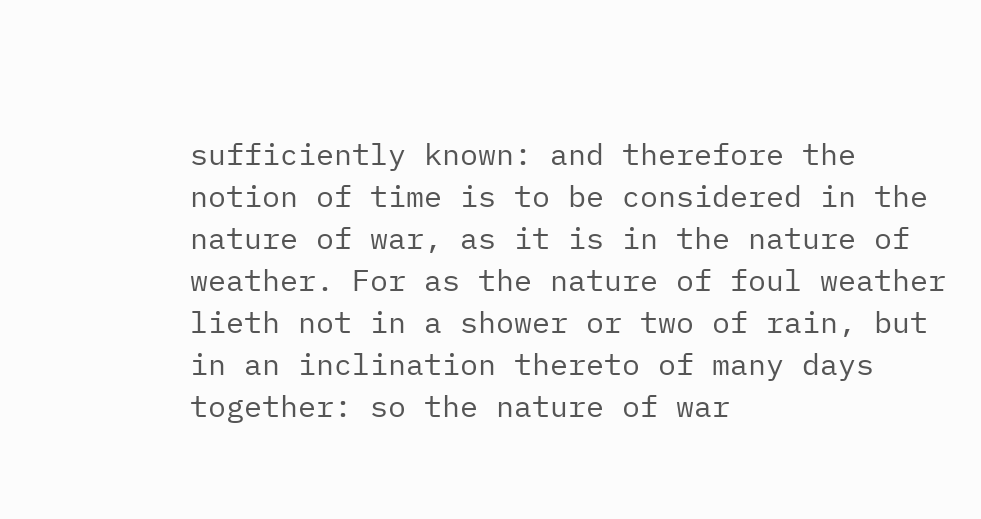sufficiently known: and therefore the notion of time is to be considered in the nature of war, as it is in the nature of weather. For as the nature of foul weather lieth not in a shower or two of rain, but in an inclination thereto of many days together: so the nature of war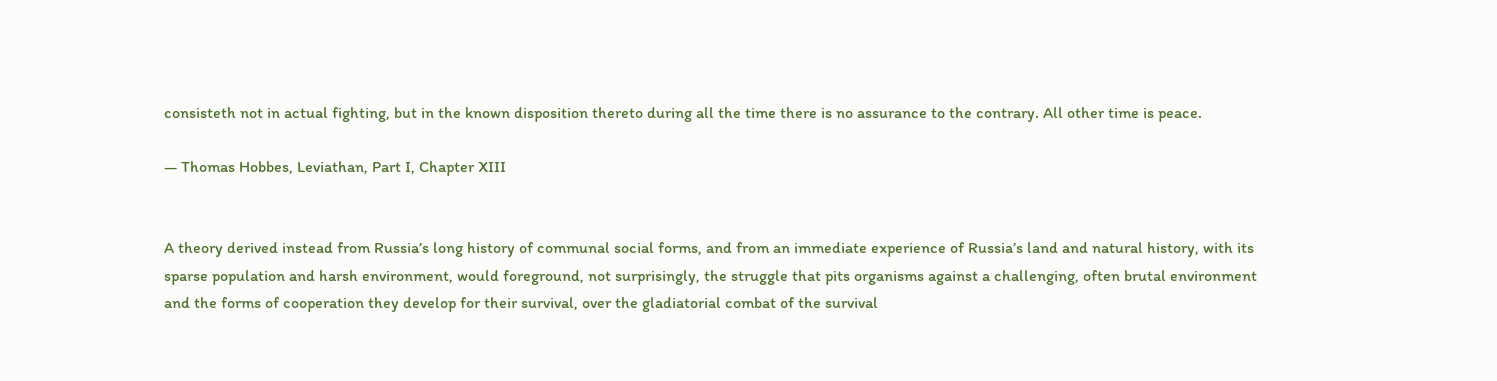consisteth not in actual fighting, but in the known disposition thereto during all the time there is no assurance to the contrary. All other time is peace.

— Thomas Hobbes, Leviathan, Part I, Chapter XIII


A theory derived instead from Russia’s long history of communal social forms, and from an immediate experience of Russia’s land and natural history, with its sparse population and harsh environment, would foreground, not surprisingly, the struggle that pits organisms against a challenging, often brutal environment and the forms of cooperation they develop for their survival, over the gladiatorial combat of the survival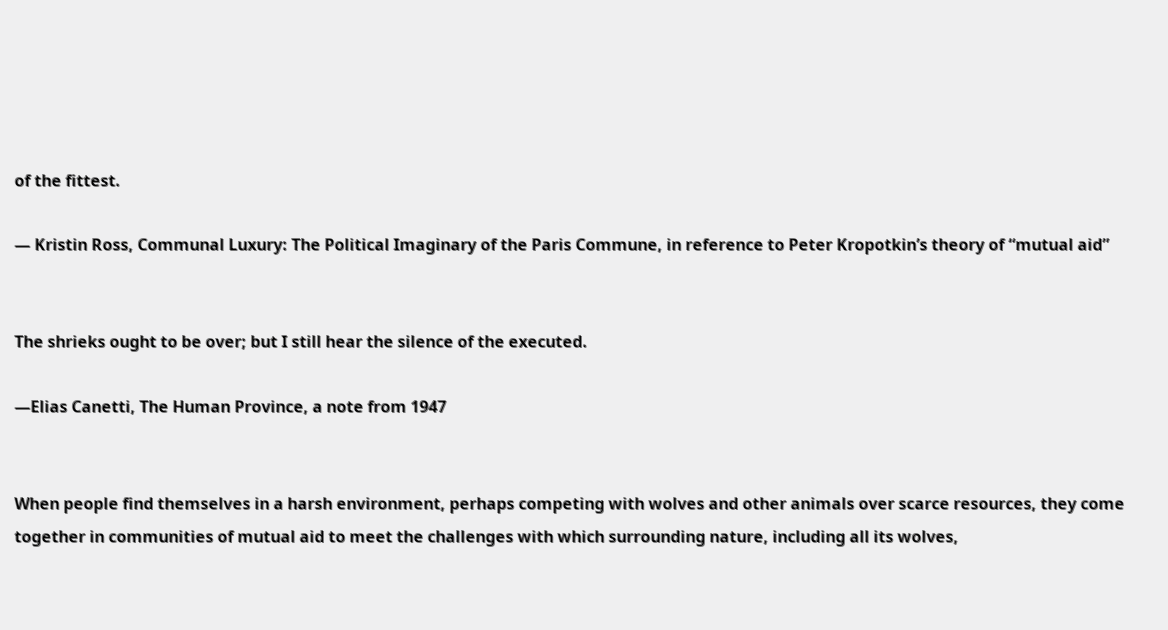of the fittest.

— Kristin Ross, Communal Luxury: The Political Imaginary of the Paris Commune, in reference to Peter Kropotkin’s theory of “mutual aid”


The shrieks ought to be over; but I still hear the silence of the executed.

—Elias Canetti, The Human Province, a note from 1947


When people find themselves in a harsh environment, perhaps competing with wolves and other animals over scarce resources, they come together in communities of mutual aid to meet the challenges with which surrounding nature, including all its wolves,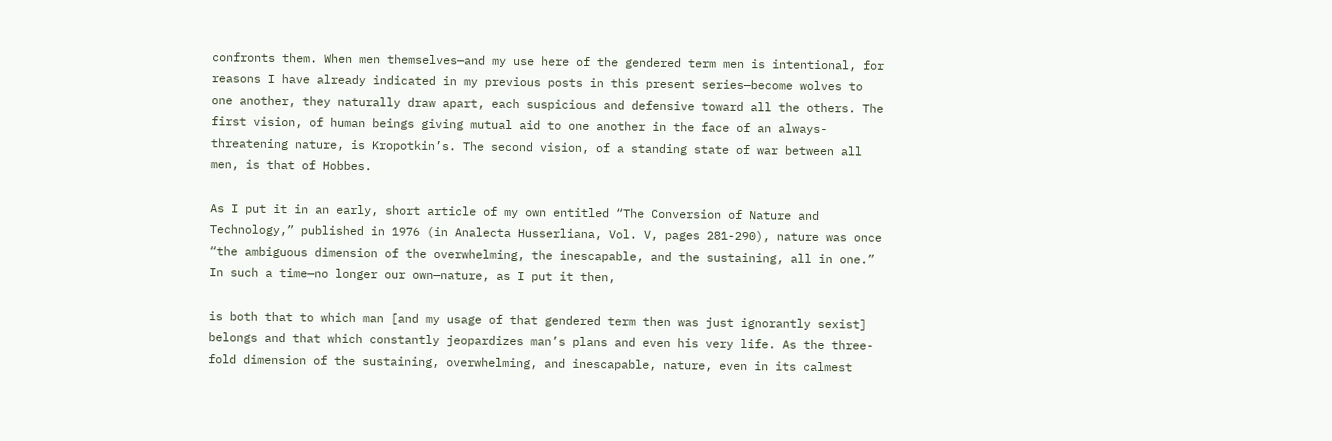confronts them. When men themselves—and my use here of the gendered term men is intentional, for reasons I have already indicated in my previous posts in this present series—become wolves to one another, they naturally draw apart, each suspicious and defensive toward all the others. The first vision, of human beings giving mutual aid to one another in the face of an always-threatening nature, is Kropotkin’s. The second vision, of a standing state of war between all men, is that of Hobbes.

As I put it in an early, short article of my own entitled “The Conversion of Nature and Technology,” published in 1976 (in Analecta Husserliana, Vol. V, pages 281-290), nature was once “the ambiguous dimension of the overwhelming, the inescapable, and the sustaining, all in one.” In such a time—no longer our own—nature, as I put it then,

is both that to which man [and my usage of that gendered term then was just ignorantly sexist] belongs and that which constantly jeopardizes man’s plans and even his very life. As the three-fold dimension of the sustaining, overwhelming, and inescapable, nature, even in its calmest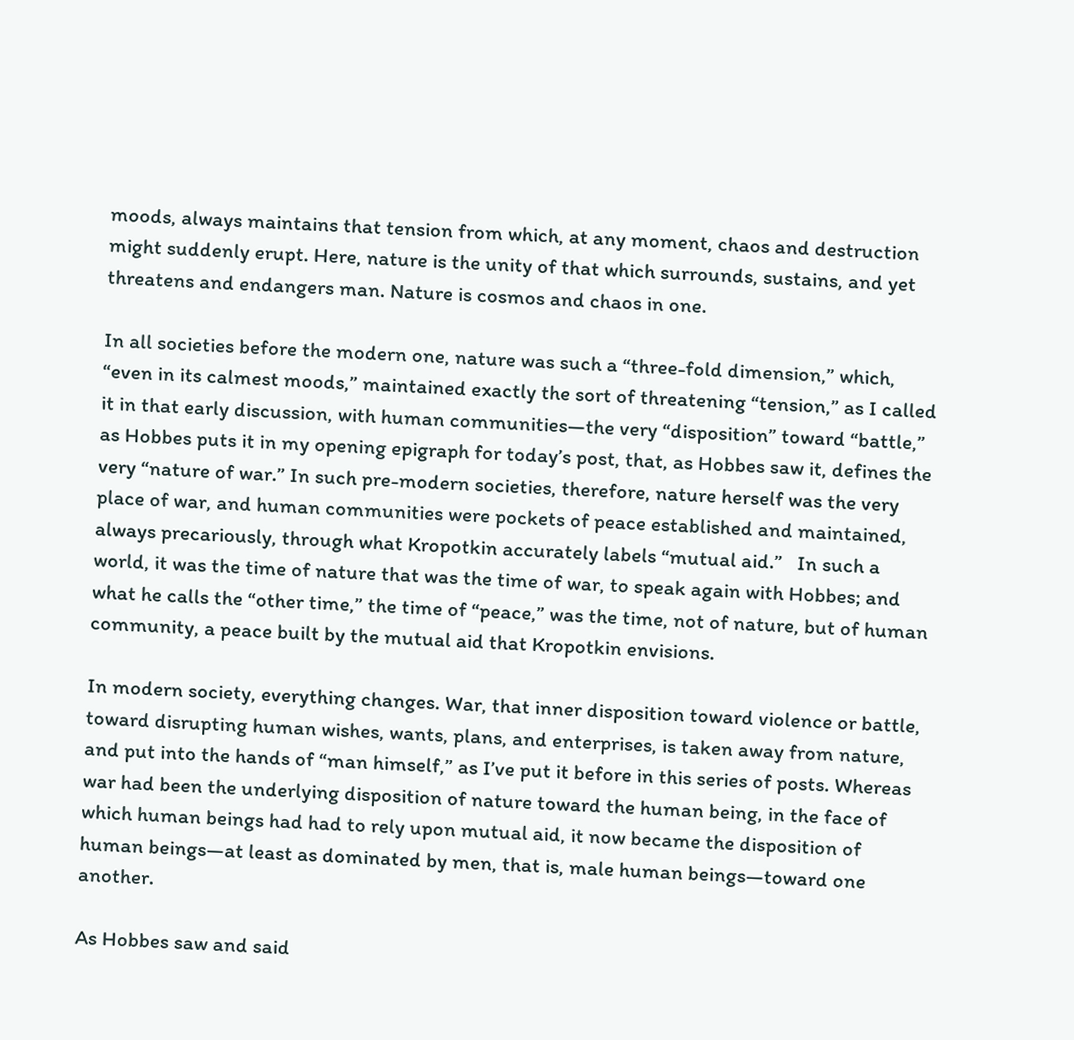moods, always maintains that tension from which, at any moment, chaos and destruction might suddenly erupt. Here, nature is the unity of that which surrounds, sustains, and yet threatens and endangers man. Nature is cosmos and chaos in one.

In all societies before the modern one, nature was such a “three-fold dimension,” which, “even in its calmest moods,” maintained exactly the sort of threatening “tension,” as I called it in that early discussion, with human communities—the very “disposition” toward “battle,” as Hobbes puts it in my opening epigraph for today’s post, that, as Hobbes saw it, defines the very “nature of war.” In such pre-modern societies, therefore, nature herself was the very place of war, and human communities were pockets of peace established and maintained, always precariously, through what Kropotkin accurately labels “mutual aid.”   In such a world, it was the time of nature that was the time of war, to speak again with Hobbes; and what he calls the “other time,” the time of “peace,” was the time, not of nature, but of human community, a peace built by the mutual aid that Kropotkin envisions.

In modern society, everything changes. War, that inner disposition toward violence or battle, toward disrupting human wishes, wants, plans, and enterprises, is taken away from nature, and put into the hands of “man himself,” as I’ve put it before in this series of posts. Whereas war had been the underlying disposition of nature toward the human being, in the face of which human beings had had to rely upon mutual aid, it now became the disposition of human beings—at least as dominated by men, that is, male human beings—toward one another.

As Hobbes saw and said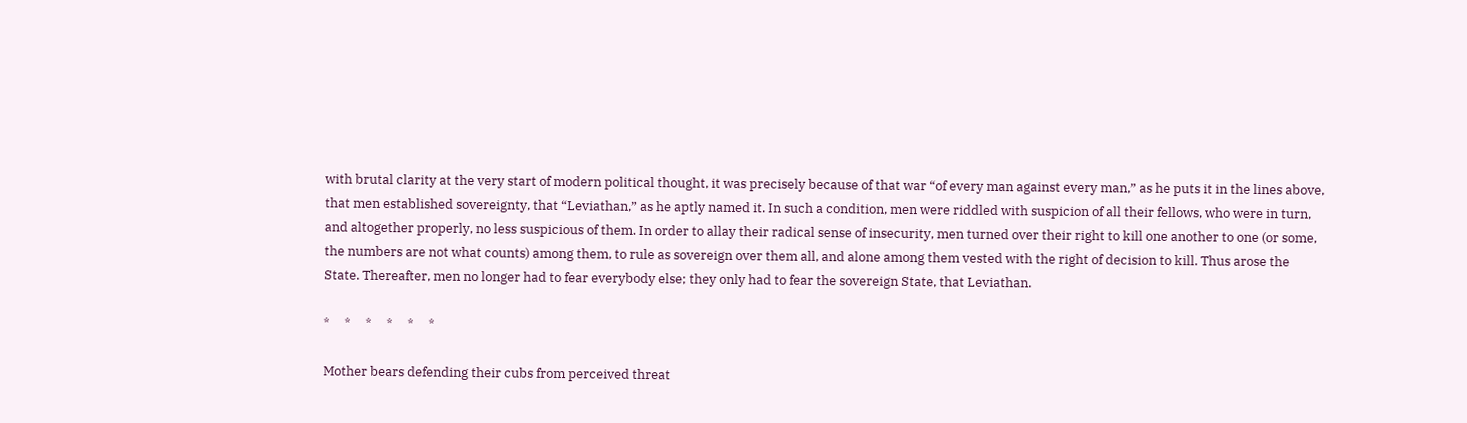with brutal clarity at the very start of modern political thought, it was precisely because of that war “of every man against every man,” as he puts it in the lines above, that men established sovereignty, that “Leviathan,” as he aptly named it. In such a condition, men were riddled with suspicion of all their fellows, who were in turn, and altogether properly, no less suspicious of them. In order to allay their radical sense of insecurity, men turned over their right to kill one another to one (or some, the numbers are not what counts) among them, to rule as sovereign over them all, and alone among them vested with the right of decision to kill. Thus arose the State. Thereafter, men no longer had to fear everybody else; they only had to fear the sovereign State, that Leviathan.

*     *     *     *     *     *

Mother bears defending their cubs from perceived threat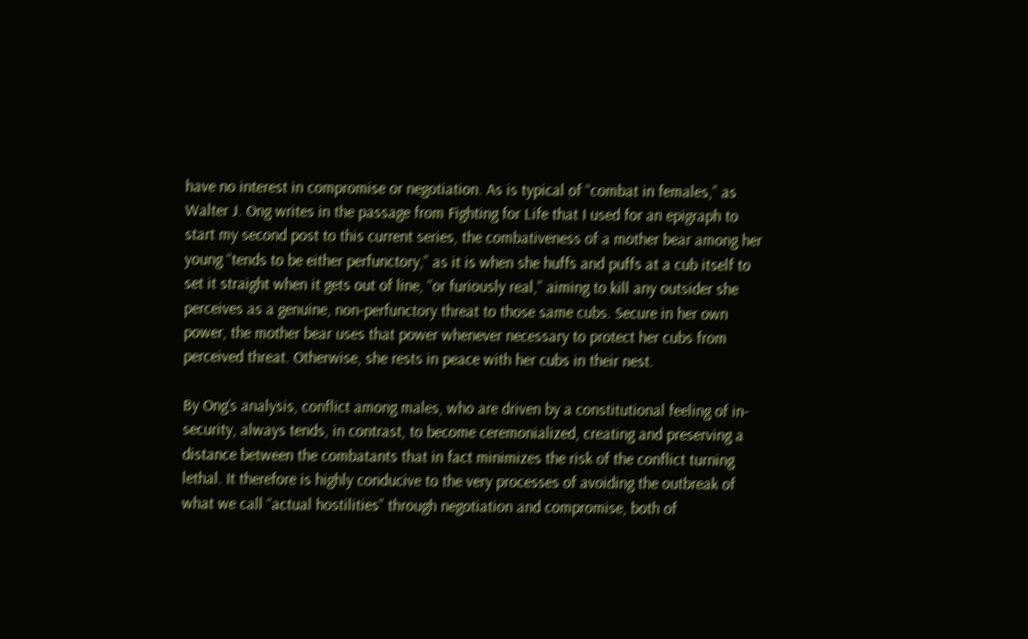have no interest in compromise or negotiation. As is typical of “combat in females,” as Walter J. Ong writes in the passage from Fighting for Life that I used for an epigraph to start my second post to this current series, the combativeness of a mother bear among her young “tends to be either perfunctory,” as it is when she huffs and puffs at a cub itself to set it straight when it gets out of line, “or furiously real,” aiming to kill any outsider she perceives as a genuine, non-perfunctory threat to those same cubs. Secure in her own power, the mother bear uses that power whenever necessary to protect her cubs from perceived threat. Otherwise, she rests in peace with her cubs in their nest.

By Ong’s analysis, conflict among males, who are driven by a constitutional feeling of in-security, always tends, in contrast, to become ceremonialized, creating and preserving a distance between the combatants that in fact minimizes the risk of the conflict turning lethal. It therefore is highly conducive to the very processes of avoiding the outbreak of what we call “actual hostilities” through negotiation and compromise, both of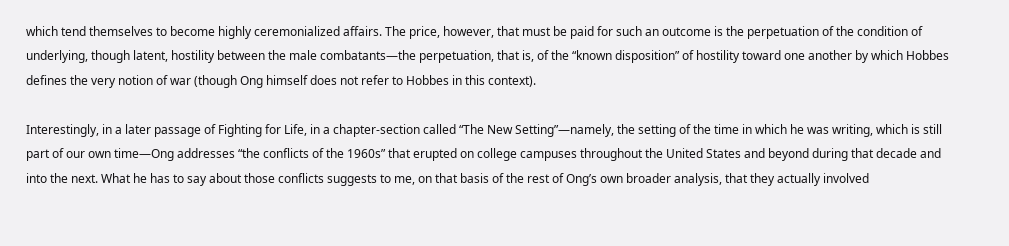which tend themselves to become highly ceremonialized affairs. The price, however, that must be paid for such an outcome is the perpetuation of the condition of underlying, though latent, hostility between the male combatants—the perpetuation, that is, of the “known disposition” of hostility toward one another by which Hobbes defines the very notion of war (though Ong himself does not refer to Hobbes in this context).

Interestingly, in a later passage of Fighting for Life, in a chapter-section called “The New Setting”—namely, the setting of the time in which he was writing, which is still part of our own time—Ong addresses “the conflicts of the 1960s” that erupted on college campuses throughout the United States and beyond during that decade and into the next. What he has to say about those conflicts suggests to me, on that basis of the rest of Ong’s own broader analysis, that they actually involved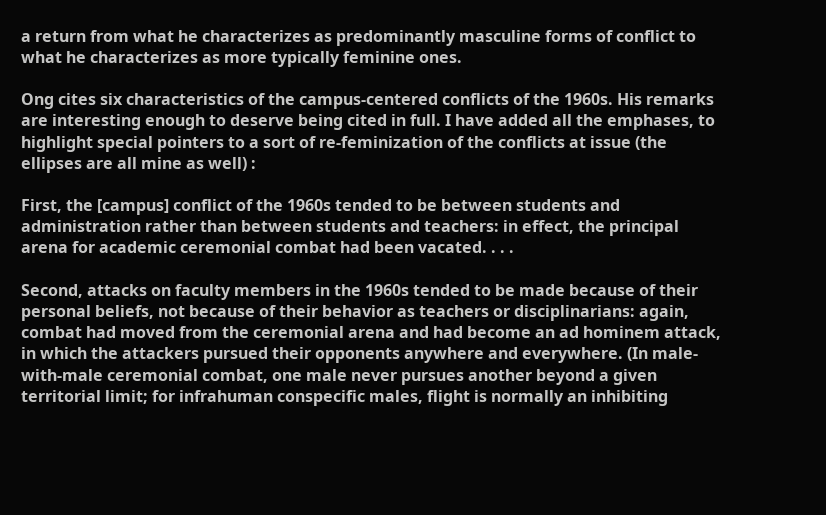a return from what he characterizes as predominantly masculine forms of conflict to what he characterizes as more typically feminine ones.

Ong cites six characteristics of the campus-centered conflicts of the 1960s. His remarks are interesting enough to deserve being cited in full. I have added all the emphases, to highlight special pointers to a sort of re-feminization of the conflicts at issue (the ellipses are all mine as well) :

First, the [campus] conflict of the 1960s tended to be between students and administration rather than between students and teachers: in effect, the principal arena for academic ceremonial combat had been vacated. . . .

Second, attacks on faculty members in the 1960s tended to be made because of their personal beliefs, not because of their behavior as teachers or disciplinarians: again, combat had moved from the ceremonial arena and had become an ad hominem attack, in which the attackers pursued their opponents anywhere and everywhere. (In male-with-male ceremonial combat, one male never pursues another beyond a given territorial limit; for infrahuman conspecific males, flight is normally an inhibiting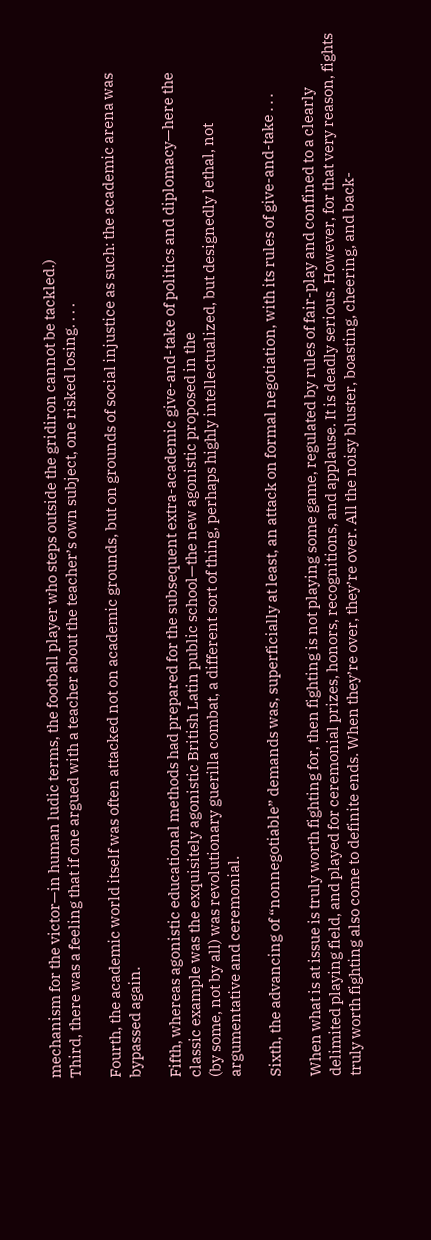mechanism for the victor—in human ludic terms, the football player who steps outside the gridiron cannot be tackled.)
Third, there was a feeling that if one argued with a teacher about the teacher’s own subject, one risked losing. . . .

Fourth, the academic world itself was often attacked not on academic grounds, but on grounds of social injustice as such: the academic arena was bypassed again.

Fifth, whereas agonistic educational methods had prepared for the subsequent extra-academic give-and-take of politics and diplomacy—here the classic example was the exquisitely agonistic British Latin public school—the new agonistic proposed in the
(by some, not by all) was revolutionary guerilla combat, a different sort of thing, perhaps highly intellectualized, but designedly lethal, not argumentative and ceremonial.

Sixth, the advancing of “nonnegotiable” demands was, superficially at least, an attack on formal negotiation, with its rules of give-and-take . . .

When what is at issue is truly worth fighting for, then fighting is not playing some game, regulated by rules of fair-play and confined to a clearly delimited playing field, and played for ceremonial prizes, honors, recognitions, and applause. It is deadly serious. However, for that very reason, fights truly worth fighting also come to definite ends. When they’re over, they’re over. All the noisy bluster, boasting, cheering, and back-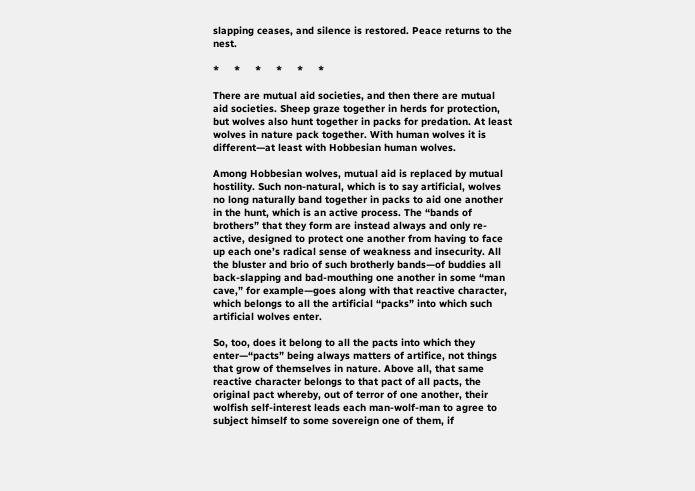slapping ceases, and silence is restored. Peace returns to the nest.

*     *     *     *     *     *

There are mutual aid societies, and then there are mutual aid societies. Sheep graze together in herds for protection, but wolves also hunt together in packs for predation. At least wolves in nature pack together. With human wolves it is different—at least with Hobbesian human wolves.

Among Hobbesian wolves, mutual aid is replaced by mutual hostility. Such non-natural, which is to say artificial, wolves no long naturally band together in packs to aid one another in the hunt, which is an active process. The “bands of brothers” that they form are instead always and only re-active, designed to protect one another from having to face up each one’s radical sense of weakness and insecurity. All the bluster and brio of such brotherly bands—of buddies all back-slapping and bad-mouthing one another in some “man cave,” for example—goes along with that reactive character, which belongs to all the artificial “packs” into which such artificial wolves enter.

So, too, does it belong to all the pacts into which they enter—“pacts” being always matters of artifice, not things that grow of themselves in nature. Above all, that same reactive character belongs to that pact of all pacts, the original pact whereby, out of terror of one another, their wolfish self-interest leads each man-wolf-man to agree to subject himself to some sovereign one of them, if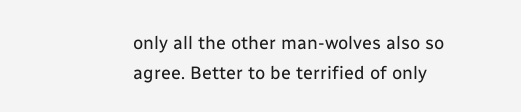only all the other man-wolves also so agree. Better to be terrified of only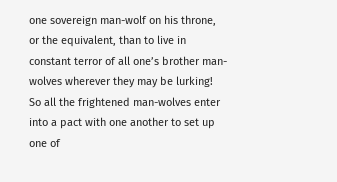one sovereign man-wolf on his throne, or the equivalent, than to live in constant terror of all one’s brother man-wolves wherever they may be lurking!   So all the frightened man-wolves enter into a pact with one another to set up one of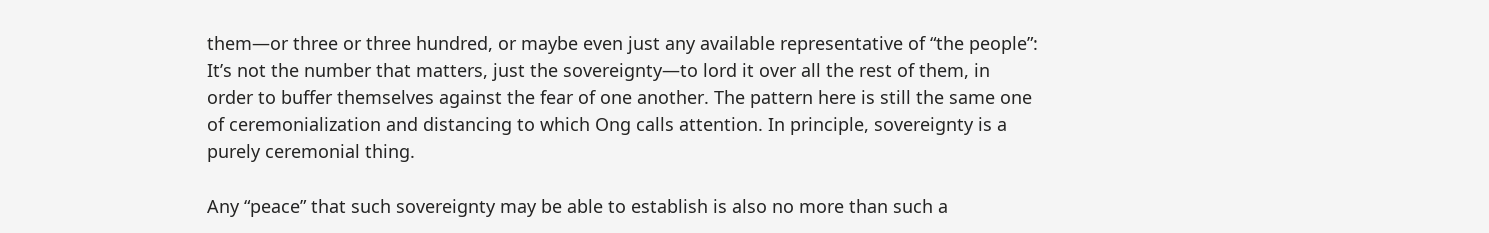them—or three or three hundred, or maybe even just any available representative of “the people”: It’s not the number that matters, just the sovereignty—to lord it over all the rest of them, in order to buffer themselves against the fear of one another. The pattern here is still the same one of ceremonialization and distancing to which Ong calls attention. In principle, sovereignty is a purely ceremonial thing.

Any “peace” that such sovereignty may be able to establish is also no more than such a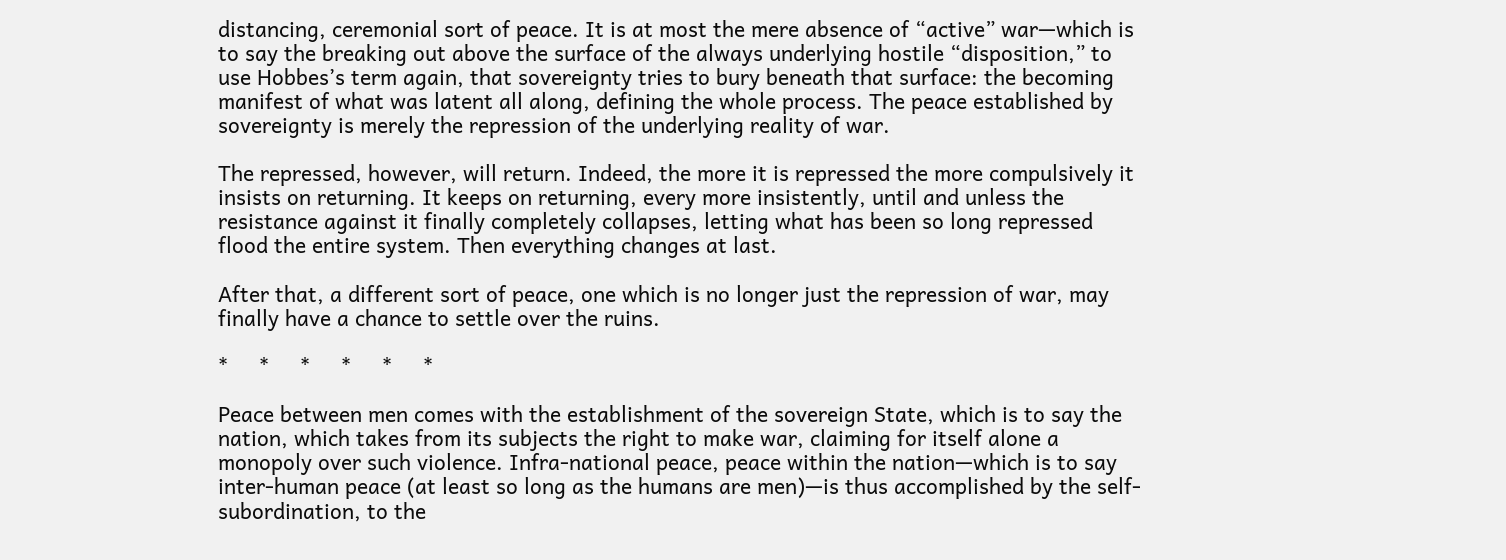distancing, ceremonial sort of peace. It is at most the mere absence of “active” war—which is to say the breaking out above the surface of the always underlying hostile “disposition,” to use Hobbes’s term again, that sovereignty tries to bury beneath that surface: the becoming manifest of what was latent all along, defining the whole process. The peace established by sovereignty is merely the repression of the underlying reality of war.

The repressed, however, will return. Indeed, the more it is repressed the more compulsively it insists on returning. It keeps on returning, every more insistently, until and unless the resistance against it finally completely collapses, letting what has been so long repressed flood the entire system. Then everything changes at last.

After that, a different sort of peace, one which is no longer just the repression of war, may finally have a chance to settle over the ruins.

*     *     *     *     *     *

Peace between men comes with the establishment of the sovereign State, which is to say the nation, which takes from its subjects the right to make war, claiming for itself alone a monopoly over such violence. Infra-national peace, peace within the nation—which is to say inter-human peace (at least so long as the humans are men)—is thus accomplished by the self-subordination, to the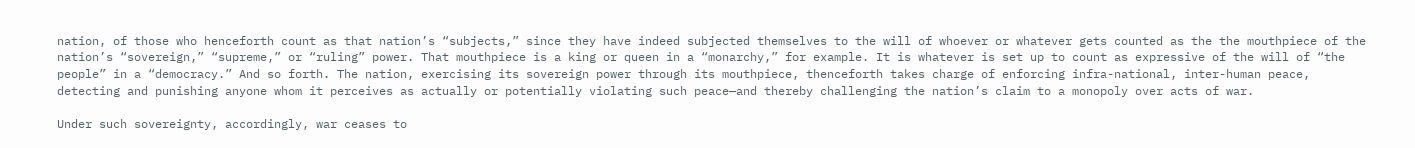nation, of those who henceforth count as that nation’s “subjects,” since they have indeed subjected themselves to the will of whoever or whatever gets counted as the the mouthpiece of the nation’s “sovereign,” “supreme,” or “ruling” power. That mouthpiece is a king or queen in a “monarchy,” for example. It is whatever is set up to count as expressive of the will of “the people” in a “democracy.” And so forth. The nation, exercising its sovereign power through its mouthpiece, thenceforth takes charge of enforcing infra-national, inter-human peace, detecting and punishing anyone whom it perceives as actually or potentially violating such peace—and thereby challenging the nation’s claim to a monopoly over acts of war.

Under such sovereignty, accordingly, war ceases to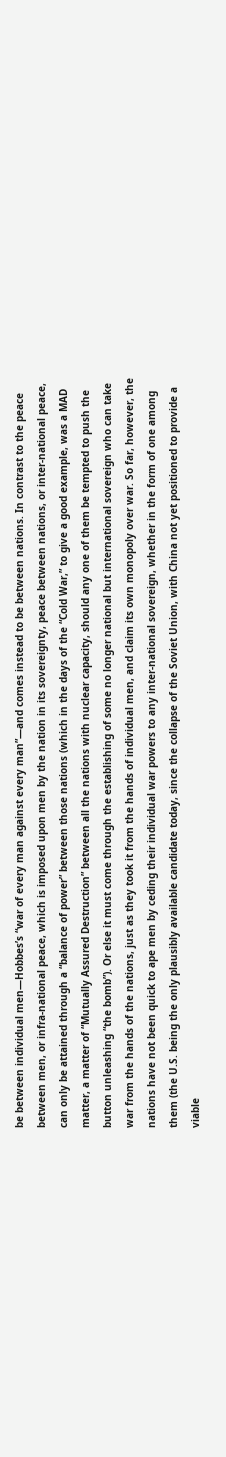be between individual men—Hobbes’s “war of every man against every man”—and comes instead to be between nations. In contrast to the peace between men, or infra-national peace, which is imposed upon men by the nation in its sovereignty, peace between nations, or inter-national peace, can only be attained through a “balance of power” between those nations (which in the days of the “Cold War,” to give a good example, was a MAD matter, a matter of “Mutually Assured Destruction” between all the nations with nuclear capacity, should any one of them be tempted to push the button unleashing “the bomb”). Or else it must come through the establishing of some no longer national but international sovereign who can take war from the hands of the nations, just as they took it from the hands of individual men, and claim its own monopoly over war. So far, however, the nations have not been quick to ape men by ceding their individual war powers to any inter-national sovereign, whether in the form of one among them (the U.S. being the only plausibly available candidate today, since the collapse of the Soviet Union, with China not yet positioned to provide a viable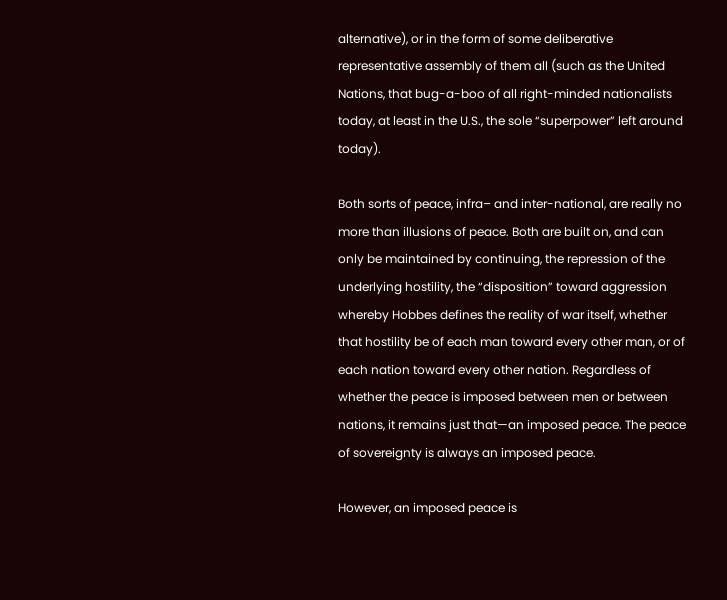alternative), or in the form of some deliberative representative assembly of them all (such as the United Nations, that bug-a-boo of all right-minded nationalists today, at least in the U.S., the sole “superpower” left around today).

Both sorts of peace, infra– and inter-national, are really no more than illusions of peace. Both are built on, and can only be maintained by continuing, the repression of the underlying hostility, the “disposition” toward aggression whereby Hobbes defines the reality of war itself, whether that hostility be of each man toward every other man, or of each nation toward every other nation. Regardless of whether the peace is imposed between men or between nations, it remains just that—an imposed peace. The peace of sovereignty is always an imposed peace.

However, an imposed peace is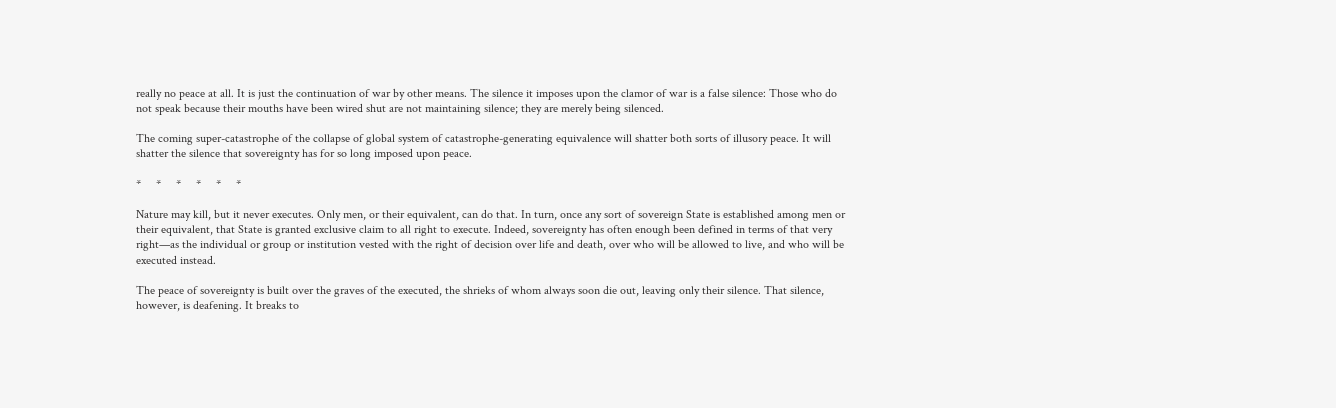really no peace at all. It is just the continuation of war by other means. The silence it imposes upon the clamor of war is a false silence: Those who do not speak because their mouths have been wired shut are not maintaining silence; they are merely being silenced.

The coming super-catastrophe of the collapse of global system of catastrophe-generating equivalence will shatter both sorts of illusory peace. It will shatter the silence that sovereignty has for so long imposed upon peace.

*     *     *     *     *     *

Nature may kill, but it never executes. Only men, or their equivalent, can do that. In turn, once any sort of sovereign State is established among men or their equivalent, that State is granted exclusive claim to all right to execute. Indeed, sovereignty has often enough been defined in terms of that very right—as the individual or group or institution vested with the right of decision over life and death, over who will be allowed to live, and who will be executed instead.

The peace of sovereignty is built over the graves of the executed, the shrieks of whom always soon die out, leaving only their silence. That silence, however, is deafening. It breaks to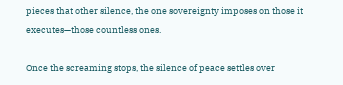pieces that other silence, the one sovereignty imposes on those it executes—those countless ones.

Once the screaming stops, the silence of peace settles over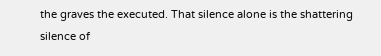the graves the executed. That silence alone is the shattering silence of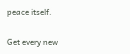peace itself.


Get every new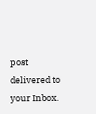post delivered to your Inbox.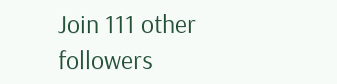Join 111 other followers